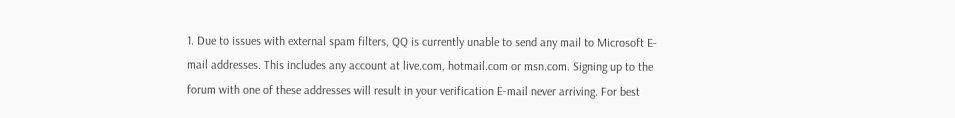1. Due to issues with external spam filters, QQ is currently unable to send any mail to Microsoft E-mail addresses. This includes any account at live.com, hotmail.com or msn.com. Signing up to the forum with one of these addresses will result in your verification E-mail never arriving. For best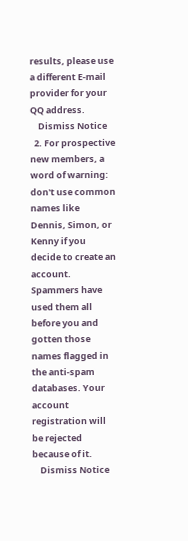results, please use a different E-mail provider for your QQ address.
    Dismiss Notice
  2. For prospective new members, a word of warning: don't use common names like Dennis, Simon, or Kenny if you decide to create an account. Spammers have used them all before you and gotten those names flagged in the anti-spam databases. Your account registration will be rejected because of it.
    Dismiss Notice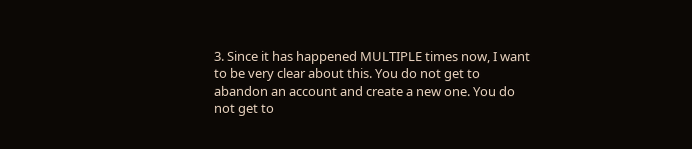3. Since it has happened MULTIPLE times now, I want to be very clear about this. You do not get to abandon an account and create a new one. You do not get to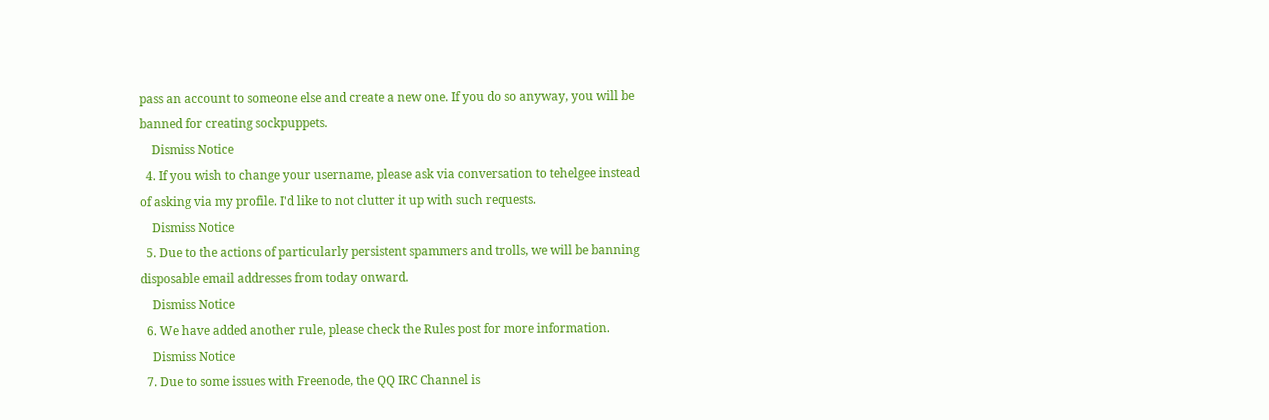pass an account to someone else and create a new one. If you do so anyway, you will be banned for creating sockpuppets.
    Dismiss Notice
  4. If you wish to change your username, please ask via conversation to tehelgee instead of asking via my profile. I'd like to not clutter it up with such requests.
    Dismiss Notice
  5. Due to the actions of particularly persistent spammers and trolls, we will be banning disposable email addresses from today onward.
    Dismiss Notice
  6. We have added another rule, please check the Rules post for more information.
    Dismiss Notice
  7. Due to some issues with Freenode, the QQ IRC Channel is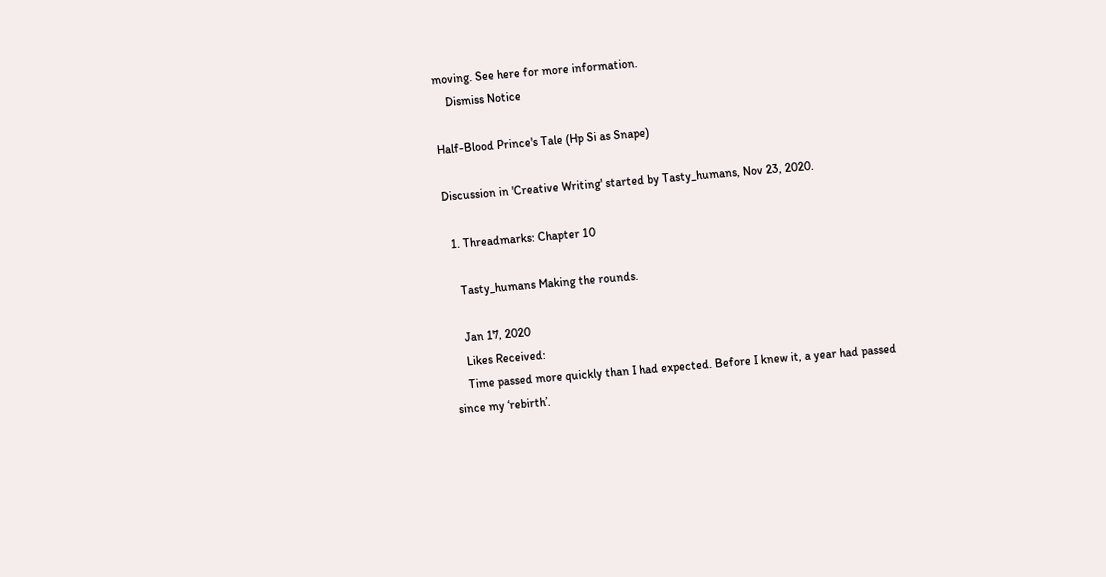moving. See here for more information.
    Dismiss Notice

Half-Blood Prince's Tale (Hp Si as Snape)

Discussion in 'Creative Writing' started by Tasty_humans, Nov 23, 2020.

  1. Threadmarks: Chapter 10

    Tasty_humans Making the rounds.

    Jan 17, 2020
    Likes Received:
    Time passed more quickly than I had expected. Before I knew it, a year had passed since my ‘rebirth’.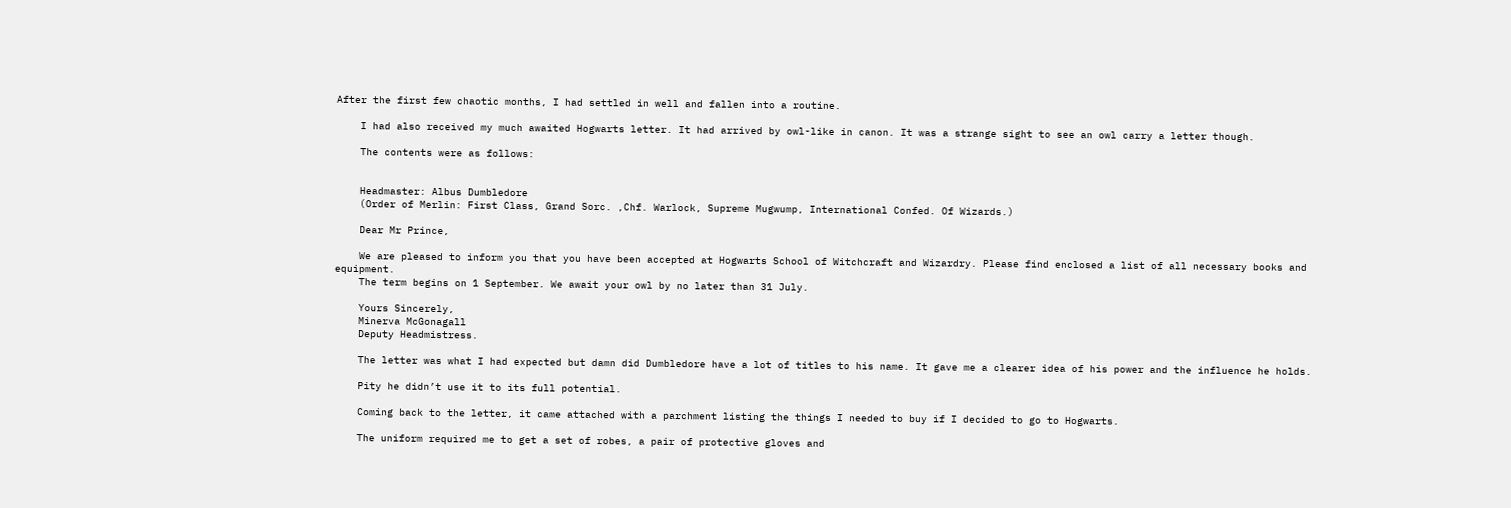After the first few chaotic months, I had settled in well and fallen into a routine.

    I had also received my much awaited Hogwarts letter. It had arrived by owl-like in canon. It was a strange sight to see an owl carry a letter though.

    The contents were as follows:


    Headmaster: Albus Dumbledore
    (Order of Merlin: First Class, Grand Sorc. ,Chf. Warlock, Supreme Mugwump, International Confed. Of Wizards.)

    Dear Mr Prince,

    We are pleased to inform you that you have been accepted at Hogwarts School of Witchcraft and Wizardry. Please find enclosed a list of all necessary books and equipment.
    The term begins on 1 September. We await your owl by no later than 31 July.

    Yours Sincerely,
    Minerva McGonagall
    Deputy Headmistress.

    The letter was what I had expected but damn did Dumbledore have a lot of titles to his name. It gave me a clearer idea of his power and the influence he holds.

    Pity he didn’t use it to its full potential.

    Coming back to the letter, it came attached with a parchment listing the things I needed to buy if I decided to go to Hogwarts.

    The uniform required me to get a set of robes, a pair of protective gloves and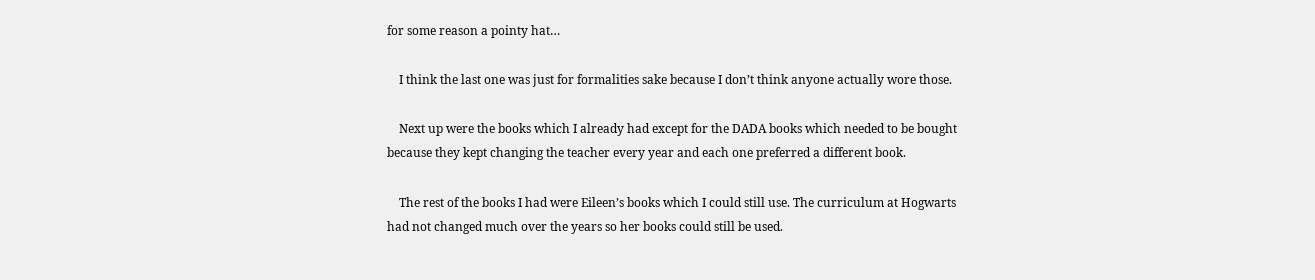for some reason a pointy hat…

    I think the last one was just for formalities sake because I don’t think anyone actually wore those.

    Next up were the books which I already had except for the DADA books which needed to be bought because they kept changing the teacher every year and each one preferred a different book.

    The rest of the books I had were Eileen’s books which I could still use. The curriculum at Hogwarts had not changed much over the years so her books could still be used.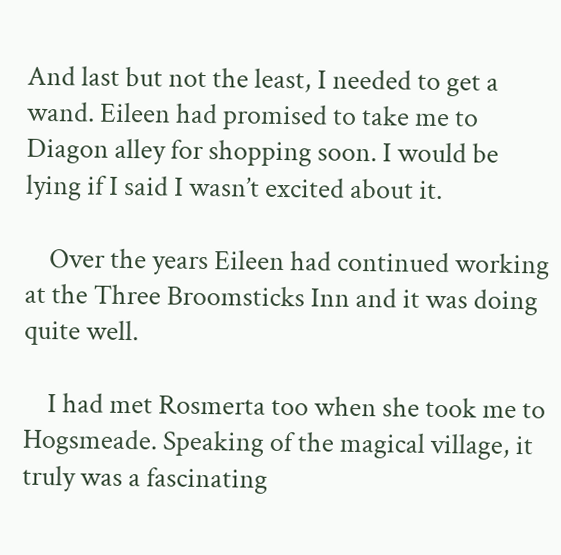And last but not the least, I needed to get a wand. Eileen had promised to take me to Diagon alley for shopping soon. I would be lying if I said I wasn’t excited about it.

    Over the years Eileen had continued working at the Three Broomsticks Inn and it was doing quite well.

    I had met Rosmerta too when she took me to Hogsmeade. Speaking of the magical village, it truly was a fascinating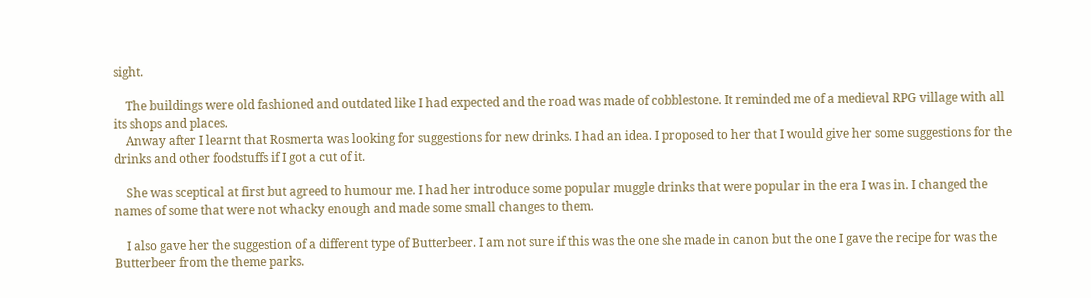sight.

    The buildings were old fashioned and outdated like I had expected and the road was made of cobblestone. It reminded me of a medieval RPG village with all its shops and places.
    Anway after I learnt that Rosmerta was looking for suggestions for new drinks. I had an idea. I proposed to her that I would give her some suggestions for the drinks and other foodstuffs if I got a cut of it.

    She was sceptical at first but agreed to humour me. I had her introduce some popular muggle drinks that were popular in the era I was in. I changed the names of some that were not whacky enough and made some small changes to them.

    I also gave her the suggestion of a different type of Butterbeer. I am not sure if this was the one she made in canon but the one I gave the recipe for was the Butterbeer from the theme parks.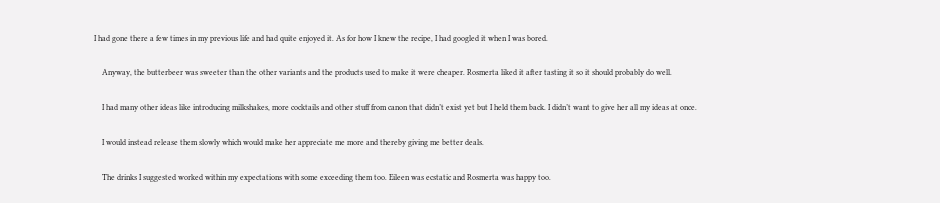I had gone there a few times in my previous life and had quite enjoyed it. As for how I knew the recipe, I had googled it when I was bored.

    Anyway, the butterbeer was sweeter than the other variants and the products used to make it were cheaper. Rosmerta liked it after tasting it so it should probably do well.

    I had many other ideas like introducing milkshakes, more cocktails and other stuff from canon that didn’t exist yet but I held them back. I didn’t want to give her all my ideas at once.

    I would instead release them slowly which would make her appreciate me more and thereby giving me better deals.

    The drinks I suggested worked within my expectations with some exceeding them too. Eileen was ecstatic and Rosmerta was happy too.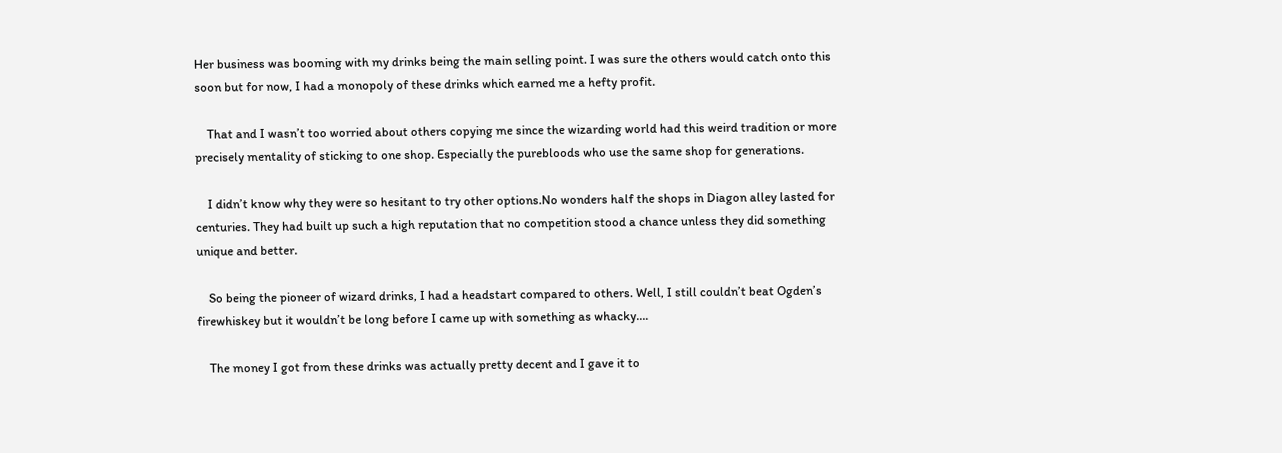Her business was booming with my drinks being the main selling point. I was sure the others would catch onto this soon but for now, I had a monopoly of these drinks which earned me a hefty profit.

    That and I wasn’t too worried about others copying me since the wizarding world had this weird tradition or more precisely mentality of sticking to one shop. Especially the purebloods who use the same shop for generations.

    I didn’t know why they were so hesitant to try other options.No wonders half the shops in Diagon alley lasted for centuries. They had built up such a high reputation that no competition stood a chance unless they did something unique and better.

    So being the pioneer of wizard drinks, I had a headstart compared to others. Well, I still couldn’t beat Ogden’s firewhiskey but it wouldn’t be long before I came up with something as whacky….

    The money I got from these drinks was actually pretty decent and I gave it to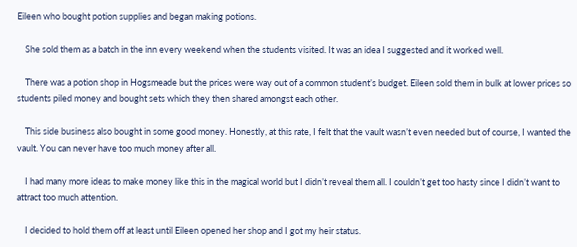Eileen who bought potion supplies and began making potions.

    She sold them as a batch in the inn every weekend when the students visited. It was an idea I suggested and it worked well.

    There was a potion shop in Hogsmeade but the prices were way out of a common student’s budget. Eileen sold them in bulk at lower prices so students piled money and bought sets which they then shared amongst each other.

    This side business also bought in some good money. Honestly, at this rate, I felt that the vault wasn’t even needed but of course, I wanted the vault. You can never have too much money after all.

    I had many more ideas to make money like this in the magical world but I didn’t reveal them all. I couldn’t get too hasty since I didn’t want to attract too much attention.

    I decided to hold them off at least until Eileen opened her shop and I got my heir status.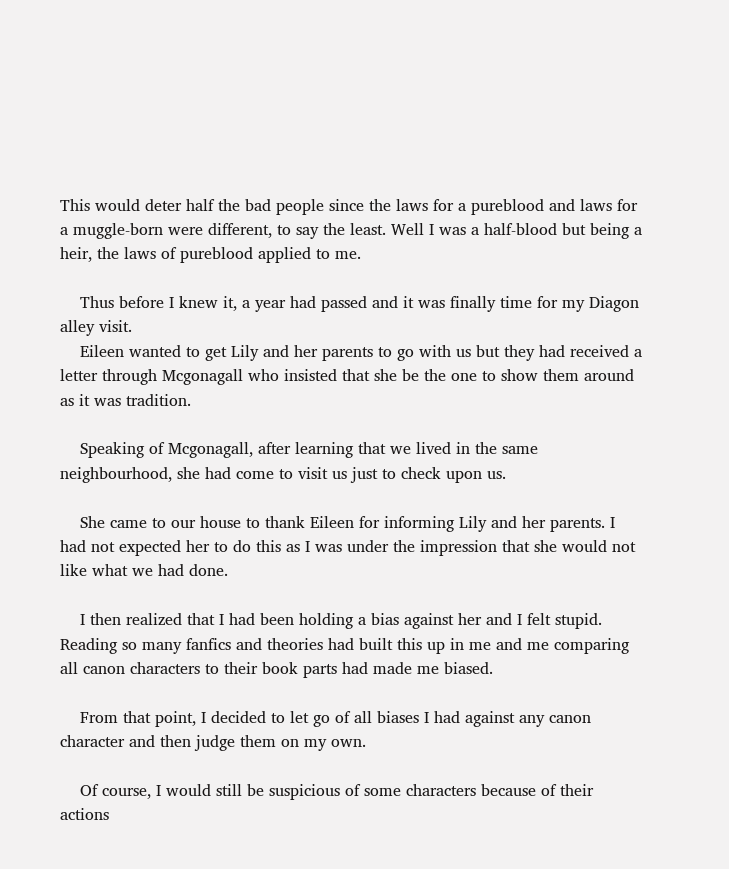This would deter half the bad people since the laws for a pureblood and laws for a muggle-born were different, to say the least. Well I was a half-blood but being a heir, the laws of pureblood applied to me.

    Thus before I knew it, a year had passed and it was finally time for my Diagon alley visit.
    Eileen wanted to get Lily and her parents to go with us but they had received a letter through Mcgonagall who insisted that she be the one to show them around as it was tradition.

    Speaking of Mcgonagall, after learning that we lived in the same neighbourhood, she had come to visit us just to check upon us.

    She came to our house to thank Eileen for informing Lily and her parents. I had not expected her to do this as I was under the impression that she would not like what we had done.

    I then realized that I had been holding a bias against her and I felt stupid. Reading so many fanfics and theories had built this up in me and me comparing all canon characters to their book parts had made me biased.

    From that point, I decided to let go of all biases I had against any canon character and then judge them on my own.

    Of course, I would still be suspicious of some characters because of their actions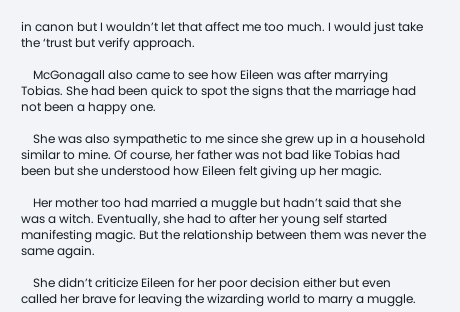in canon but I wouldn’t let that affect me too much. I would just take the ‘trust but verify approach.

    McGonagall also came to see how Eileen was after marrying Tobias. She had been quick to spot the signs that the marriage had not been a happy one.

    She was also sympathetic to me since she grew up in a household similar to mine. Of course, her father was not bad like Tobias had been but she understood how Eileen felt giving up her magic.

    Her mother too had married a muggle but hadn’t said that she was a witch. Eventually, she had to after her young self started manifesting magic. But the relationship between them was never the same again.

    She didn’t criticize Eileen for her poor decision either but even called her brave for leaving the wizarding world to marry a muggle.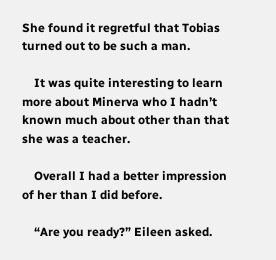She found it regretful that Tobias turned out to be such a man.

    It was quite interesting to learn more about Minerva who I hadn’t known much about other than that she was a teacher.

    Overall I had a better impression of her than I did before.

    “Are you ready?” Eileen asked.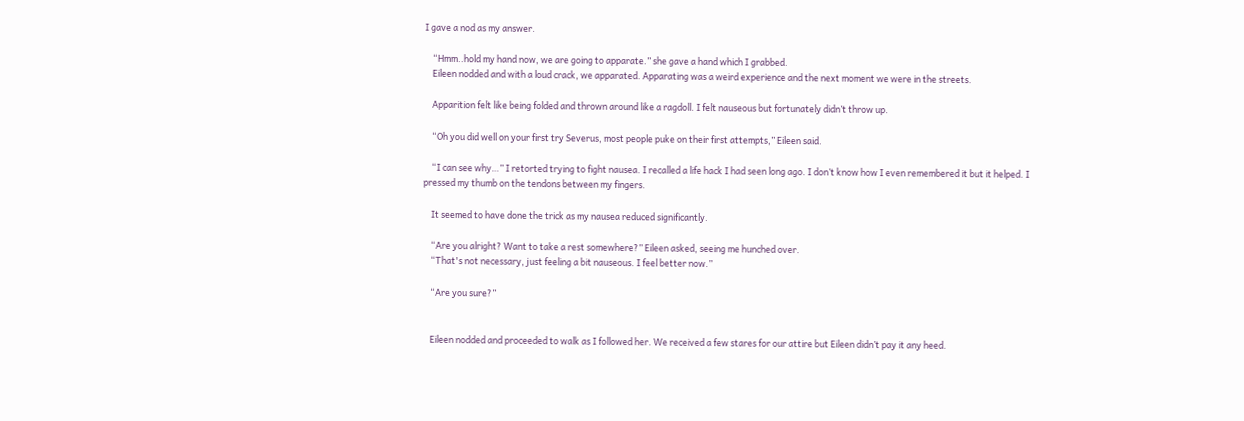I gave a nod as my answer.

    “Hmm..hold my hand now, we are going to apparate.” she gave a hand which I grabbed.
    Eileen nodded and with a loud crack, we apparated. Apparating was a weird experience and the next moment we were in the streets.

    Apparition felt like being folded and thrown around like a ragdoll. I felt nauseous but fortunately didn’t throw up.

    “Oh you did well on your first try Severus, most people puke on their first attempts,” Eileen said.

    “I can see why…” I retorted trying to fight nausea. I recalled a life hack I had seen long ago. I don’t know how I even remembered it but it helped. I pressed my thumb on the tendons between my fingers.

    It seemed to have done the trick as my nausea reduced significantly.

    “Are you alright? Want to take a rest somewhere?” Eileen asked, seeing me hunched over.
    “That's not necessary, just feeling a bit nauseous. I feel better now.”

    “Are you sure?”


    Eileen nodded and proceeded to walk as I followed her. We received a few stares for our attire but Eileen didn’t pay it any heed.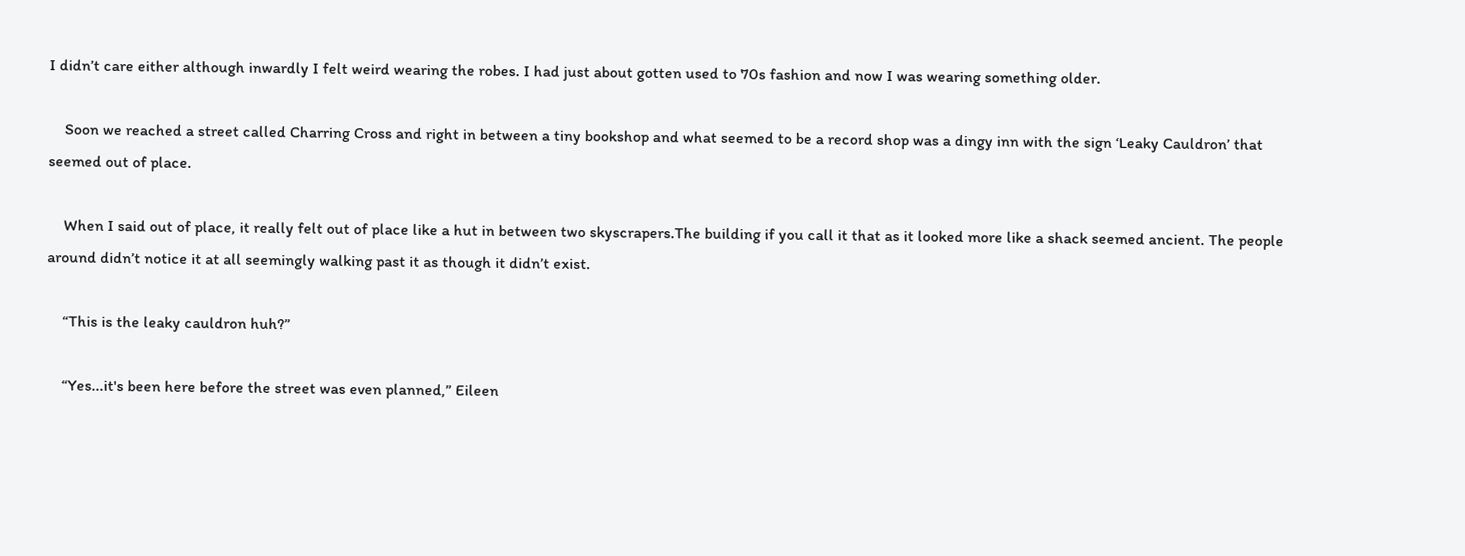I didn’t care either although inwardly I felt weird wearing the robes. I had just about gotten used to 70s fashion and now I was wearing something older.

    Soon we reached a street called Charring Cross and right in between a tiny bookshop and what seemed to be a record shop was a dingy inn with the sign ‘Leaky Cauldron’ that seemed out of place.

    When I said out of place, it really felt out of place like a hut in between two skyscrapers.The building if you call it that as it looked more like a shack seemed ancient. The people around didn’t notice it at all seemingly walking past it as though it didn’t exist.

    “This is the leaky cauldron huh?”

    “Yes...it's been here before the street was even planned,” Eileen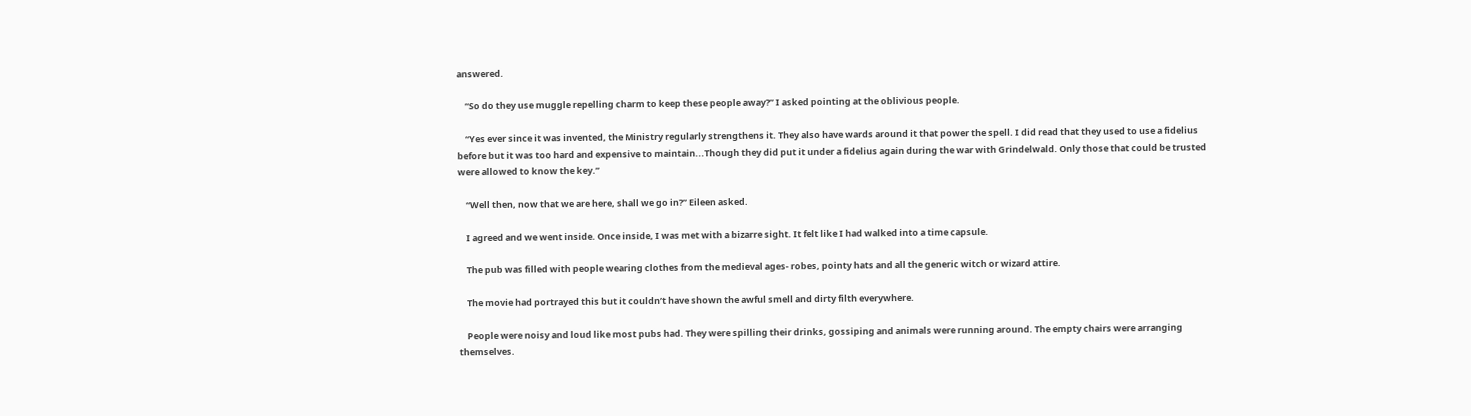answered.

    “So do they use muggle repelling charm to keep these people away?” I asked pointing at the oblivious people.

    “Yes ever since it was invented, the Ministry regularly strengthens it. They also have wards around it that power the spell. I did read that they used to use a fidelius before but it was too hard and expensive to maintain...Though they did put it under a fidelius again during the war with Grindelwald. Only those that could be trusted were allowed to know the key.”

    “Well then, now that we are here, shall we go in?” Eileen asked.

    I agreed and we went inside. Once inside, I was met with a bizarre sight. It felt like I had walked into a time capsule.

    The pub was filled with people wearing clothes from the medieval ages- robes, pointy hats and all the generic witch or wizard attire.

    The movie had portrayed this but it couldn’t have shown the awful smell and dirty filth everywhere.

    People were noisy and loud like most pubs had. They were spilling their drinks, gossiping and animals were running around. The empty chairs were arranging themselves.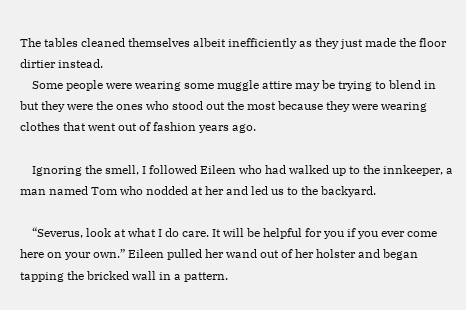The tables cleaned themselves albeit inefficiently as they just made the floor dirtier instead.
    Some people were wearing some muggle attire may be trying to blend in but they were the ones who stood out the most because they were wearing clothes that went out of fashion years ago.

    Ignoring the smell, I followed Eileen who had walked up to the innkeeper, a man named Tom who nodded at her and led us to the backyard.

    “Severus, look at what I do care. It will be helpful for you if you ever come here on your own.” Eileen pulled her wand out of her holster and began tapping the bricked wall in a pattern.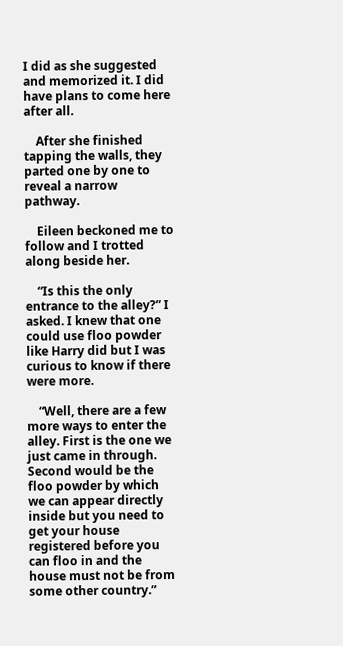I did as she suggested and memorized it. I did have plans to come here after all.

    After she finished tapping the walls, they parted one by one to reveal a narrow pathway.

    Eileen beckoned me to follow and I trotted along beside her.

    “Is this the only entrance to the alley?” I asked. I knew that one could use floo powder like Harry did but I was curious to know if there were more.

    “Well, there are a few more ways to enter the alley. First is the one we just came in through. Second would be the floo powder by which we can appear directly inside but you need to get your house registered before you can floo in and the house must not be from some other country.”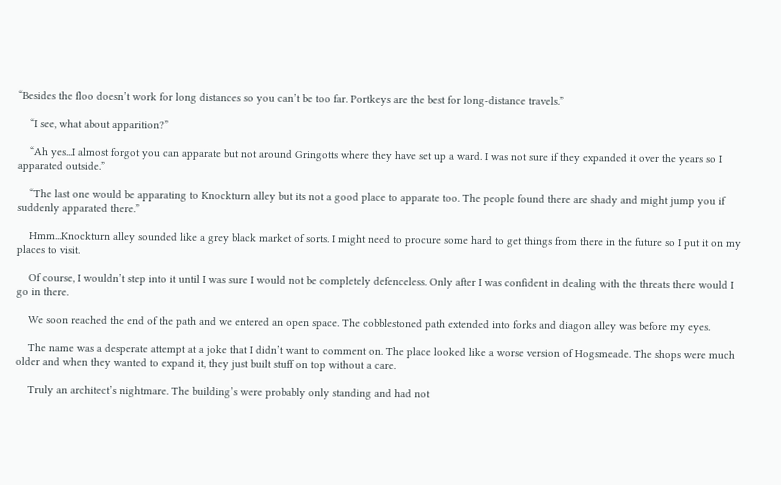“Besides the floo doesn’t work for long distances so you can’t be too far. Portkeys are the best for long-distance travels.”

    “I see, what about apparition?”

    “Ah yes...I almost forgot you can apparate but not around Gringotts where they have set up a ward. I was not sure if they expanded it over the years so I apparated outside.”

    “The last one would be apparating to Knockturn alley but its not a good place to apparate too. The people found there are shady and might jump you if suddenly apparated there.”

    Hmm...Knockturn alley sounded like a grey black market of sorts. I might need to procure some hard to get things from there in the future so I put it on my places to visit.

    Of course, I wouldn’t step into it until I was sure I would not be completely defenceless. Only after I was confident in dealing with the threats there would I go in there.

    We soon reached the end of the path and we entered an open space. The cobblestoned path extended into forks and diagon alley was before my eyes.

    The name was a desperate attempt at a joke that I didn’t want to comment on. The place looked like a worse version of Hogsmeade. The shops were much older and when they wanted to expand it, they just built stuff on top without a care.

    Truly an architect’s nightmare. The building’s were probably only standing and had not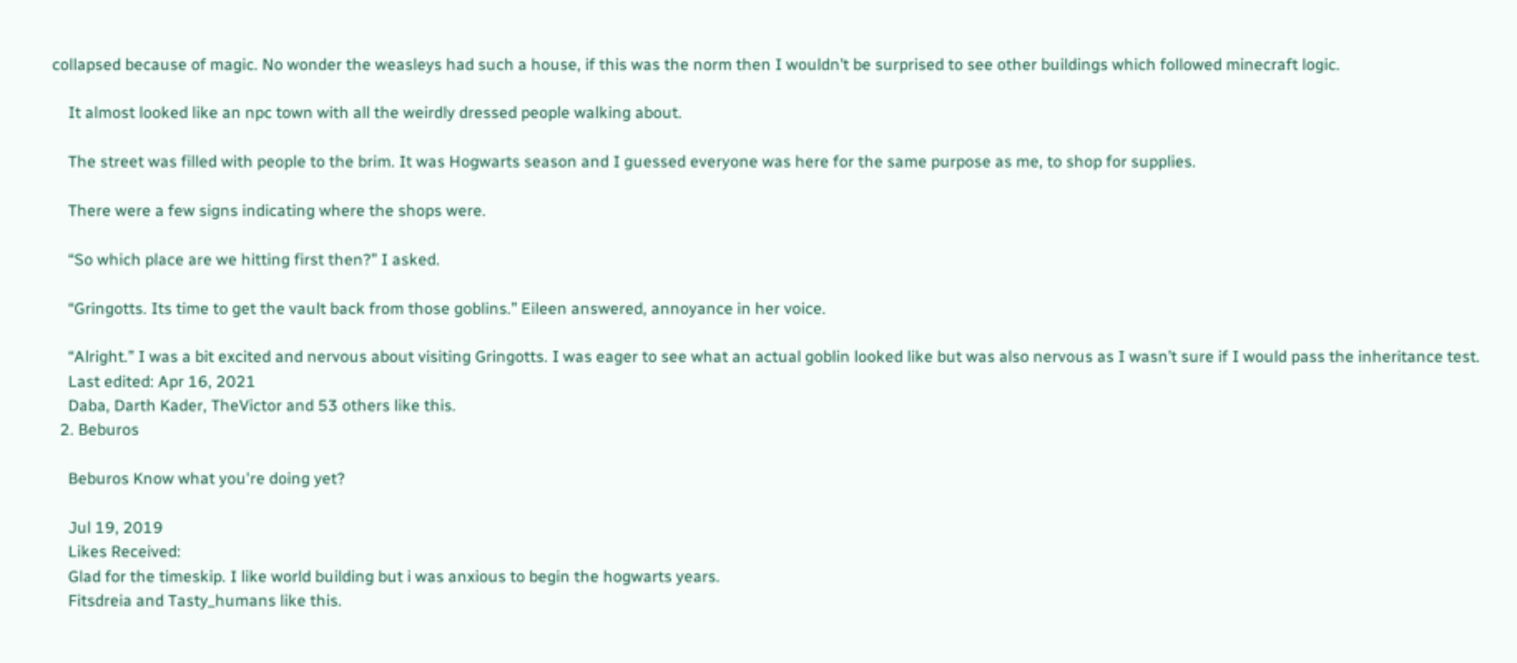collapsed because of magic. No wonder the weasleys had such a house, if this was the norm then I wouldn’t be surprised to see other buildings which followed minecraft logic.

    It almost looked like an npc town with all the weirdly dressed people walking about.

    The street was filled with people to the brim. It was Hogwarts season and I guessed everyone was here for the same purpose as me, to shop for supplies.

    There were a few signs indicating where the shops were.

    “So which place are we hitting first then?” I asked.

    “Gringotts. Its time to get the vault back from those goblins.” Eileen answered, annoyance in her voice.

    “Alright.” I was a bit excited and nervous about visiting Gringotts. I was eager to see what an actual goblin looked like but was also nervous as I wasn’t sure if I would pass the inheritance test.
    Last edited: Apr 16, 2021
    Daba, Darth Kader, TheVictor and 53 others like this.
  2. Beburos

    Beburos Know what you're doing yet?

    Jul 19, 2019
    Likes Received:
    Glad for the timeskip. I like world building but i was anxious to begin the hogwarts years.
    Fitsdreia and Tasty_humans like this.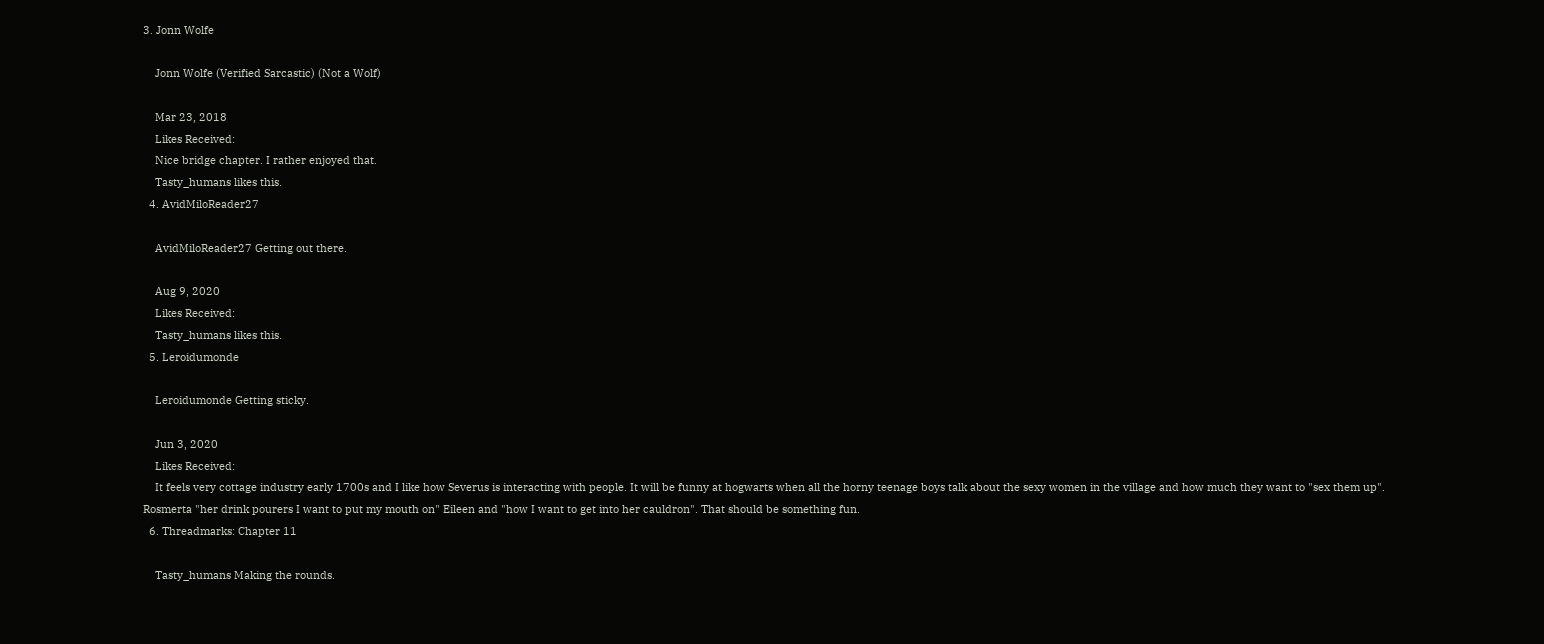3. Jonn Wolfe

    Jonn Wolfe (Verified Sarcastic) (Not a Wolf)

    Mar 23, 2018
    Likes Received:
    Nice bridge chapter. I rather enjoyed that.
    Tasty_humans likes this.
  4. AvidMiloReader27

    AvidMiloReader27 Getting out there.

    Aug 9, 2020
    Likes Received:
    Tasty_humans likes this.
  5. Leroidumonde

    Leroidumonde Getting sticky.

    Jun 3, 2020
    Likes Received:
    It feels very cottage industry early 1700s and I like how Severus is interacting with people. It will be funny at hogwarts when all the horny teenage boys talk about the sexy women in the village and how much they want to "sex them up". Rosmerta "her drink pourers I want to put my mouth on" Eileen and "how I want to get into her cauldron". That should be something fun.
  6. Threadmarks: Chapter 11

    Tasty_humans Making the rounds.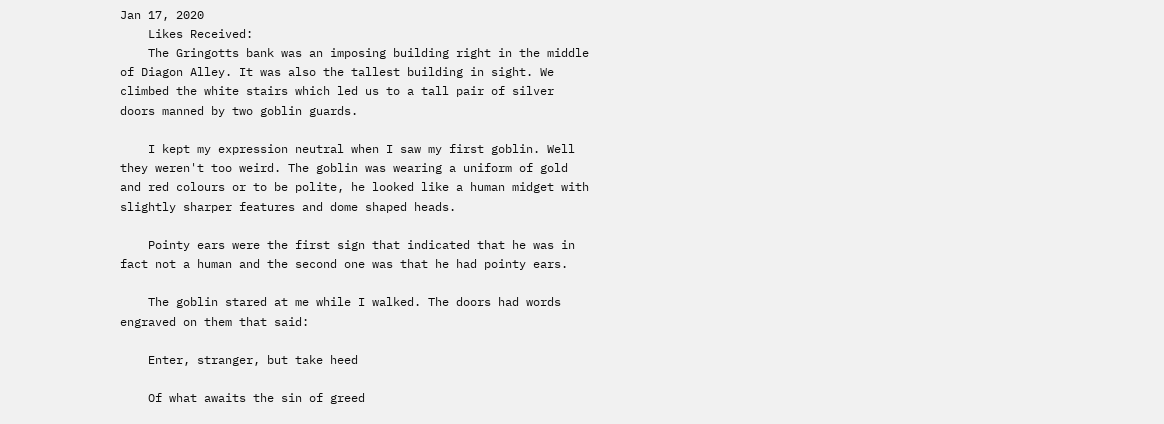Jan 17, 2020
    Likes Received:
    The Gringotts bank was an imposing building right in the middle of Diagon Alley. It was also the tallest building in sight. We climbed the white stairs which led us to a tall pair of silver doors manned by two goblin guards.

    I kept my expression neutral when I saw my first goblin. Well they weren't too weird. The goblin was wearing a uniform of gold and red colours or to be polite, he looked like a human midget with slightly sharper features and dome shaped heads.

    Pointy ears were the first sign that indicated that he was in fact not a human and the second one was that he had pointy ears.

    The goblin stared at me while I walked. The doors had words engraved on them that said:

    Enter, stranger, but take heed

    Of what awaits the sin of greed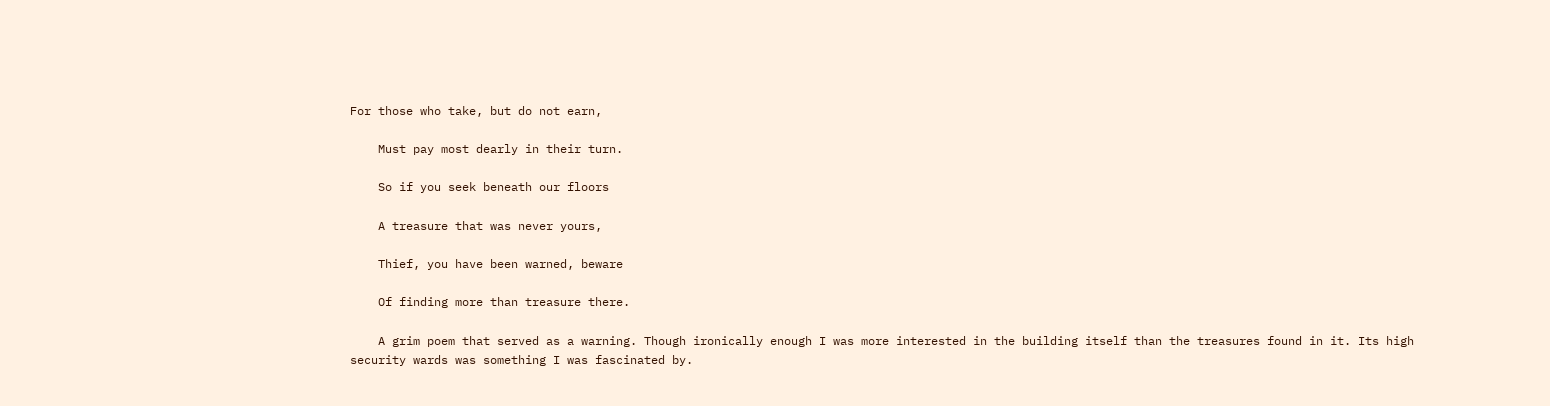For those who take, but do not earn,

    Must pay most dearly in their turn.

    So if you seek beneath our floors

    A treasure that was never yours,

    Thief, you have been warned, beware

    Of finding more than treasure there.

    A grim poem that served as a warning. Though ironically enough I was more interested in the building itself than the treasures found in it. Its high security wards was something I was fascinated by.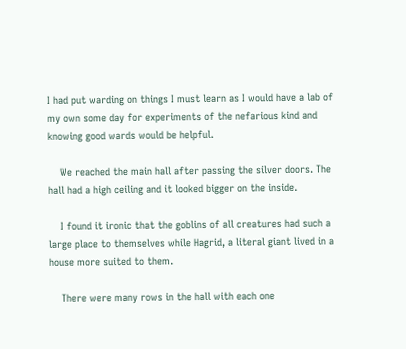I had put warding on things I must learn as I would have a lab of my own some day for experiments of the nefarious kind and knowing good wards would be helpful.

    We reached the main hall after passing the silver doors. The hall had a high ceiling and it looked bigger on the inside.

    I found it ironic that the goblins of all creatures had such a large place to themselves while Hagrid, a literal giant lived in a house more suited to them.

    There were many rows in the hall with each one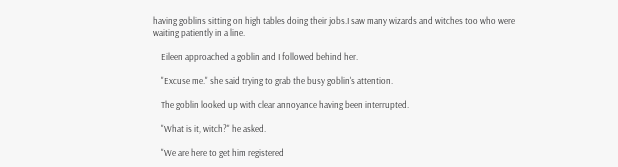having goblins sitting on high tables doing their jobs.I saw many wizards and witches too who were waiting patiently in a line.

    Eileen approached a goblin and I followed behind her.

    "Excuse me." she said trying to grab the busy goblin's attention.

    The goblin looked up with clear annoyance having been interrupted.

    "What is it, witch?" he asked.

    "We are here to get him registered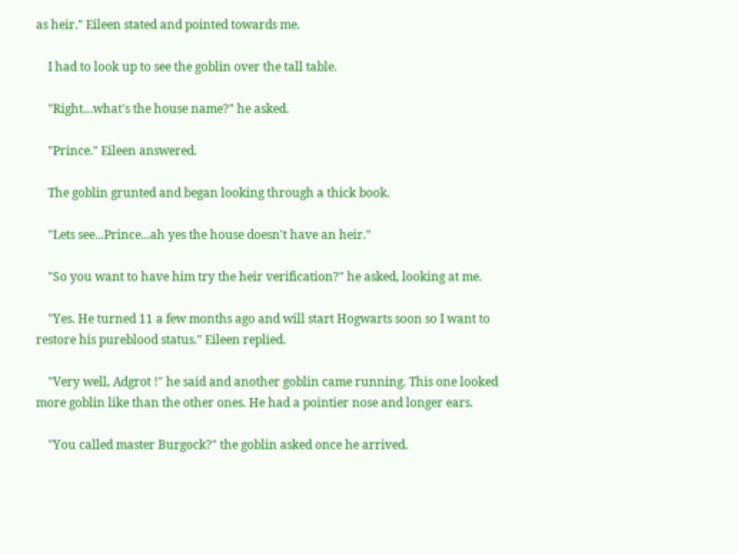as heir." Eileen stated and pointed towards me.

    I had to look up to see the goblin over the tall table.

    "Right…what's the house name?" he asked.

    "Prince." Eileen answered.

    The goblin grunted and began looking through a thick book.

    "Lets see...Prince...ah yes the house doesn't have an heir."

    "So you want to have him try the heir verification?" he asked, looking at me.

    "Yes. He turned 11 a few months ago and will start Hogwarts soon so I want to restore his pureblood status." Eileen replied.

    "Very well, Adgrot !" he said and another goblin came running. This one looked more goblin like than the other ones. He had a pointier nose and longer ears.

    "You called master Burgock?" the goblin asked once he arrived.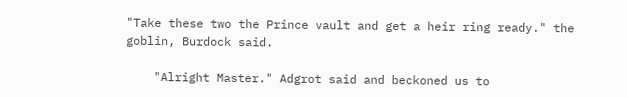"Take these two the Prince vault and get a heir ring ready." the goblin, Burdock said.

    "Alright Master." Adgrot said and beckoned us to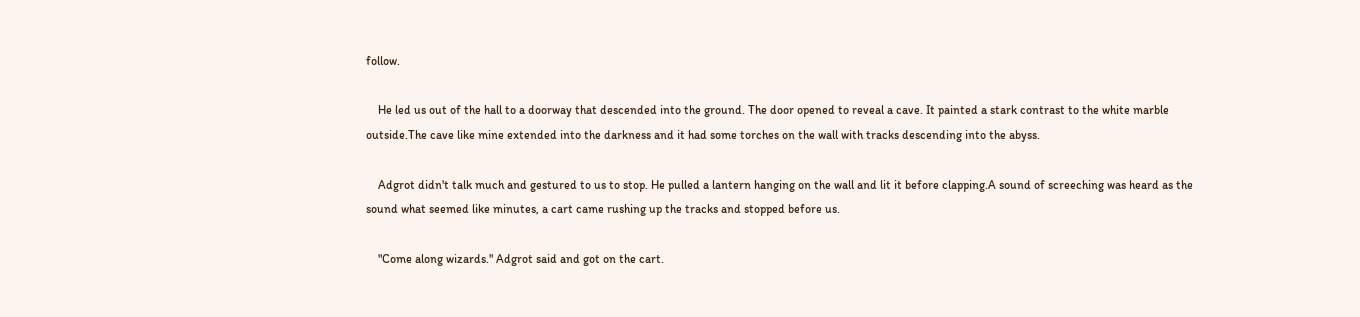follow.

    He led us out of the hall to a doorway that descended into the ground. The door opened to reveal a cave. It painted a stark contrast to the white marble outside.The cave like mine extended into the darkness and it had some torches on the wall with tracks descending into the abyss.

    Adgrot didn't talk much and gestured to us to stop. He pulled a lantern hanging on the wall and lit it before clapping.A sound of screeching was heard as the sound what seemed like minutes, a cart came rushing up the tracks and stopped before us.

    "Come along wizards." Adgrot said and got on the cart.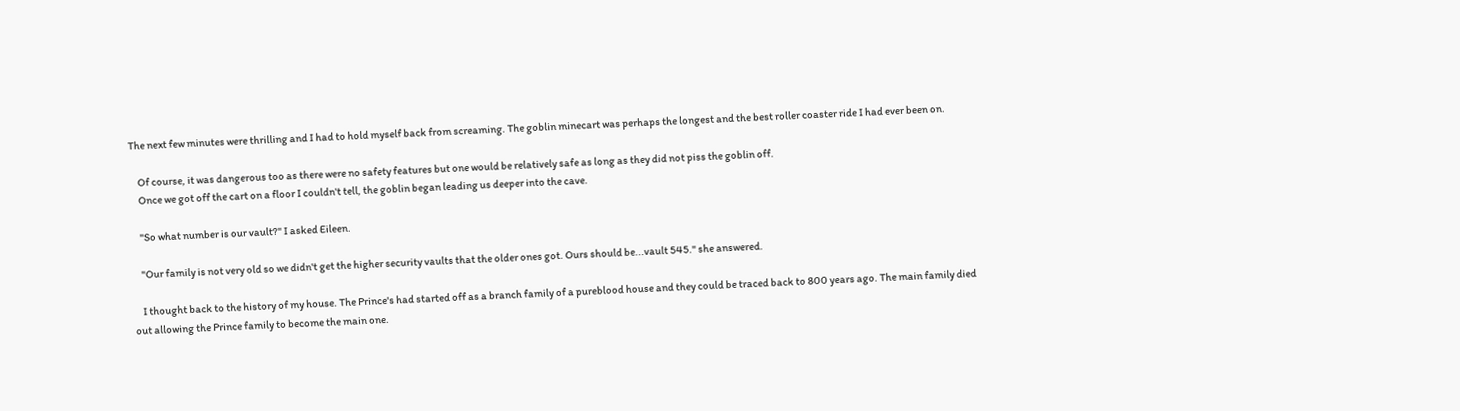The next few minutes were thrilling and I had to hold myself back from screaming. The goblin minecart was perhaps the longest and the best roller coaster ride I had ever been on.

    Of course, it was dangerous too as there were no safety features but one would be relatively safe as long as they did not piss the goblin off.
    Once we got off the cart on a floor I couldn't tell, the goblin began leading us deeper into the cave.

    "So what number is our vault?" I asked Eileen.

    "Our family is not very old so we didn't get the higher security vaults that the older ones got. Ours should be...vault 545." she answered.

    I thought back to the history of my house. The Prince's had started off as a branch family of a pureblood house and they could be traced back to 800 years ago. The main family died out allowing the Prince family to become the main one.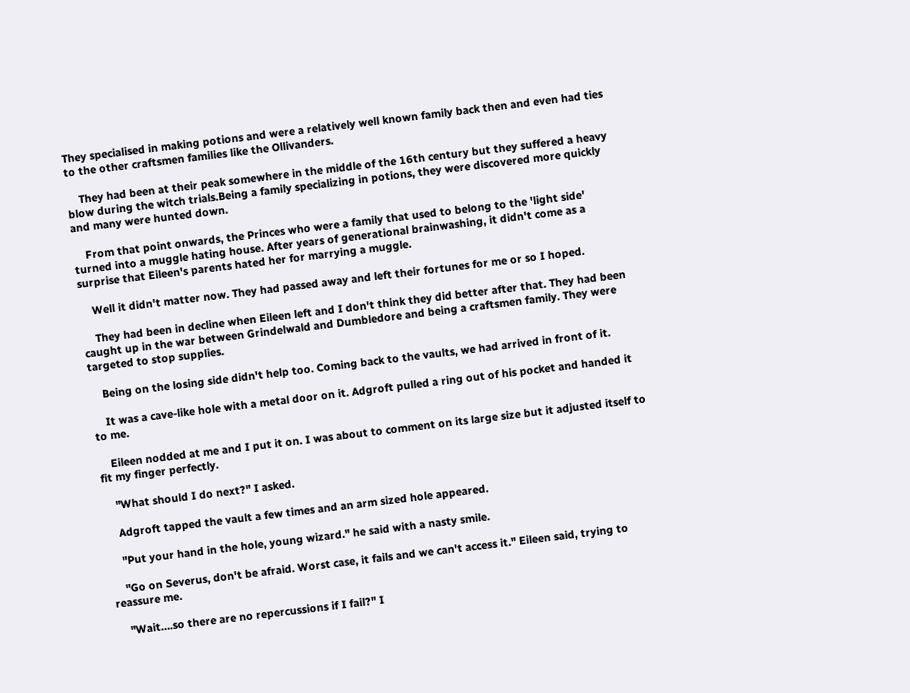They specialised in making potions and were a relatively well known family back then and even had ties to the other craftsmen families like the Ollivanders.

    They had been at their peak somewhere in the middle of the 16th century but they suffered a heavy blow during the witch trials.Being a family specializing in potions, they were discovered more quickly and many were hunted down.

    From that point onwards, the Princes who were a family that used to belong to the 'light side' turned into a muggle hating house. After years of generational brainwashing, it didn't come as a surprise that Eileen's parents hated her for marrying a muggle.

    Well it didn't matter now. They had passed away and left their fortunes for me or so I hoped.

    They had been in decline when Eileen left and I don't think they did better after that. They had been caught up in the war between Grindelwald and Dumbledore and being a craftsmen family. They were targeted to stop supplies.

    Being on the losing side didn't help too. Coming back to the vaults, we had arrived in front of it.

    It was a cave-like hole with a metal door on it. Adgroft pulled a ring out of his pocket and handed it to me.

    Eileen nodded at me and I put it on. I was about to comment on its large size but it adjusted itself to fit my finger perfectly.

    "What should I do next?" I asked.

    Adgroft tapped the vault a few times and an arm sized hole appeared.

    "Put your hand in the hole, young wizard." he said with a nasty smile.

    "Go on Severus, don't be afraid. Worst case, it fails and we can't access it." Eileen said, trying to reassure me.

    "Wait….so there are no repercussions if I fail?" I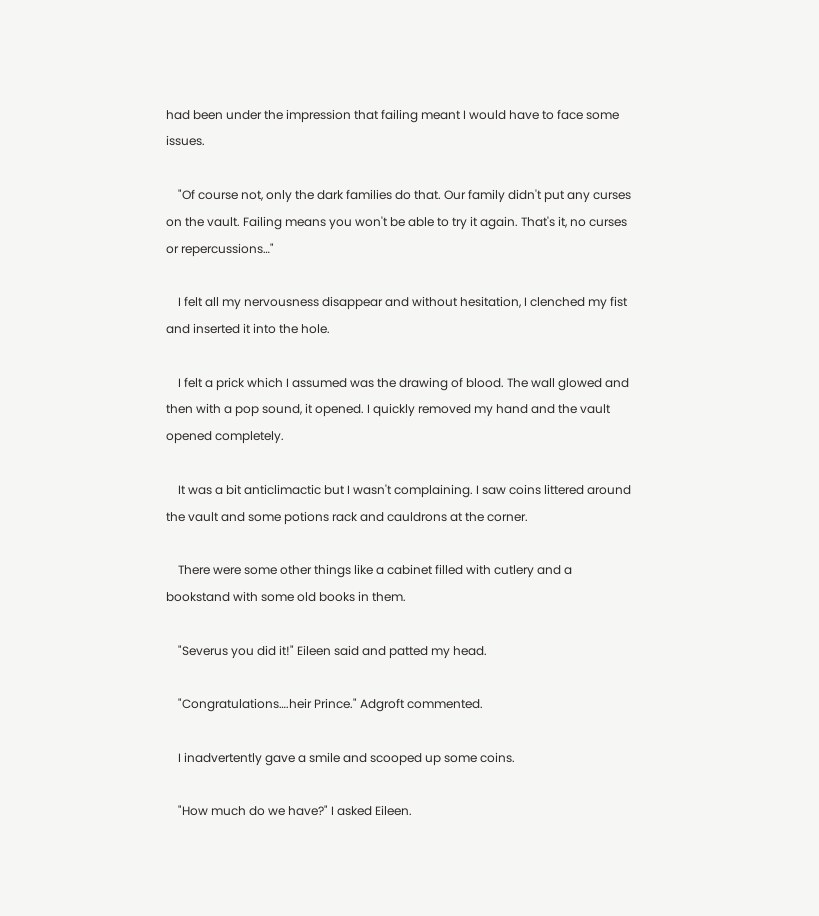had been under the impression that failing meant I would have to face some issues.

    "Of course not, only the dark families do that. Our family didn't put any curses on the vault. Failing means you won't be able to try it again. That's it, no curses or repercussions…"

    I felt all my nervousness disappear and without hesitation, I clenched my fist and inserted it into the hole.

    I felt a prick which I assumed was the drawing of blood. The wall glowed and then with a pop sound, it opened. I quickly removed my hand and the vault opened completely.

    It was a bit anticlimactic but I wasn't complaining. I saw coins littered around the vault and some potions rack and cauldrons at the corner.

    There were some other things like a cabinet filled with cutlery and a bookstand with some old books in them.

    "Severus you did it!" Eileen said and patted my head.

    "Congratulations….heir Prince." Adgroft commented.

    I inadvertently gave a smile and scooped up some coins.

    "How much do we have?" I asked Eileen.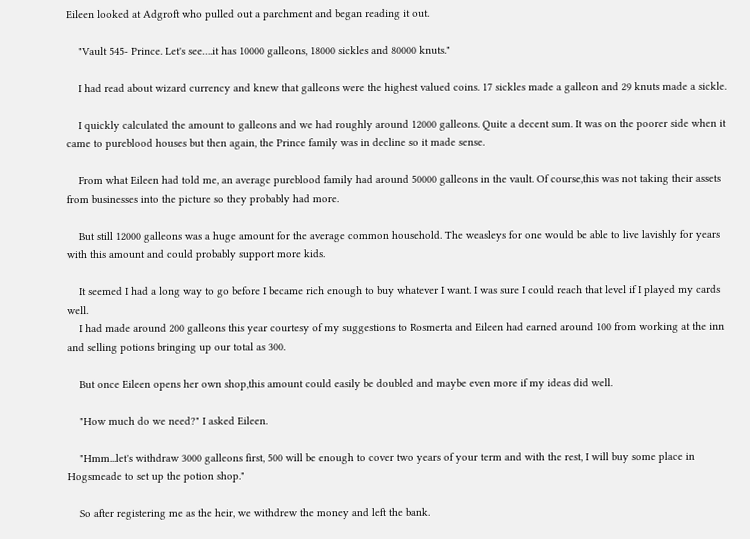Eileen looked at Adgroft who pulled out a parchment and began reading it out.

    "Vault 545- Prince. Let's see….it has 10000 galleons, 18000 sickles and 80000 knuts."

    I had read about wizard currency and knew that galleons were the highest valued coins. 17 sickles made a galleon and 29 knuts made a sickle.

    I quickly calculated the amount to galleons and we had roughly around 12000 galleons. Quite a decent sum. It was on the poorer side when it came to pureblood houses but then again, the Prince family was in decline so it made sense.

    From what Eileen had told me, an average pureblood family had around 50000 galleons in the vault. Of course,this was not taking their assets from businesses into the picture so they probably had more.

    But still 12000 galleons was a huge amount for the average common household. The weasleys for one would be able to live lavishly for years with this amount and could probably support more kids.

    It seemed I had a long way to go before I became rich enough to buy whatever I want. I was sure I could reach that level if I played my cards well.
    I had made around 200 galleons this year courtesy of my suggestions to Rosmerta and Eileen had earned around 100 from working at the inn and selling potions bringing up our total as 300.

    But once Eileen opens her own shop,this amount could easily be doubled and maybe even more if my ideas did well.

    "How much do we need?" I asked Eileen.

    "Hmm...let's withdraw 3000 galleons first, 500 will be enough to cover two years of your term and with the rest, I will buy some place in Hogsmeade to set up the potion shop."

    So after registering me as the heir, we withdrew the money and left the bank.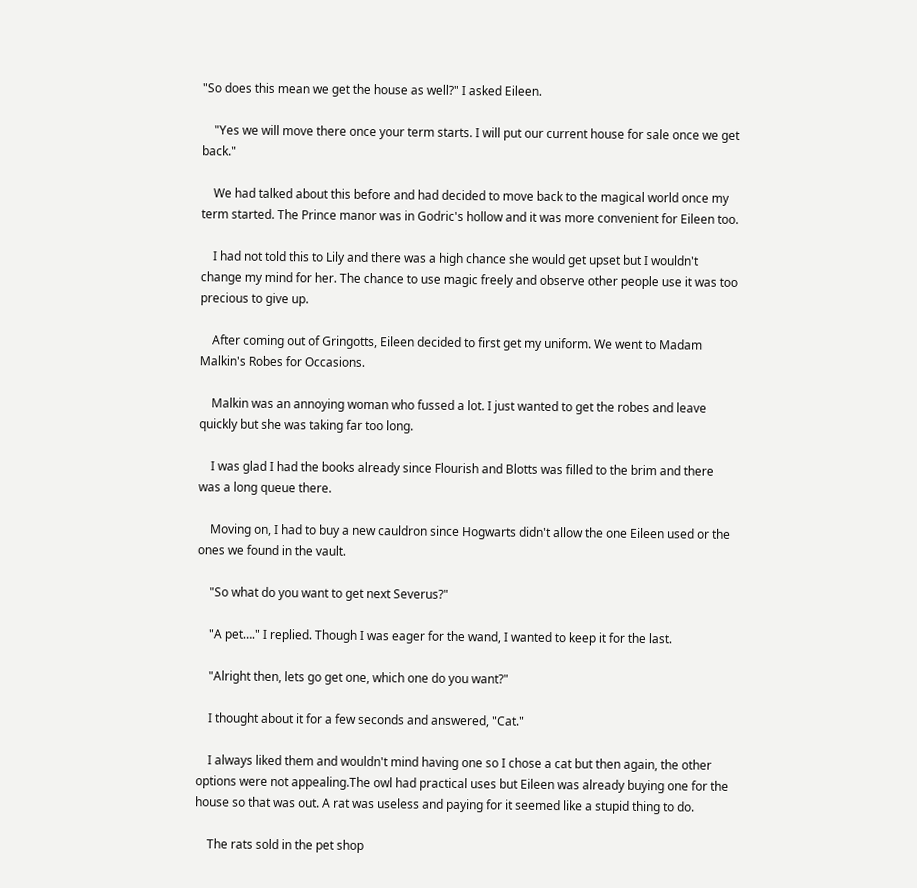"So does this mean we get the house as well?" I asked Eileen.

    "Yes we will move there once your term starts. I will put our current house for sale once we get back."

    We had talked about this before and had decided to move back to the magical world once my term started. The Prince manor was in Godric's hollow and it was more convenient for Eileen too.

    I had not told this to Lily and there was a high chance she would get upset but I wouldn't change my mind for her. The chance to use magic freely and observe other people use it was too precious to give up.

    After coming out of Gringotts, Eileen decided to first get my uniform. We went to Madam Malkin's Robes for Occasions.

    Malkin was an annoying woman who fussed a lot. I just wanted to get the robes and leave quickly but she was taking far too long.

    I was glad I had the books already since Flourish and Blotts was filled to the brim and there was a long queue there.

    Moving on, I had to buy a new cauldron since Hogwarts didn't allow the one Eileen used or the ones we found in the vault.

    "So what do you want to get next Severus?"

    "A pet…." I replied. Though I was eager for the wand, I wanted to keep it for the last.

    "Alright then, lets go get one, which one do you want?"

    I thought about it for a few seconds and answered, "Cat."

    I always liked them and wouldn't mind having one so I chose a cat but then again, the other options were not appealing.The owl had practical uses but Eileen was already buying one for the house so that was out. A rat was useless and paying for it seemed like a stupid thing to do.

    The rats sold in the pet shop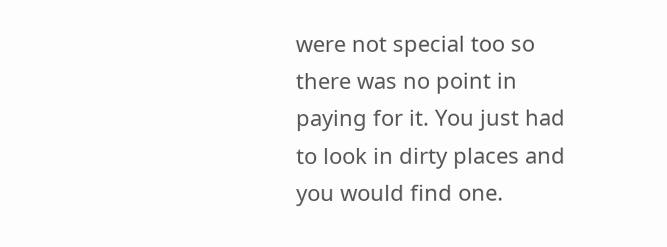were not special too so there was no point in paying for it. You just had to look in dirty places and you would find one.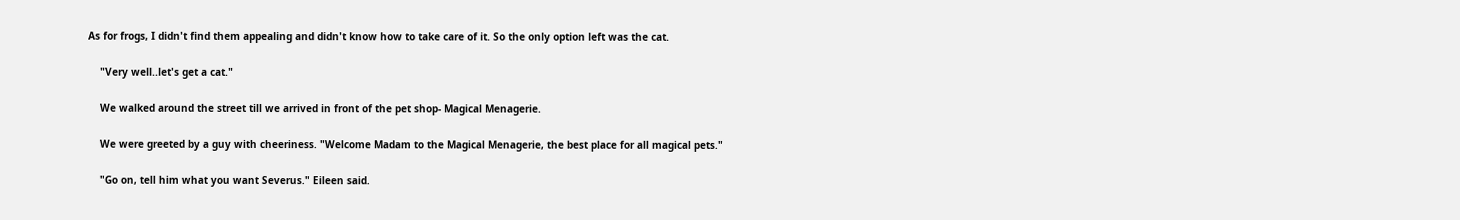As for frogs, I didn't find them appealing and didn't know how to take care of it. So the only option left was the cat.

    "Very well..let's get a cat."

    We walked around the street till we arrived in front of the pet shop- Magical Menagerie.

    We were greeted by a guy with cheeriness. "Welcome Madam to the Magical Menagerie, the best place for all magical pets."

    "Go on, tell him what you want Severus." Eileen said.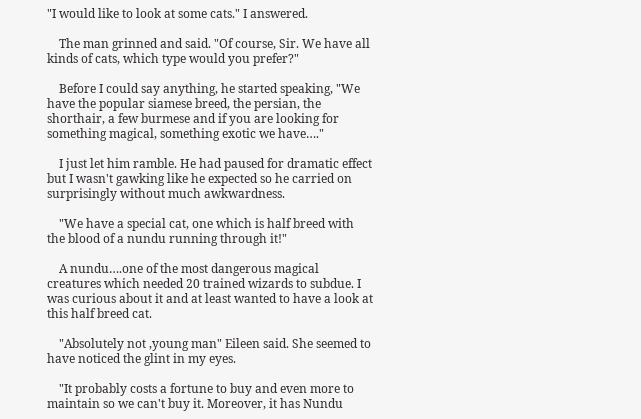"I would like to look at some cats." I answered.

    The man grinned and said. "Of course, Sir. We have all kinds of cats, which type would you prefer?"

    Before I could say anything, he started speaking, "We have the popular siamese breed, the persian, the shorthair, a few burmese and if you are looking for something magical, something exotic we have…."

    I just let him ramble. He had paused for dramatic effect but I wasn't gawking like he expected so he carried on surprisingly without much awkwardness.

    "We have a special cat, one which is half breed with the blood of a nundu running through it!"

    A nundu….one of the most dangerous magical creatures which needed 20 trained wizards to subdue. I was curious about it and at least wanted to have a look at this half breed cat.

    "Absolutely not ,young man" Eileen said. She seemed to have noticed the glint in my eyes.

    "It probably costs a fortune to buy and even more to maintain so we can't buy it. Moreover, it has Nundu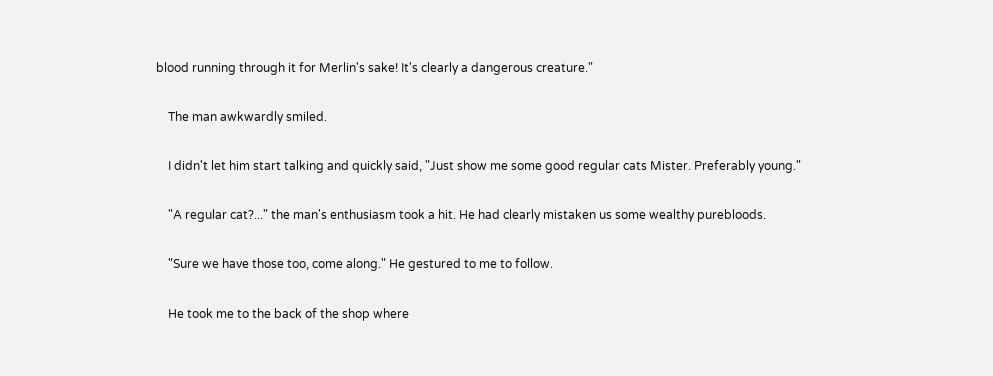blood running through it for Merlin's sake! It's clearly a dangerous creature."

    The man awkwardly smiled.

    I didn't let him start talking and quickly said, "Just show me some good regular cats Mister. Preferably young."

    "A regular cat?..." the man's enthusiasm took a hit. He had clearly mistaken us some wealthy purebloods.

    "Sure we have those too, come along." He gestured to me to follow.

    He took me to the back of the shop where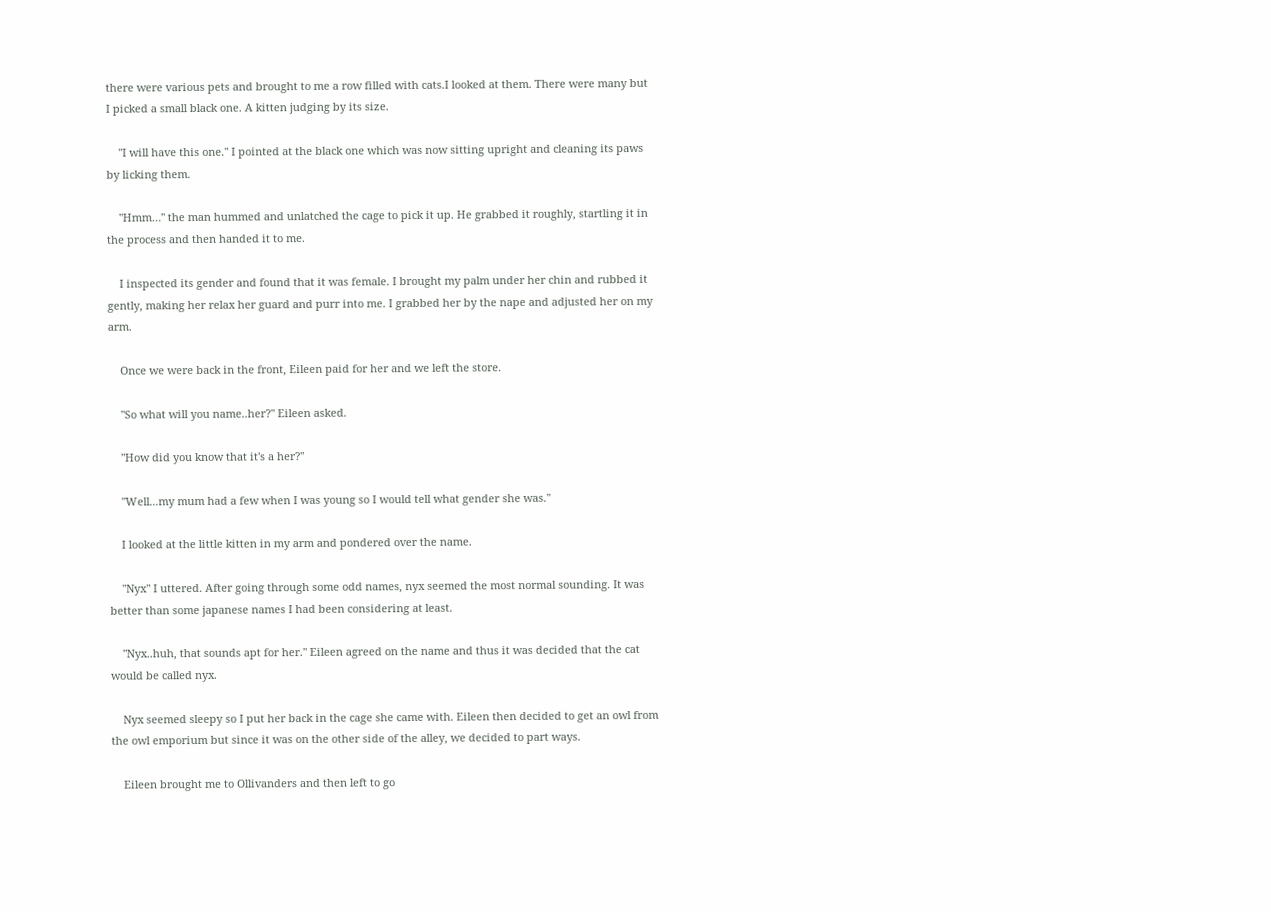there were various pets and brought to me a row filled with cats.I looked at them. There were many but I picked a small black one. A kitten judging by its size.

    "I will have this one." I pointed at the black one which was now sitting upright and cleaning its paws by licking them.

    "Hmm…" the man hummed and unlatched the cage to pick it up. He grabbed it roughly, startling it in the process and then handed it to me.

    I inspected its gender and found that it was female. I brought my palm under her chin and rubbed it gently, making her relax her guard and purr into me. I grabbed her by the nape and adjusted her on my arm.

    Once we were back in the front, Eileen paid for her and we left the store.

    "So what will you name..her?" Eileen asked.

    "How did you know that it's a her?"

    "Well...my mum had a few when I was young so I would tell what gender she was."

    I looked at the little kitten in my arm and pondered over the name.

    "Nyx" I uttered. After going through some odd names, nyx seemed the most normal sounding. It was better than some japanese names I had been considering at least.

    "Nyx..huh, that sounds apt for her." Eileen agreed on the name and thus it was decided that the cat would be called nyx.

    Nyx seemed sleepy so I put her back in the cage she came with. Eileen then decided to get an owl from the owl emporium but since it was on the other side of the alley, we decided to part ways.

    Eileen brought me to Ollivanders and then left to go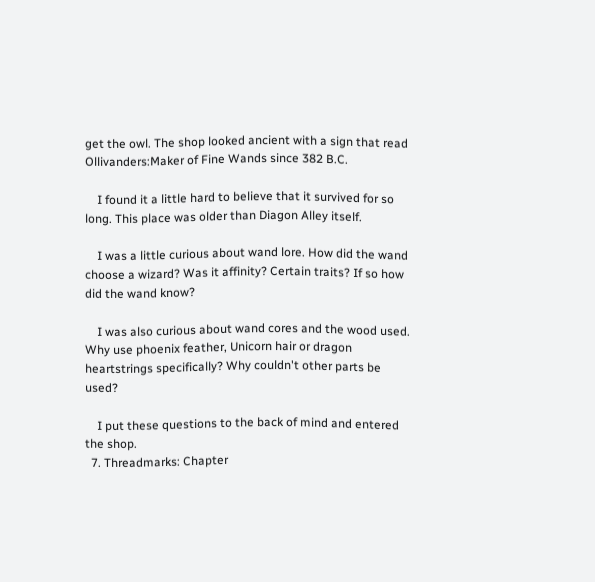get the owl. The shop looked ancient with a sign that read Ollivanders:Maker of Fine Wands since 382 B.C.

    I found it a little hard to believe that it survived for so long. This place was older than Diagon Alley itself.

    I was a little curious about wand lore. How did the wand choose a wizard? Was it affinity? Certain traits? If so how did the wand know?

    I was also curious about wand cores and the wood used. Why use phoenix feather, Unicorn hair or dragon heartstrings specifically? Why couldn't other parts be used?

    I put these questions to the back of mind and entered the shop.
  7. Threadmarks: Chapter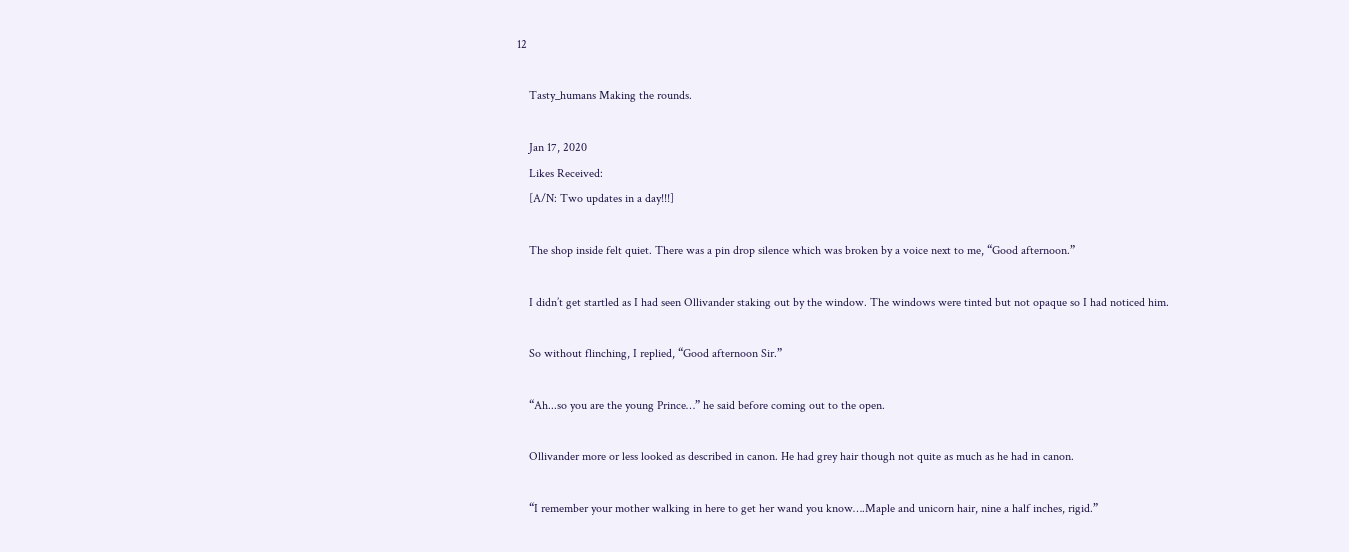12

    Tasty_humans Making the rounds.

    Jan 17, 2020
    Likes Received:
    [A/N: Two updates in a day!!!]

    The shop inside felt quiet. There was a pin drop silence which was broken by a voice next to me, “Good afternoon.”

    I didn’t get startled as I had seen Ollivander staking out by the window. The windows were tinted but not opaque so I had noticed him.

    So without flinching, I replied, “Good afternoon Sir.”

    “Ah...so you are the young Prince…” he said before coming out to the open.

    Ollivander more or less looked as described in canon. He had grey hair though not quite as much as he had in canon.

    “I remember your mother walking in here to get her wand you know….Maple and unicorn hair, nine a half inches, rigid.”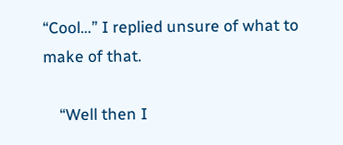“Cool…” I replied unsure of what to make of that.

    “Well then I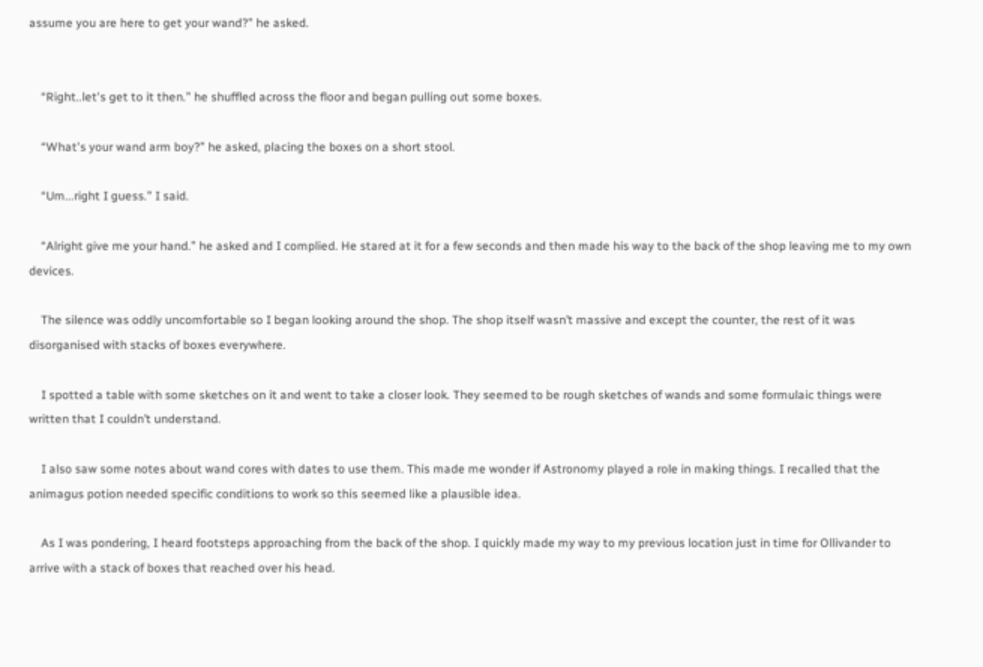assume you are here to get your wand?” he asked.


    “Right..let's get to it then.” he shuffled across the floor and began pulling out some boxes.

    “What's your wand arm boy?” he asked, placing the boxes on a short stool.

    “Um...right I guess.” I said.

    “Alright give me your hand.” he asked and I complied. He stared at it for a few seconds and then made his way to the back of the shop leaving me to my own devices.

    The silence was oddly uncomfortable so I began looking around the shop. The shop itself wasn’t massive and except the counter, the rest of it was disorganised with stacks of boxes everywhere.

    I spotted a table with some sketches on it and went to take a closer look. They seemed to be rough sketches of wands and some formulaic things were written that I couldn’t understand.

    I also saw some notes about wand cores with dates to use them. This made me wonder if Astronomy played a role in making things. I recalled that the animagus potion needed specific conditions to work so this seemed like a plausible idea.

    As I was pondering, I heard footsteps approaching from the back of the shop. I quickly made my way to my previous location just in time for Ollivander to arrive with a stack of boxes that reached over his head.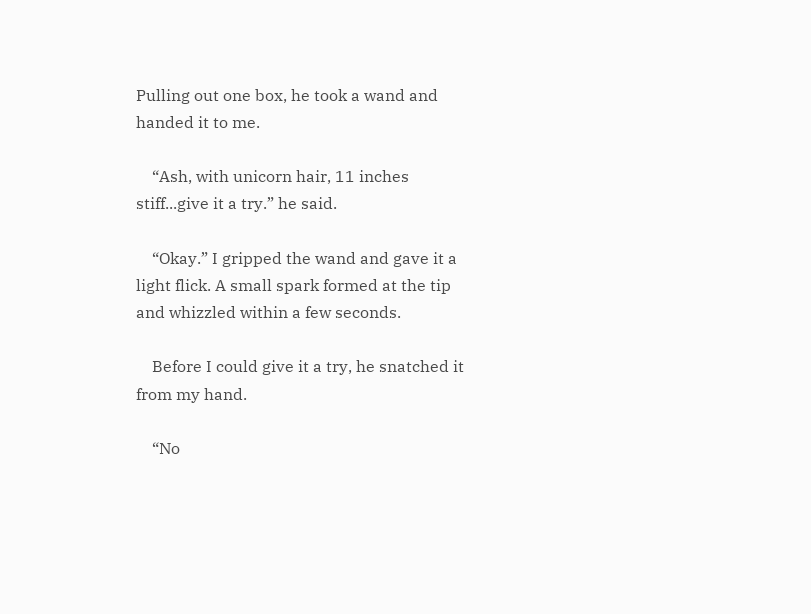Pulling out one box, he took a wand and handed it to me.

    “Ash, with unicorn hair, 11 inches stiff...give it a try.” he said.

    “Okay.” I gripped the wand and gave it a light flick. A small spark formed at the tip and whizzled within a few seconds.

    Before I could give it a try, he snatched it from my hand.

    “No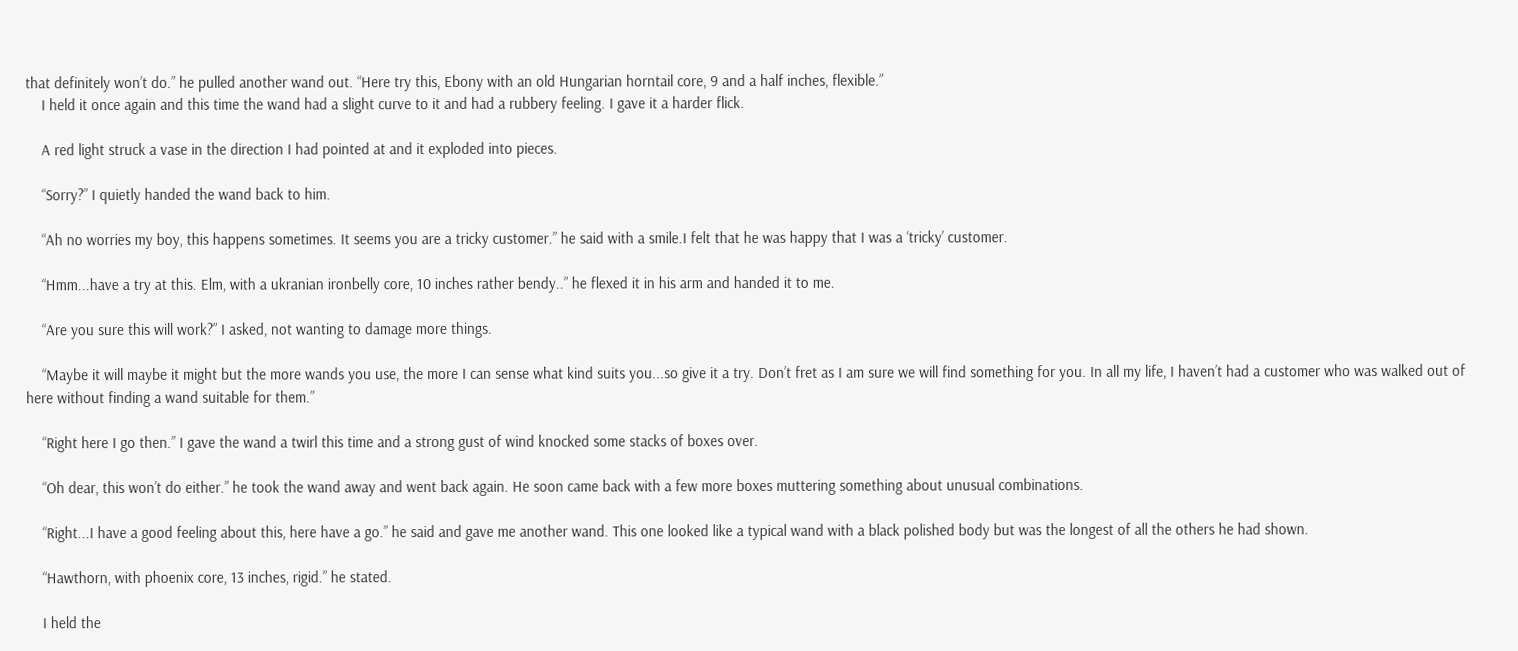that definitely won’t do.” he pulled another wand out. “Here try this, Ebony with an old Hungarian horntail core, 9 and a half inches, flexible.”
    I held it once again and this time the wand had a slight curve to it and had a rubbery feeling. I gave it a harder flick.

    A red light struck a vase in the direction I had pointed at and it exploded into pieces.

    “Sorry?” I quietly handed the wand back to him.

    “Ah no worries my boy, this happens sometimes. It seems you are a tricky customer.” he said with a smile.I felt that he was happy that I was a ‘tricky’ customer.

    “Hmm...have a try at this. Elm, with a ukranian ironbelly core, 10 inches rather bendy..” he flexed it in his arm and handed it to me.

    “Are you sure this will work?” I asked, not wanting to damage more things.

    “Maybe it will maybe it might but the more wands you use, the more I can sense what kind suits you...so give it a try. Don’t fret as I am sure we will find something for you. In all my life, I haven’t had a customer who was walked out of here without finding a wand suitable for them.”

    “Right here I go then.” I gave the wand a twirl this time and a strong gust of wind knocked some stacks of boxes over.

    “Oh dear, this won’t do either.” he took the wand away and went back again. He soon came back with a few more boxes muttering something about unusual combinations.

    “Right...I have a good feeling about this, here have a go.” he said and gave me another wand. This one looked like a typical wand with a black polished body but was the longest of all the others he had shown.

    “Hawthorn, with phoenix core, 13 inches, rigid.” he stated.

    I held the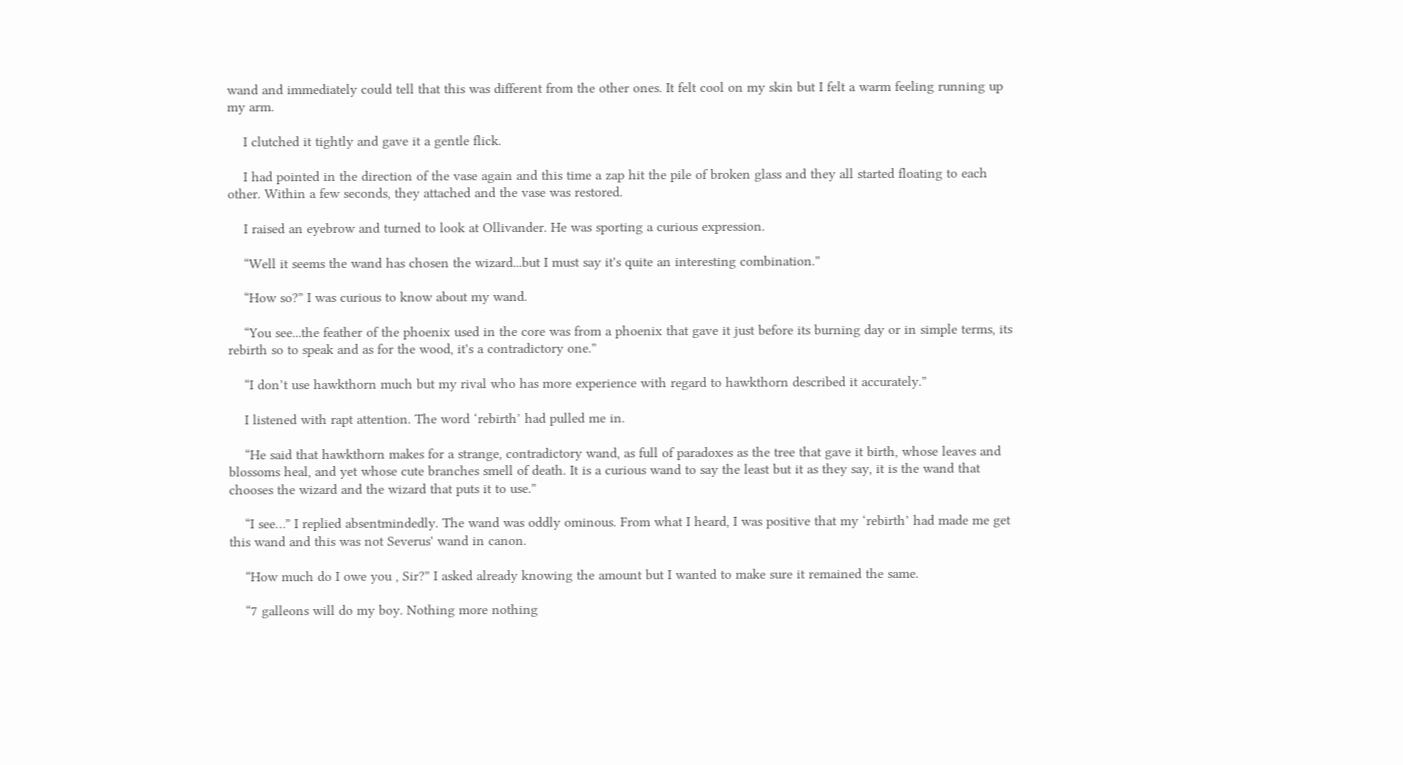wand and immediately could tell that this was different from the other ones. It felt cool on my skin but I felt a warm feeling running up my arm.

    I clutched it tightly and gave it a gentle flick.

    I had pointed in the direction of the vase again and this time a zap hit the pile of broken glass and they all started floating to each other. Within a few seconds, they attached and the vase was restored.

    I raised an eyebrow and turned to look at Ollivander. He was sporting a curious expression.

    “Well it seems the wand has chosen the wizard...but I must say it's quite an interesting combination.”

    “How so?” I was curious to know about my wand.

    “You see...the feather of the phoenix used in the core was from a phoenix that gave it just before its burning day or in simple terms, its rebirth so to speak and as for the wood, it's a contradictory one.”

    “I don’t use hawkthorn much but my rival who has more experience with regard to hawkthorn described it accurately.”

    I listened with rapt attention. The word ‘rebirth’ had pulled me in.

    “He said that hawkthorn makes for a strange, contradictory wand, as full of paradoxes as the tree that gave it birth, whose leaves and blossoms heal, and yet whose cute branches smell of death. It is a curious wand to say the least but it as they say, it is the wand that chooses the wizard and the wizard that puts it to use.”

    “I see…” I replied absentmindedly. The wand was oddly ominous. From what I heard, I was positive that my ‘rebirth’ had made me get this wand and this was not Severus' wand in canon.

    “How much do I owe you , Sir?” I asked already knowing the amount but I wanted to make sure it remained the same.

    “7 galleons will do my boy. Nothing more nothing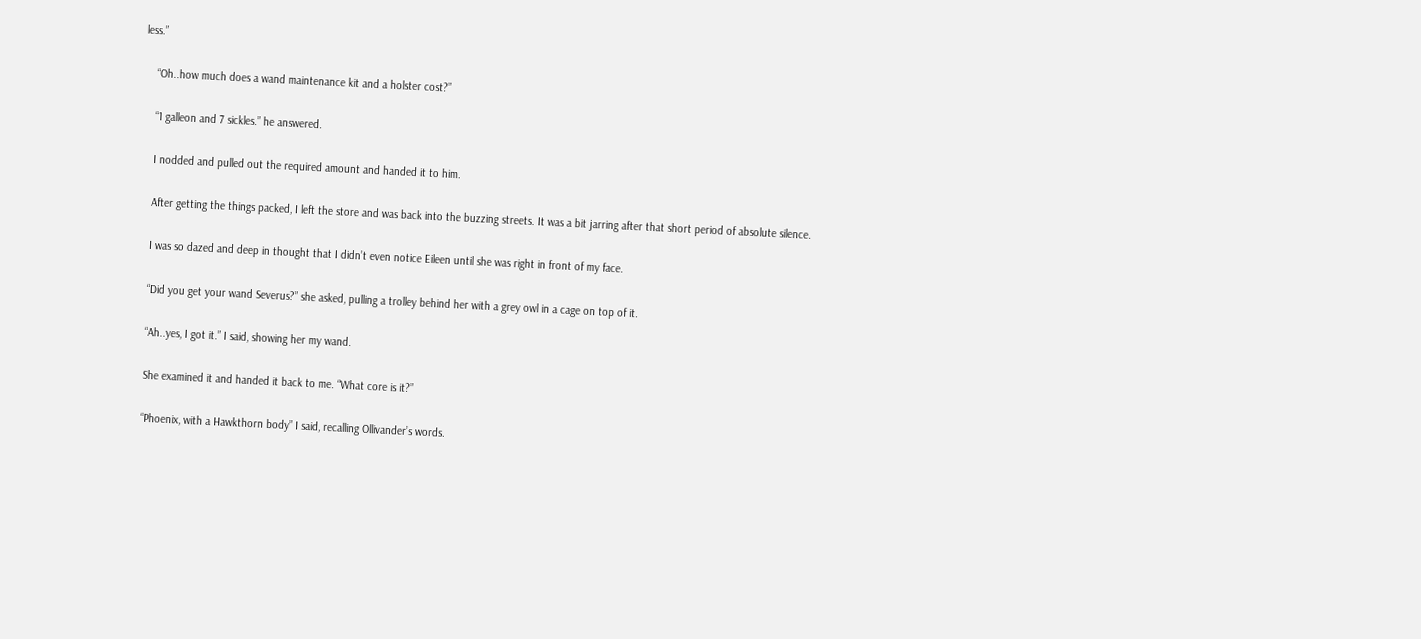less.”

    “Oh..how much does a wand maintenance kit and a holster cost?”

    “1 galleon and 7 sickles.” he answered.

    I nodded and pulled out the required amount and handed it to him.

    After getting the things packed, I left the store and was back into the buzzing streets. It was a bit jarring after that short period of absolute silence.

    I was so dazed and deep in thought that I didn’t even notice Eileen until she was right in front of my face.

    “Did you get your wand Severus?” she asked, pulling a trolley behind her with a grey owl in a cage on top of it.

    “Ah..yes, I got it.” I said, showing her my wand.

    She examined it and handed it back to me. “What core is it?”

    “Phoenix, with a Hawkthorn body” I said, recalling Ollivander’s words.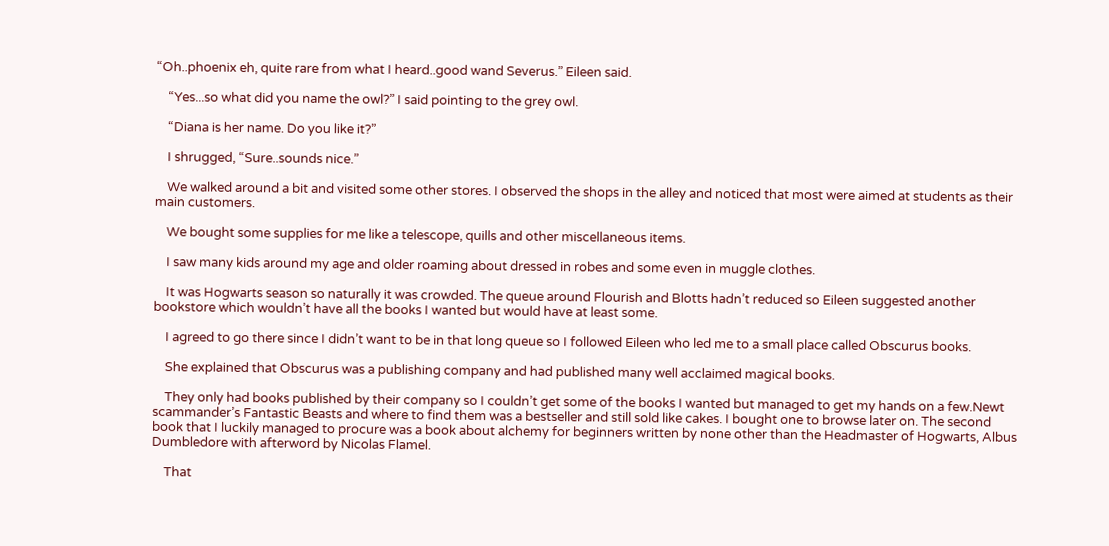“Oh..phoenix eh, quite rare from what I heard..good wand Severus.” Eileen said.

    “Yes...so what did you name the owl?” I said pointing to the grey owl.

    “Diana is her name. Do you like it?”

    I shrugged, “Sure..sounds nice.”

    We walked around a bit and visited some other stores. I observed the shops in the alley and noticed that most were aimed at students as their main customers.

    We bought some supplies for me like a telescope, quills and other miscellaneous items.

    I saw many kids around my age and older roaming about dressed in robes and some even in muggle clothes.

    It was Hogwarts season so naturally it was crowded. The queue around Flourish and Blotts hadn’t reduced so Eileen suggested another bookstore which wouldn’t have all the books I wanted but would have at least some.

    I agreed to go there since I didn’t want to be in that long queue so I followed Eileen who led me to a small place called Obscurus books.

    She explained that Obscurus was a publishing company and had published many well acclaimed magical books.

    They only had books published by their company so I couldn’t get some of the books I wanted but managed to get my hands on a few.Newt scammander’s Fantastic Beasts and where to find them was a bestseller and still sold like cakes. I bought one to browse later on. The second book that I luckily managed to procure was a book about alchemy for beginners written by none other than the Headmaster of Hogwarts, Albus Dumbledore with afterword by Nicolas Flamel.

    That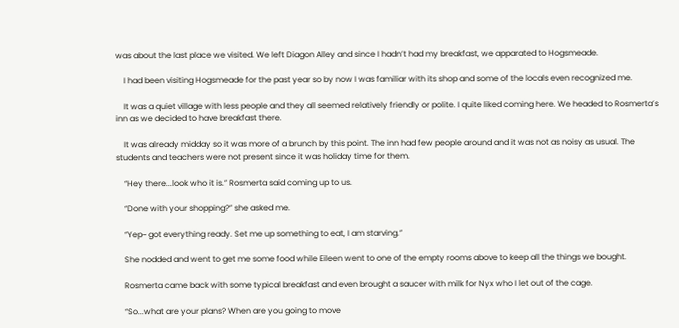was about the last place we visited. We left Diagon Alley and since I hadn’t had my breakfast, we apparated to Hogsmeade.

    I had been visiting Hogsmeade for the past year so by now I was familiar with its shop and some of the locals even recognized me.

    It was a quiet village with less people and they all seemed relatively friendly or polite. I quite liked coming here. We headed to Rosmerta’s inn as we decided to have breakfast there.

    It was already midday so it was more of a brunch by this point. The inn had few people around and it was not as noisy as usual. The students and teachers were not present since it was holiday time for them.

    “Hey there...look who it is.” Rosmerta said coming up to us.

    “Done with your shopping?” she asked me.

    “Yep~ got everything ready. Set me up something to eat, I am starving.”

    She nodded and went to get me some food while Eileen went to one of the empty rooms above to keep all the things we bought.

    Rosmerta came back with some typical breakfast and even brought a saucer with milk for Nyx who I let out of the cage.

    “So...what are your plans? When are you going to move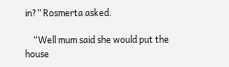in?” Rosmerta asked.

    “Well mum said she would put the house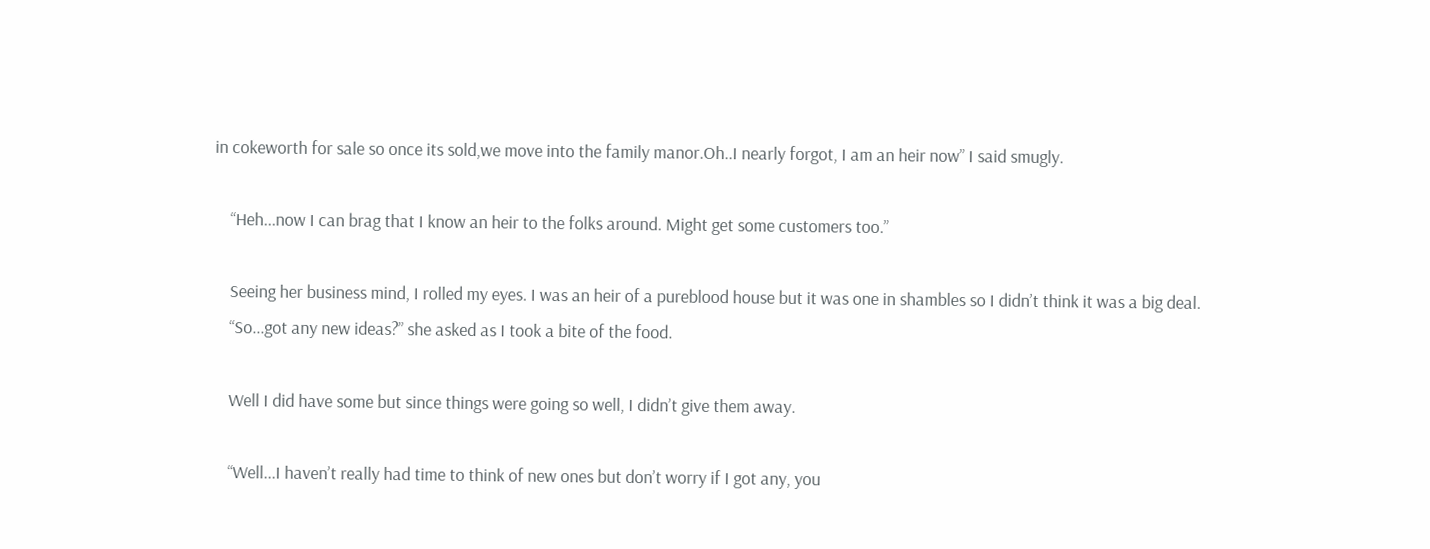in cokeworth for sale so once its sold,we move into the family manor.Oh..I nearly forgot, I am an heir now” I said smugly.

    “Heh...now I can brag that I know an heir to the folks around. Might get some customers too.”

    Seeing her business mind, I rolled my eyes. I was an heir of a pureblood house but it was one in shambles so I didn’t think it was a big deal.
    “So...got any new ideas?” she asked as I took a bite of the food.

    Well I did have some but since things were going so well, I didn’t give them away.

    “Well...I haven’t really had time to think of new ones but don’t worry if I got any, you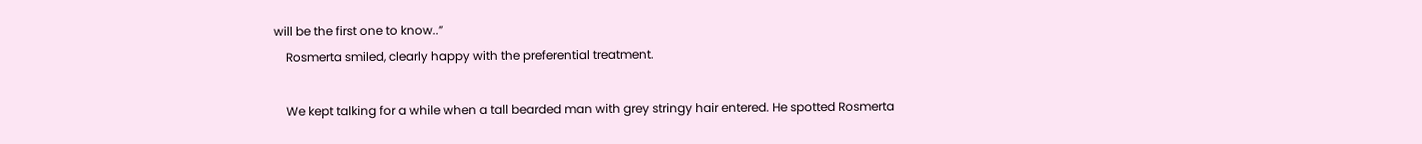will be the first one to know..”
    Rosmerta smiled, clearly happy with the preferential treatment.

    We kept talking for a while when a tall bearded man with grey stringy hair entered. He spotted Rosmerta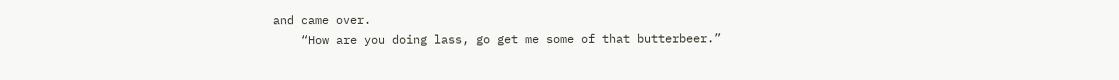and came over.
    “How are you doing lass, go get me some of that butterbeer.”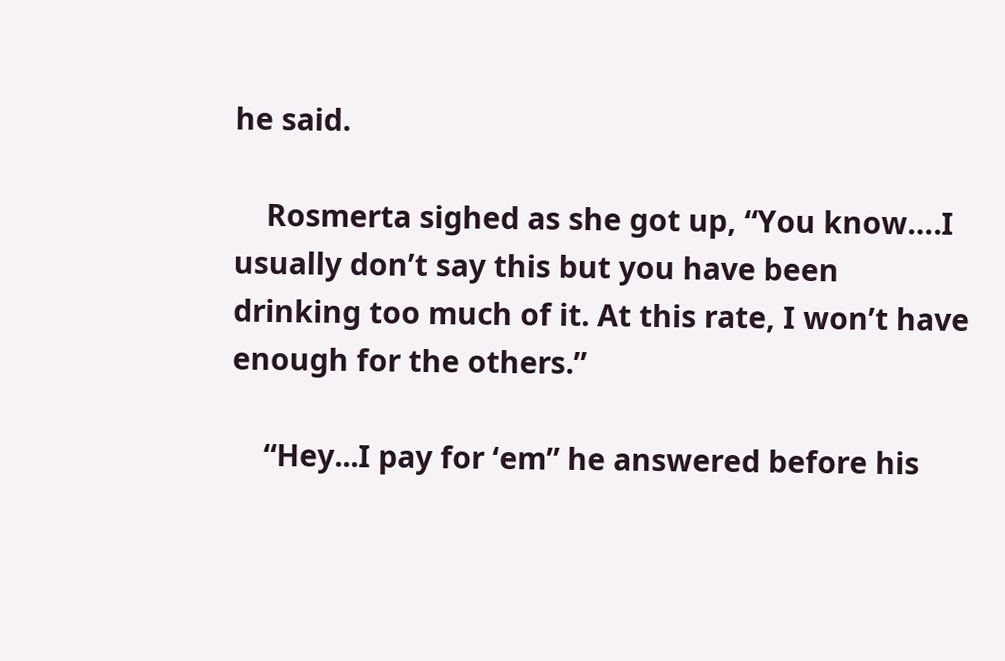he said.

    Rosmerta sighed as she got up, “You know….I usually don’t say this but you have been drinking too much of it. At this rate, I won’t have enough for the others.”

    “Hey...I pay for ‘em” he answered before his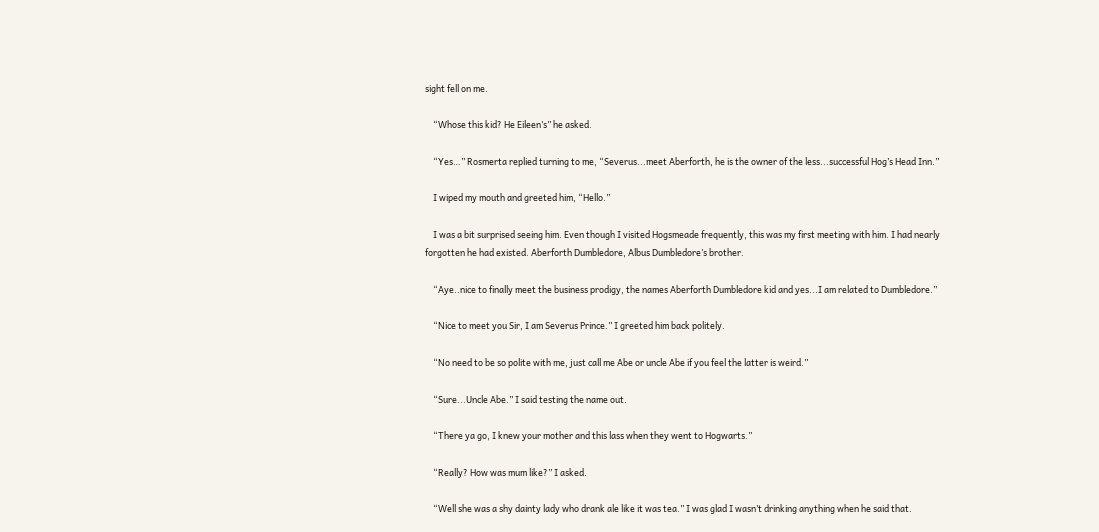sight fell on me.

    “Whose this kid? He Eileen’s” he asked.

    “Yes…” Rosmerta replied turning to me, “Severus...meet Aberforth, he is the owner of the less...successful Hog’s Head Inn.”

    I wiped my mouth and greeted him, “Hello.”

    I was a bit surprised seeing him. Even though I visited Hogsmeade frequently, this was my first meeting with him. I had nearly forgotten he had existed. Aberforth Dumbledore, Albus Dumbledore’s brother.

    “Aye..nice to finally meet the business prodigy, the names Aberforth Dumbledore kid and yes...I am related to Dumbledore.”

    “Nice to meet you Sir, I am Severus Prince.” I greeted him back politely.

    “No need to be so polite with me, just call me Abe or uncle Abe if you feel the latter is weird.”

    “Sure...Uncle Abe.” I said testing the name out.

    “There ya go, I knew your mother and this lass when they went to Hogwarts.”

    “Really? How was mum like?” I asked.

    “Well she was a shy dainty lady who drank ale like it was tea.” I was glad I wasn’t drinking anything when he said that.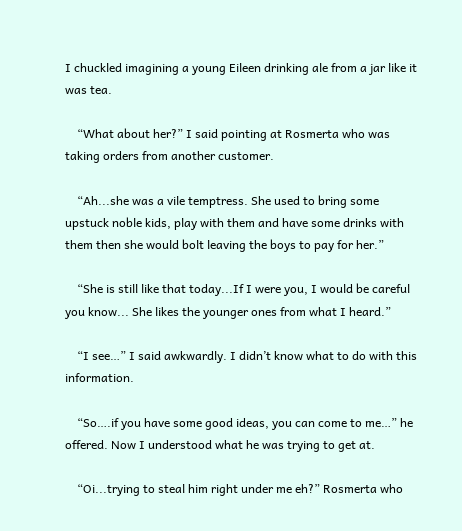I chuckled imagining a young Eileen drinking ale from a jar like it was tea.

    “What about her?” I said pointing at Rosmerta who was taking orders from another customer.

    “Ah...she was a vile temptress. She used to bring some upstuck noble kids, play with them and have some drinks with them then she would bolt leaving the boys to pay for her.”

    “She is still like that today...If I were you, I would be careful you know... She likes the younger ones from what I heard.”

    “I see…” I said awkwardly. I didn’t know what to do with this information.

    “So….if you have some good ideas, you can come to me…” he offered. Now I understood what he was trying to get at.

    “Oi...trying to steal him right under me eh?” Rosmerta who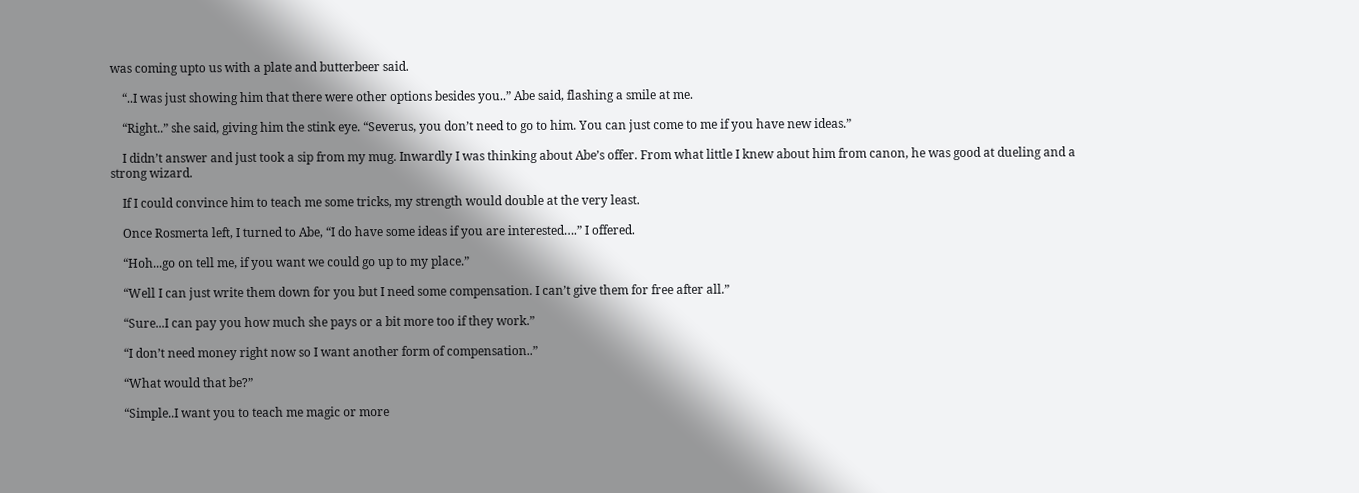was coming upto us with a plate and butterbeer said.

    “..I was just showing him that there were other options besides you..” Abe said, flashing a smile at me.

    “Right..” she said, giving him the stink eye. “Severus, you don’t need to go to him. You can just come to me if you have new ideas.”

    I didn’t answer and just took a sip from my mug. Inwardly I was thinking about Abe’s offer. From what little I knew about him from canon, he was good at dueling and a strong wizard.

    If I could convince him to teach me some tricks, my strength would double at the very least.

    Once Rosmerta left, I turned to Abe, “I do have some ideas if you are interested….” I offered.

    “Hoh...go on tell me, if you want we could go up to my place.”

    “Well I can just write them down for you but I need some compensation. I can’t give them for free after all.”

    “Sure...I can pay you how much she pays or a bit more too if they work.”

    “I don’t need money right now so I want another form of compensation..”

    “What would that be?”

    “Simple..I want you to teach me magic or more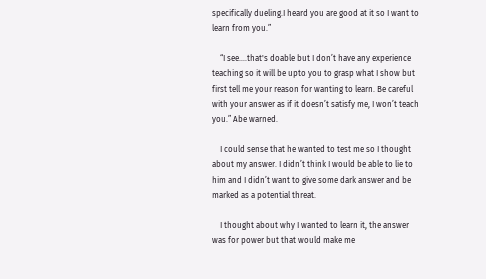specifically dueling.I heard you are good at it so I want to learn from you.”

    “I see….that's doable but I don’t have any experience teaching so it will be upto you to grasp what I show but first tell me your reason for wanting to learn. Be careful with your answer as if it doesn’t satisfy me, I won’t teach you.” Abe warned.

    I could sense that he wanted to test me so I thought about my answer. I didn’t think I would be able to lie to him and I didn’t want to give some dark answer and be marked as a potential threat.

    I thought about why I wanted to learn it, the answer was for power but that would make me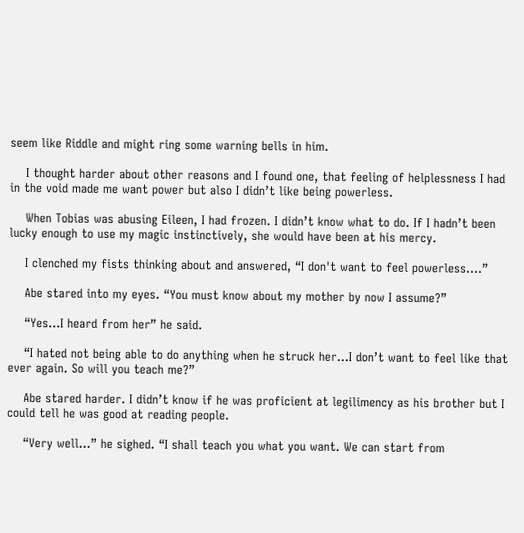seem like Riddle and might ring some warning bells in him.

    I thought harder about other reasons and I found one, that feeling of helplessness I had in the void made me want power but also I didn’t like being powerless.

    When Tobias was abusing Eileen, I had frozen. I didn’t know what to do. If I hadn’t been lucky enough to use my magic instinctively, she would have been at his mercy.

    I clenched my fists thinking about and answered, “I don't want to feel powerless….”

    Abe stared into my eyes. “You must know about my mother by now I assume?”

    “Yes...I heard from her” he said.

    “I hated not being able to do anything when he struck her...I don’t want to feel like that ever again. So will you teach me?”

    Abe stared harder. I didn’t know if he was proficient at legilimency as his brother but I could tell he was good at reading people.

    “Very well…” he sighed. “I shall teach you what you want. We can start from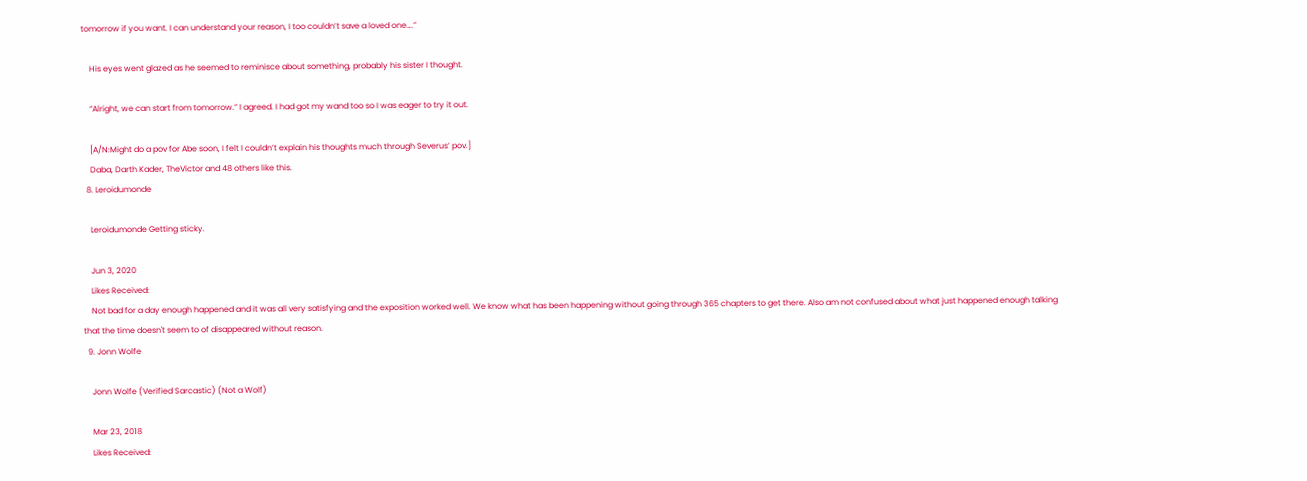tomorrow if you want. I can understand your reason, I too couldn’t save a loved one….”

    His eyes went glazed as he seemed to reminisce about something, probably his sister I thought.

    “Alright, we can start from tomorrow.” I agreed. I had got my wand too so I was eager to try it out.

    [A/N:Might do a pov for Abe soon, I felt I couldn’t explain his thoughts much through Severus’ pov.]
    Daba, Darth Kader, TheVictor and 48 others like this.
  8. Leroidumonde

    Leroidumonde Getting sticky.

    Jun 3, 2020
    Likes Received:
    Not bad for a day enough happened and it was all very satisfying and the exposition worked well. We know what has been happening without going through 365 chapters to get there. Also am not confused about what just happened enough talking that the time doesn't seem to of disappeared without reason.
  9. Jonn Wolfe

    Jonn Wolfe (Verified Sarcastic) (Not a Wolf)

    Mar 23, 2018
    Likes Received: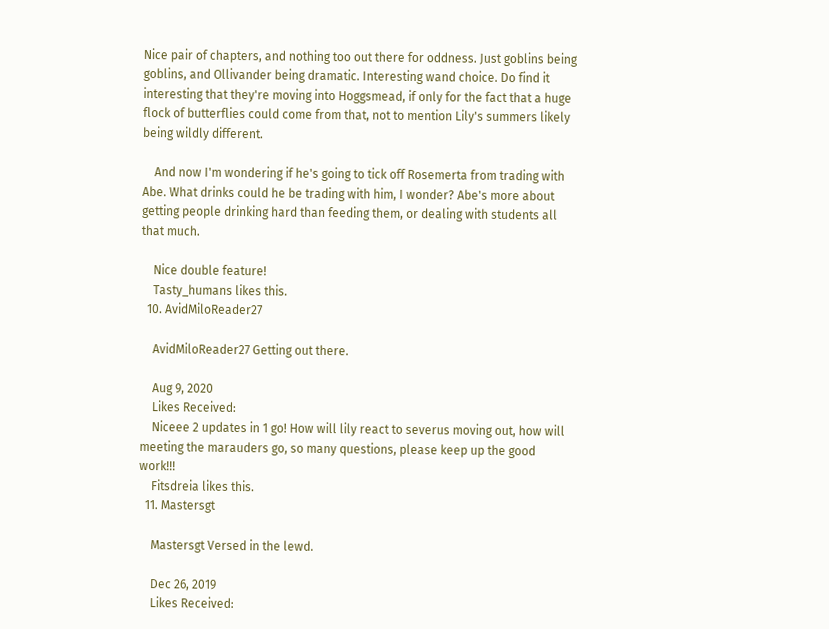Nice pair of chapters, and nothing too out there for oddness. Just goblins being goblins, and Ollivander being dramatic. Interesting wand choice. Do find it interesting that they're moving into Hoggsmead, if only for the fact that a huge flock of butterflies could come from that, not to mention Lily's summers likely being wildly different.

    And now I'm wondering if he's going to tick off Rosemerta from trading with Abe. What drinks could he be trading with him, I wonder? Abe's more about getting people drinking hard than feeding them, or dealing with students all that much.

    Nice double feature!
    Tasty_humans likes this.
  10. AvidMiloReader27

    AvidMiloReader27 Getting out there.

    Aug 9, 2020
    Likes Received:
    Niceee 2 updates in 1 go! How will lily react to severus moving out, how will meeting the marauders go, so many questions, please keep up the good work!!!
    Fitsdreia likes this.
  11. Mastersgt

    Mastersgt Versed in the lewd.

    Dec 26, 2019
    Likes Received: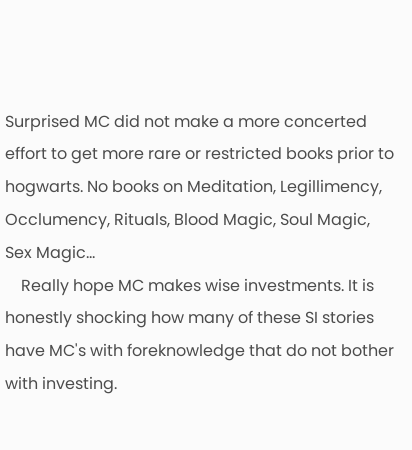Surprised MC did not make a more concerted effort to get more rare or restricted books prior to hogwarts. No books on Meditation, Legillimency, Occlumency, Rituals, Blood Magic, Soul Magic, Sex Magic...
    Really hope MC makes wise investments. It is honestly shocking how many of these SI stories have MC's with foreknowledge that do not bother with investing.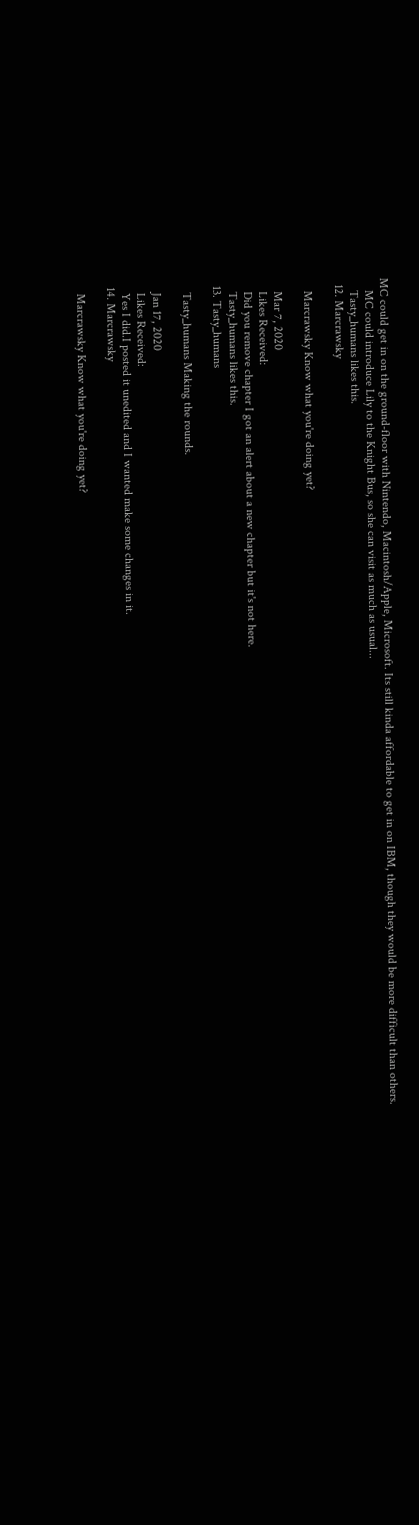MC could get in on the ground-floor with Nintendo, Macintosh/Apple, Microsoft. Its still kinda affordable to get in on IBM, though they would be more difficult than others.
    MC could introduce Lily to the Knight Bus, so she can visit as much as usual...
    Tasty_humans likes this.
  12. Marcrawsky

    Marcrawsky Know what you're doing yet?

    Mar 7, 2020
    Likes Received:
    Did you remove chapter I got an alert about a new chapter but it's not here.
    Tasty_humans likes this.
  13. Tasty_humans

    Tasty_humans Making the rounds.

    Jan 17, 2020
    Likes Received:
    Yes I did.I posted it unedited and I wanted make some changes in it.
  14. Marcrawsky

    Marcrawsky Know what you're doing yet?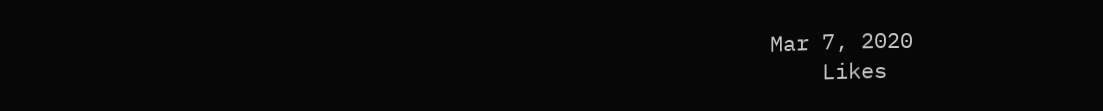Mar 7, 2020
    Likes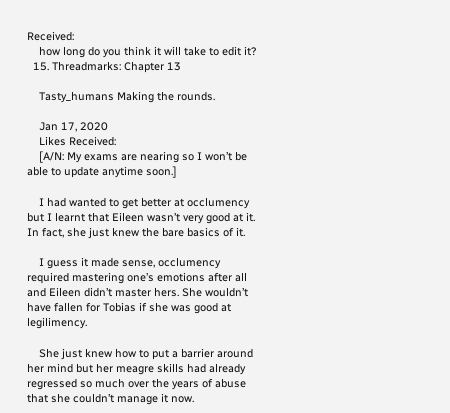Received:
    how long do you think it will take to edit it?
  15. Threadmarks: Chapter 13

    Tasty_humans Making the rounds.

    Jan 17, 2020
    Likes Received:
    [A/N: My exams are nearing so I won’t be able to update anytime soon.]

    I had wanted to get better at occlumency but I learnt that Eileen wasn’t very good at it. In fact, she just knew the bare basics of it.

    I guess it made sense, occlumency required mastering one’s emotions after all and Eileen didn’t master hers. She wouldn’t have fallen for Tobias if she was good at legilimency.

    She just knew how to put a barrier around her mind but her meagre skills had already regressed so much over the years of abuse that she couldn’t manage it now.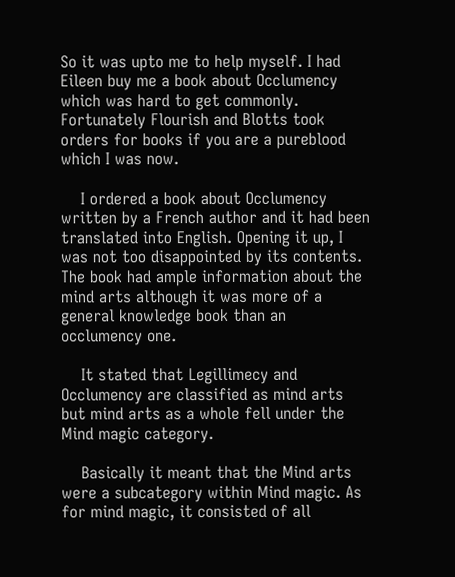So it was upto me to help myself. I had Eileen buy me a book about Occlumency which was hard to get commonly. Fortunately Flourish and Blotts took orders for books if you are a pureblood which I was now.

    I ordered a book about Occlumency written by a French author and it had been translated into English. Opening it up, I was not too disappointed by its contents. The book had ample information about the mind arts although it was more of a general knowledge book than an occlumency one.

    It stated that Legillimecy and Occlumency are classified as mind arts but mind arts as a whole fell under the Mind magic category.

    Basically it meant that the Mind arts were a subcategory within Mind magic. As for mind magic, it consisted of all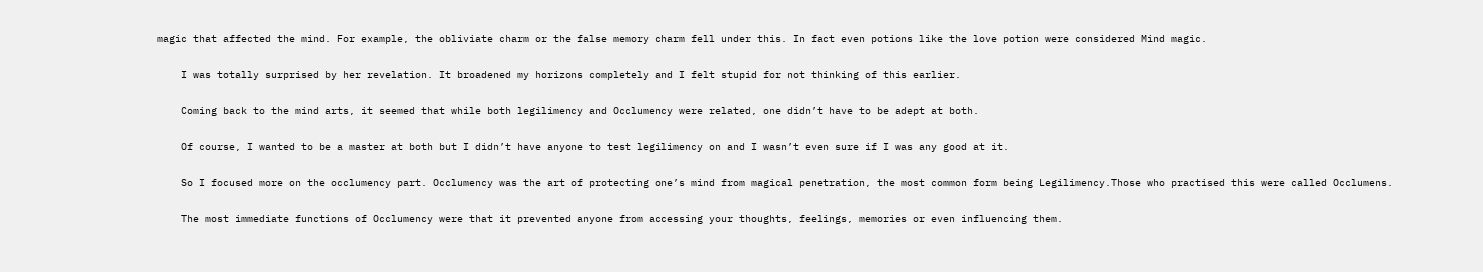magic that affected the mind. For example, the obliviate charm or the false memory charm fell under this. In fact even potions like the love potion were considered Mind magic.

    I was totally surprised by her revelation. It broadened my horizons completely and I felt stupid for not thinking of this earlier.

    Coming back to the mind arts, it seemed that while both legilimency and Occlumency were related, one didn’t have to be adept at both.

    Of course, I wanted to be a master at both but I didn’t have anyone to test legilimency on and I wasn’t even sure if I was any good at it.

    So I focused more on the occlumency part. Occlumency was the art of protecting one’s mind from magical penetration, the most common form being Legilimency.Those who practised this were called Occlumens.

    The most immediate functions of Occlumency were that it prevented anyone from accessing your thoughts, feelings, memories or even influencing them.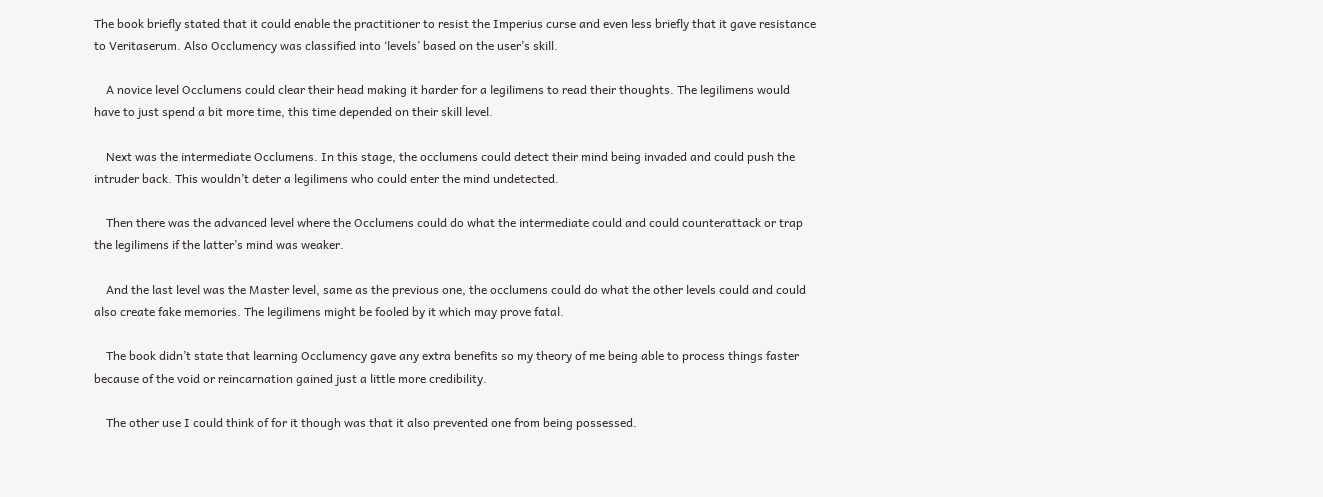The book briefly stated that it could enable the practitioner to resist the Imperius curse and even less briefly that it gave resistance to Veritaserum. Also Occlumency was classified into ‘levels’ based on the user’s skill.

    A novice level Occlumens could clear their head making it harder for a legilimens to read their thoughts. The legilimens would have to just spend a bit more time, this time depended on their skill level.

    Next was the intermediate Occlumens. In this stage, the occlumens could detect their mind being invaded and could push the intruder back. This wouldn’t deter a legilimens who could enter the mind undetected.

    Then there was the advanced level where the Occlumens could do what the intermediate could and could counterattack or trap the legilimens if the latter’s mind was weaker.

    And the last level was the Master level, same as the previous one, the occlumens could do what the other levels could and could also create fake memories. The legilimens might be fooled by it which may prove fatal.

    The book didn’t state that learning Occlumency gave any extra benefits so my theory of me being able to process things faster because of the void or reincarnation gained just a little more credibility.

    The other use I could think of for it though was that it also prevented one from being possessed.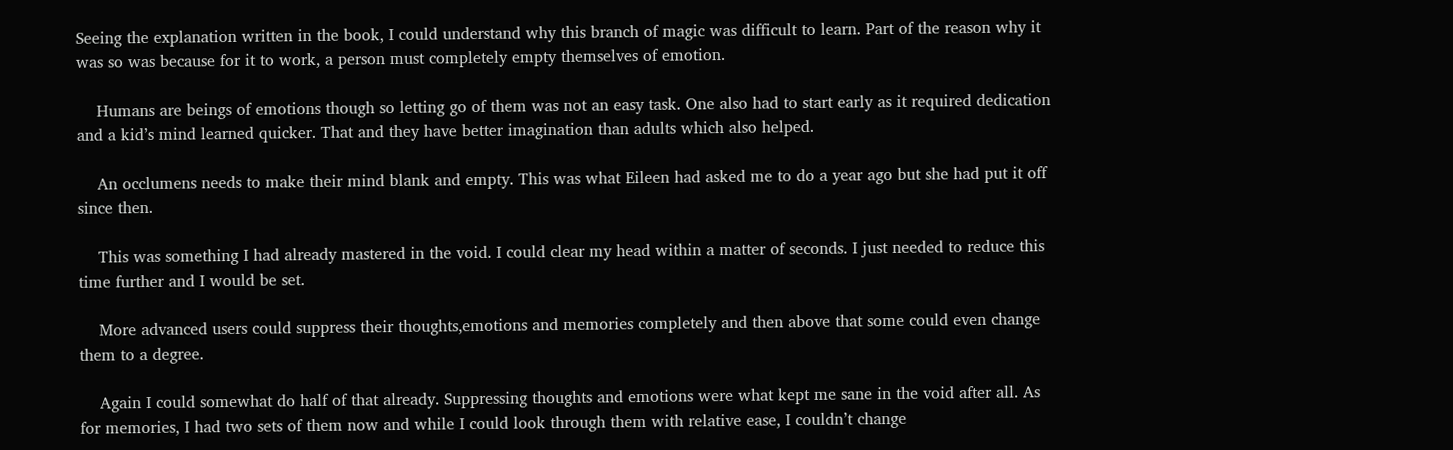Seeing the explanation written in the book, I could understand why this branch of magic was difficult to learn. Part of the reason why it was so was because for it to work, a person must completely empty themselves of emotion.

    Humans are beings of emotions though so letting go of them was not an easy task. One also had to start early as it required dedication and a kid’s mind learned quicker. That and they have better imagination than adults which also helped.

    An occlumens needs to make their mind blank and empty. This was what Eileen had asked me to do a year ago but she had put it off since then.

    This was something I had already mastered in the void. I could clear my head within a matter of seconds. I just needed to reduce this time further and I would be set.

    More advanced users could suppress their thoughts,emotions and memories completely and then above that some could even change them to a degree.

    Again I could somewhat do half of that already. Suppressing thoughts and emotions were what kept me sane in the void after all. As for memories, I had two sets of them now and while I could look through them with relative ease, I couldn’t change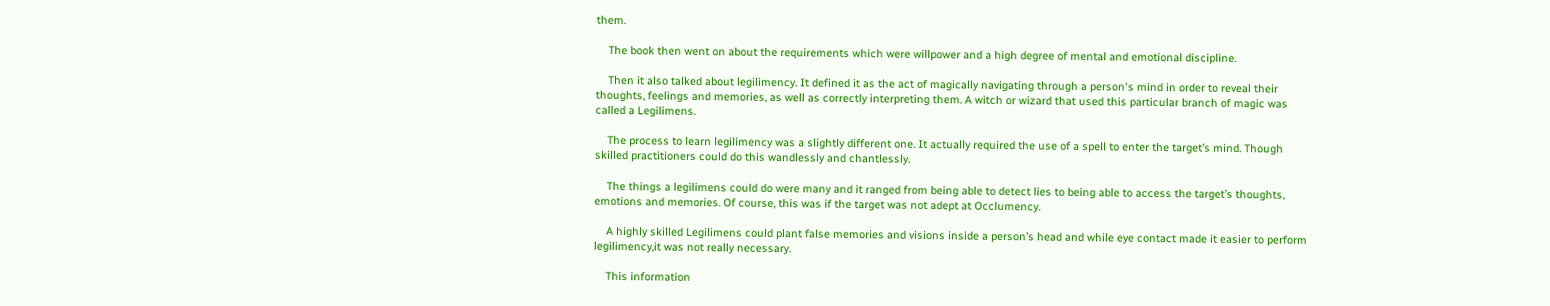them.

    The book then went on about the requirements which were willpower and a high degree of mental and emotional discipline.

    Then it also talked about legilimency. It defined it as the act of magically navigating through a person's mind in order to reveal their thoughts, feelings and memories, as well as correctly interpreting them. A witch or wizard that used this particular branch of magic was called a Legilimens.

    The process to learn legilimency was a slightly different one. It actually required the use of a spell to enter the target’s mind. Though skilled practitioners could do this wandlessly and chantlessly.

    The things a legilimens could do were many and it ranged from being able to detect lies to being able to access the target’s thoughts, emotions and memories. Of course, this was if the target was not adept at Occlumency.

    A highly skilled Legilimens could plant false memories and visions inside a person’s head and while eye contact made it easier to perform legilimency,it was not really necessary.

    This information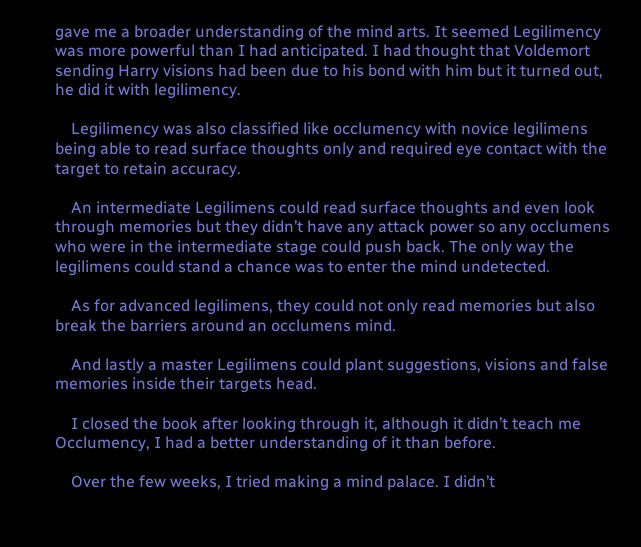gave me a broader understanding of the mind arts. It seemed Legilimency was more powerful than I had anticipated. I had thought that Voldemort sending Harry visions had been due to his bond with him but it turned out, he did it with legilimency.

    Legilimency was also classified like occlumency with novice legilimens being able to read surface thoughts only and required eye contact with the target to retain accuracy.

    An intermediate Legilimens could read surface thoughts and even look through memories but they didn’t have any attack power so any occlumens who were in the intermediate stage could push back. The only way the legilimens could stand a chance was to enter the mind undetected.

    As for advanced legilimens, they could not only read memories but also break the barriers around an occlumens mind.

    And lastly a master Legilimens could plant suggestions, visions and false memories inside their targets head.

    I closed the book after looking through it, although it didn’t teach me Occlumency, I had a better understanding of it than before.

    Over the few weeks, I tried making a mind palace. I didn’t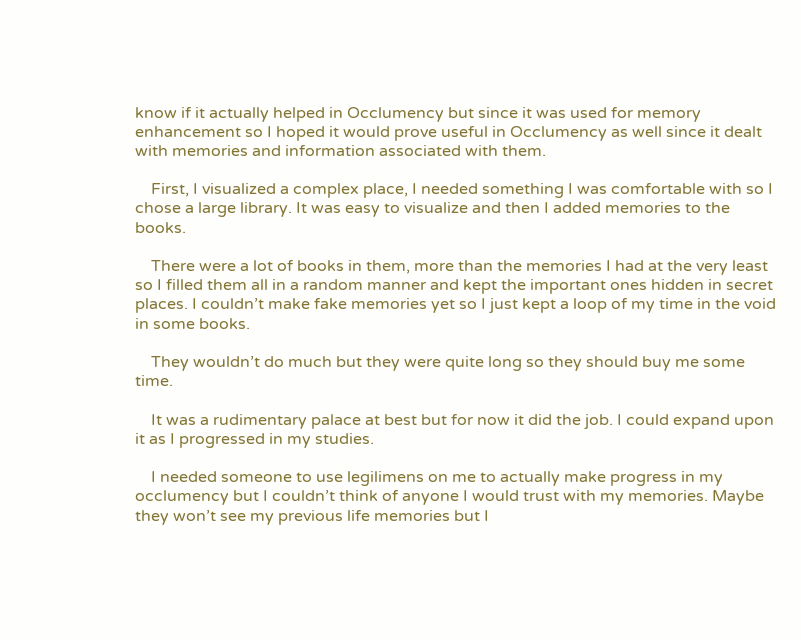know if it actually helped in Occlumency but since it was used for memory enhancement so I hoped it would prove useful in Occlumency as well since it dealt with memories and information associated with them.

    First, I visualized a complex place, I needed something I was comfortable with so I chose a large library. It was easy to visualize and then I added memories to the books.

    There were a lot of books in them, more than the memories I had at the very least so I filled them all in a random manner and kept the important ones hidden in secret places. I couldn’t make fake memories yet so I just kept a loop of my time in the void in some books.

    They wouldn’t do much but they were quite long so they should buy me some time.

    It was a rudimentary palace at best but for now it did the job. I could expand upon it as I progressed in my studies.

    I needed someone to use legilimens on me to actually make progress in my occlumency but I couldn’t think of anyone I would trust with my memories. Maybe they won’t see my previous life memories but I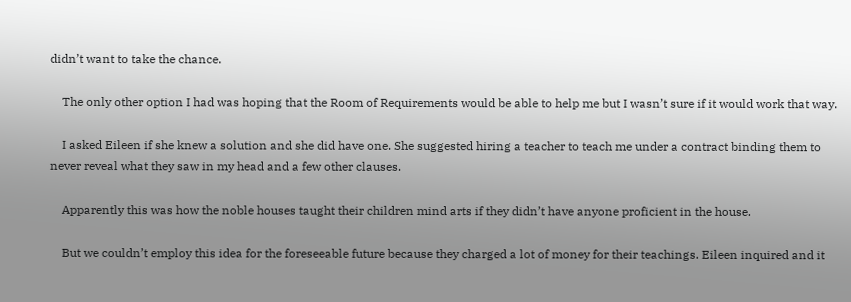didn’t want to take the chance.

    The only other option I had was hoping that the Room of Requirements would be able to help me but I wasn’t sure if it would work that way.

    I asked Eileen if she knew a solution and she did have one. She suggested hiring a teacher to teach me under a contract binding them to never reveal what they saw in my head and a few other clauses.

    Apparently this was how the noble houses taught their children mind arts if they didn’t have anyone proficient in the house.

    But we couldn’t employ this idea for the foreseeable future because they charged a lot of money for their teachings. Eileen inquired and it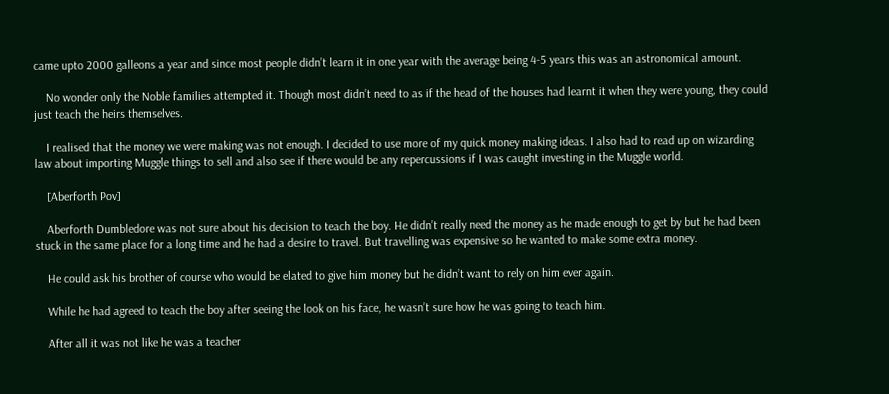came upto 2000 galleons a year and since most people didn’t learn it in one year with the average being 4-5 years this was an astronomical amount.

    No wonder only the Noble families attempted it. Though most didn’t need to as if the head of the houses had learnt it when they were young, they could just teach the heirs themselves.

    I realised that the money we were making was not enough. I decided to use more of my quick money making ideas. I also had to read up on wizarding law about importing Muggle things to sell and also see if there would be any repercussions if I was caught investing in the Muggle world.

    [Aberforth Pov]

    Aberforth Dumbledore was not sure about his decision to teach the boy. He didn’t really need the money as he made enough to get by but he had been stuck in the same place for a long time and he had a desire to travel. But travelling was expensive so he wanted to make some extra money.

    He could ask his brother of course who would be elated to give him money but he didn’t want to rely on him ever again.

    While he had agreed to teach the boy after seeing the look on his face, he wasn’t sure how he was going to teach him.

    After all it was not like he was a teacher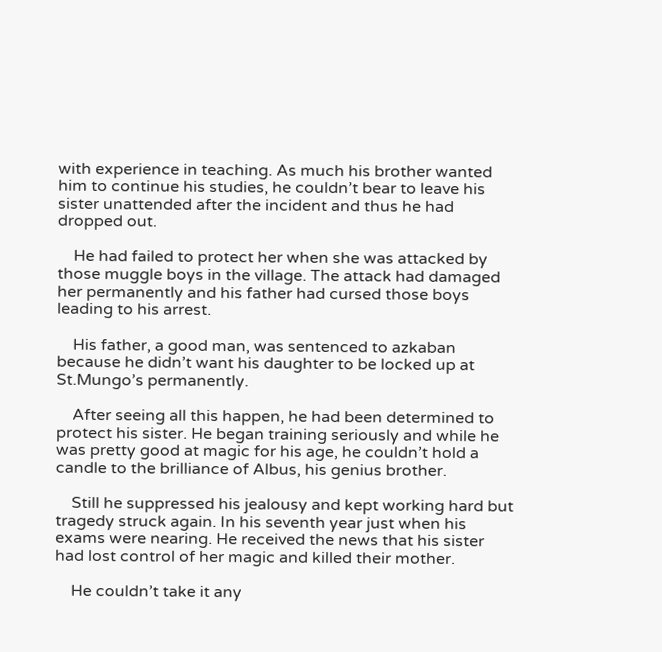with experience in teaching. As much his brother wanted him to continue his studies, he couldn’t bear to leave his sister unattended after the incident and thus he had dropped out.

    He had failed to protect her when she was attacked by those muggle boys in the village. The attack had damaged her permanently and his father had cursed those boys leading to his arrest.

    His father, a good man, was sentenced to azkaban because he didn’t want his daughter to be locked up at St.Mungo’s permanently.

    After seeing all this happen, he had been determined to protect his sister. He began training seriously and while he was pretty good at magic for his age, he couldn’t hold a candle to the brilliance of Albus, his genius brother.

    Still he suppressed his jealousy and kept working hard but tragedy struck again. In his seventh year just when his exams were nearing. He received the news that his sister had lost control of her magic and killed their mother.

    He couldn’t take it any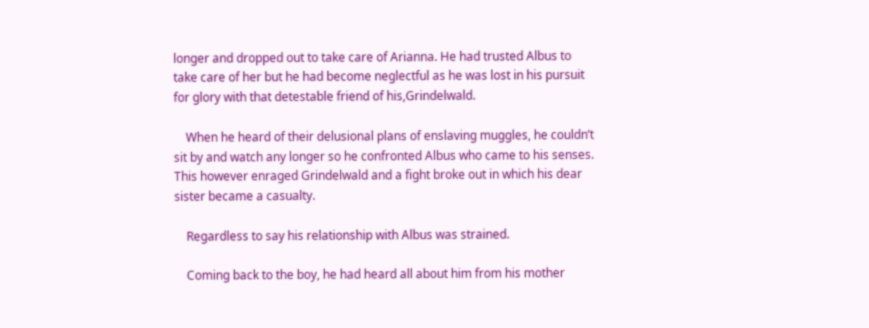longer and dropped out to take care of Arianna. He had trusted Albus to take care of her but he had become neglectful as he was lost in his pursuit for glory with that detestable friend of his,Grindelwald.

    When he heard of their delusional plans of enslaving muggles, he couldn’t sit by and watch any longer so he confronted Albus who came to his senses. This however enraged Grindelwald and a fight broke out in which his dear sister became a casualty.

    Regardless to say his relationship with Albus was strained.

    Coming back to the boy, he had heard all about him from his mother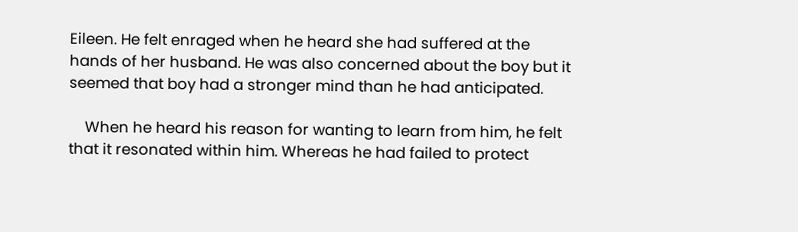Eileen. He felt enraged when he heard she had suffered at the hands of her husband. He was also concerned about the boy but it seemed that boy had a stronger mind than he had anticipated.

    When he heard his reason for wanting to learn from him, he felt that it resonated within him. Whereas he had failed to protect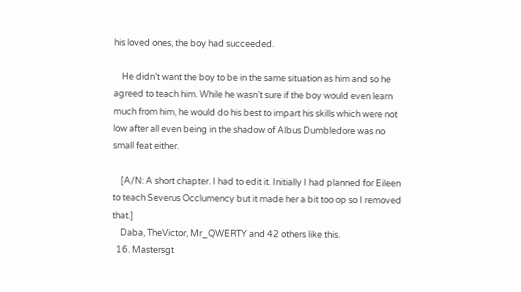his loved ones, the boy had succeeded.

    He didn’t want the boy to be in the same situation as him and so he agreed to teach him. While he wasn’t sure if the boy would even learn much from him, he would do his best to impart his skills which were not low after all even being in the shadow of Albus Dumbledore was no small feat either.

    [A/N: A short chapter. I had to edit it. Initially I had planned for Eileen to teach Severus Occlumency but it made her a bit too op so I removed that.]
    Daba, TheVictor, Mr_QWERTY and 42 others like this.
  16. Mastersgt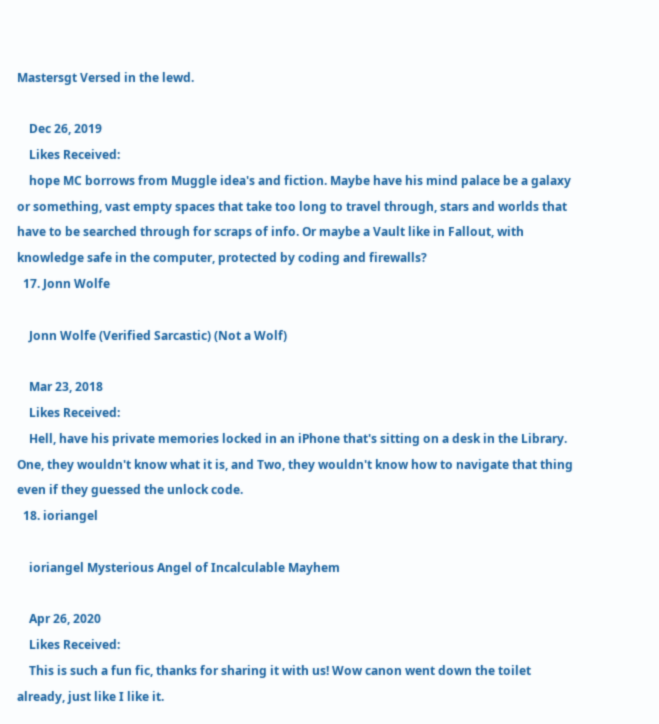Mastersgt Versed in the lewd.

    Dec 26, 2019
    Likes Received:
    hope MC borrows from Muggle idea's and fiction. Maybe have his mind palace be a galaxy or something, vast empty spaces that take too long to travel through, stars and worlds that have to be searched through for scraps of info. Or maybe a Vault like in Fallout, with knowledge safe in the computer, protected by coding and firewalls?
  17. Jonn Wolfe

    Jonn Wolfe (Verified Sarcastic) (Not a Wolf)

    Mar 23, 2018
    Likes Received:
    Hell, have his private memories locked in an iPhone that's sitting on a desk in the Library. One, they wouldn't know what it is, and Two, they wouldn't know how to navigate that thing even if they guessed the unlock code.
  18. ioriangel

    ioriangel Mysterious Angel of Incalculable Mayhem

    Apr 26, 2020
    Likes Received:
    This is such a fun fic, thanks for sharing it with us! Wow canon went down the toilet already, just like I like it.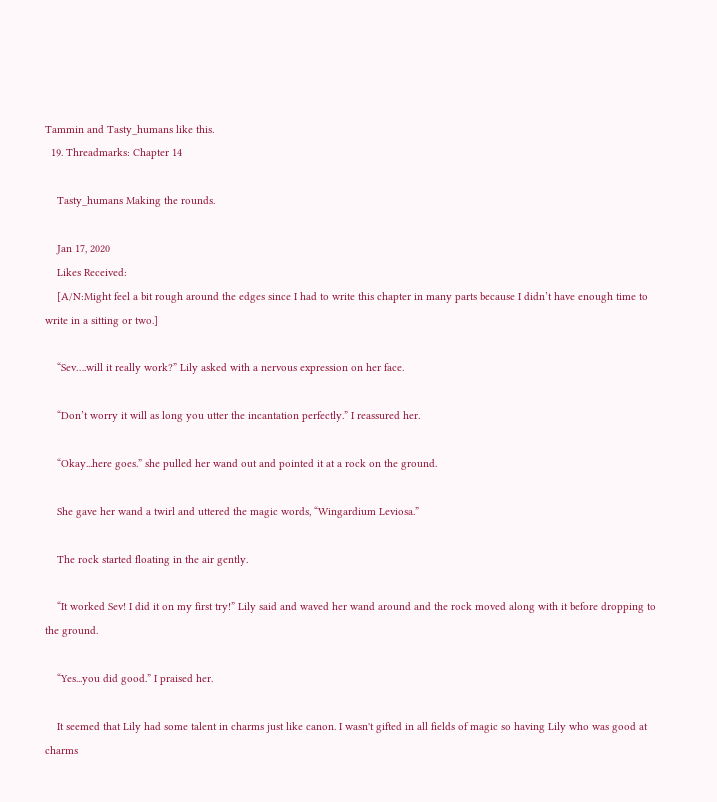Tammin and Tasty_humans like this.
  19. Threadmarks: Chapter 14

    Tasty_humans Making the rounds.

    Jan 17, 2020
    Likes Received:
    [A/N:Might feel a bit rough around the edges since I had to write this chapter in many parts because I didn’t have enough time to write in a sitting or two.]

    “Sev….will it really work?” Lily asked with a nervous expression on her face.

    “Don’t worry it will as long you utter the incantation perfectly.” I reassured her.

    “Okay...here goes.” she pulled her wand out and pointed it at a rock on the ground.

    She gave her wand a twirl and uttered the magic words, “Wingardium Leviosa.”

    The rock started floating in the air gently.

    “It worked Sev! I did it on my first try!” Lily said and waved her wand around and the rock moved along with it before dropping to the ground.

    “Yes...you did good.” I praised her.

    It seemed that Lily had some talent in charms just like canon. I wasn't gifted in all fields of magic so having Lily who was good at charms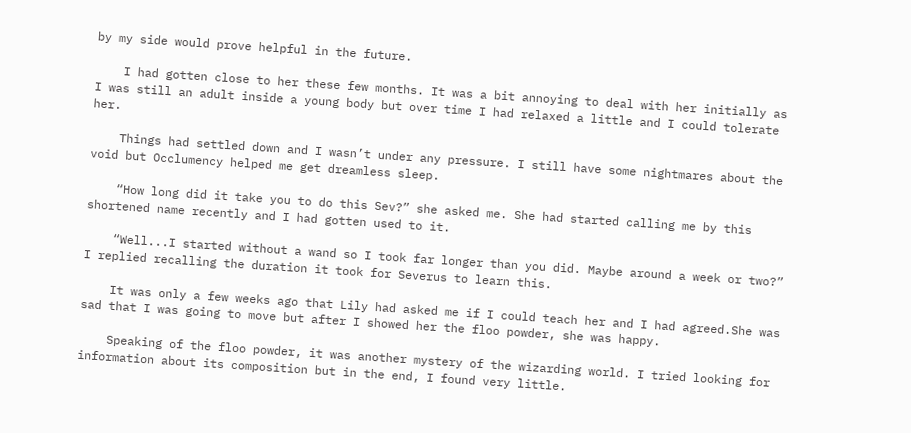by my side would prove helpful in the future.

    I had gotten close to her these few months. It was a bit annoying to deal with her initially as I was still an adult inside a young body but over time I had relaxed a little and I could tolerate her.

    Things had settled down and I wasn’t under any pressure. I still have some nightmares about the void but Occlumency helped me get dreamless sleep.

    “How long did it take you to do this Sev?” she asked me. She had started calling me by this shortened name recently and I had gotten used to it.

    “Well...I started without a wand so I took far longer than you did. Maybe around a week or two?” I replied recalling the duration it took for Severus to learn this.

    It was only a few weeks ago that Lily had asked me if I could teach her and I had agreed.She was sad that I was going to move but after I showed her the floo powder, she was happy.

    Speaking of the floo powder, it was another mystery of the wizarding world. I tried looking for information about its composition but in the end, I found very little.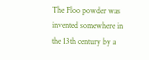The Floo powder was invented somewhere in the 13th century by a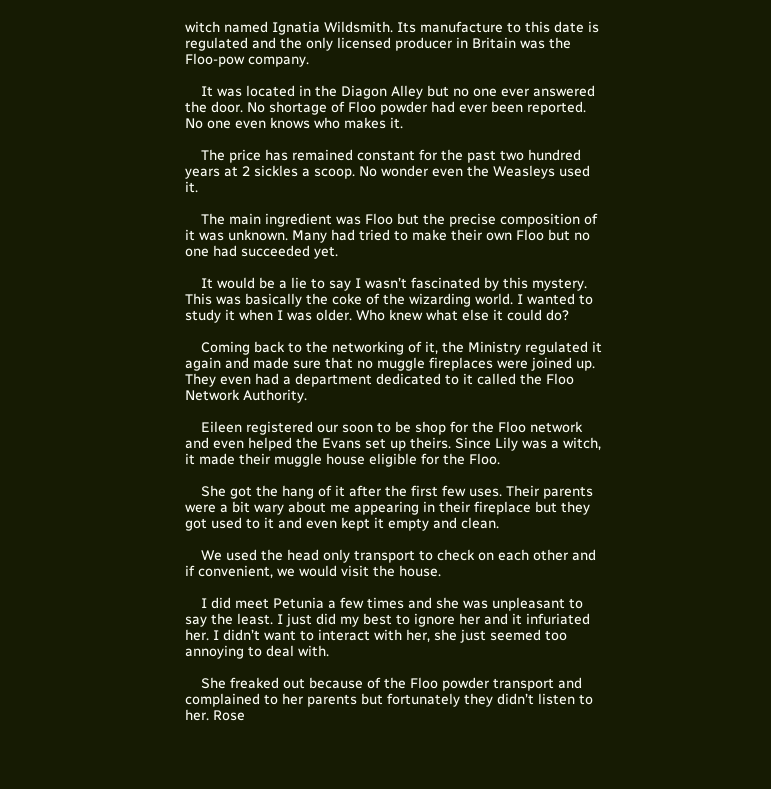witch named Ignatia Wildsmith. Its manufacture to this date is regulated and the only licensed producer in Britain was the Floo-pow company.

    It was located in the Diagon Alley but no one ever answered the door. No shortage of Floo powder had ever been reported. No one even knows who makes it.

    The price has remained constant for the past two hundred years at 2 sickles a scoop. No wonder even the Weasleys used it.

    The main ingredient was Floo but the precise composition of it was unknown. Many had tried to make their own Floo but no one had succeeded yet.

    It would be a lie to say I wasn’t fascinated by this mystery. This was basically the coke of the wizarding world. I wanted to study it when I was older. Who knew what else it could do?

    Coming back to the networking of it, the Ministry regulated it again and made sure that no muggle fireplaces were joined up. They even had a department dedicated to it called the Floo Network Authority.

    Eileen registered our soon to be shop for the Floo network and even helped the Evans set up theirs. Since Lily was a witch, it made their muggle house eligible for the Floo.

    She got the hang of it after the first few uses. Their parents were a bit wary about me appearing in their fireplace but they got used to it and even kept it empty and clean.

    We used the head only transport to check on each other and if convenient, we would visit the house.

    I did meet Petunia a few times and she was unpleasant to say the least. I just did my best to ignore her and it infuriated her. I didn’t want to interact with her, she just seemed too annoying to deal with.

    She freaked out because of the Floo powder transport and complained to her parents but fortunately they didn’t listen to her. Rose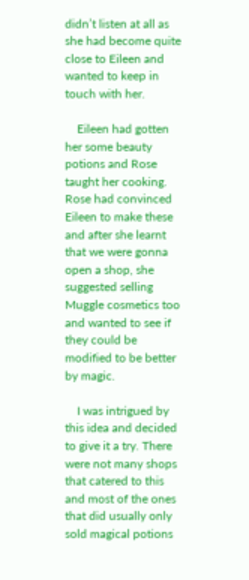didn’t listen at all as she had become quite close to Eileen and wanted to keep in touch with her.

    Eileen had gotten her some beauty potions and Rose taught her cooking. Rose had convinced Eileen to make these and after she learnt that we were gonna open a shop, she suggested selling Muggle cosmetics too and wanted to see if they could be modified to be better by magic.

    I was intrigued by this idea and decided to give it a try. There were not many shops that catered to this and most of the ones that did usually only sold magical potions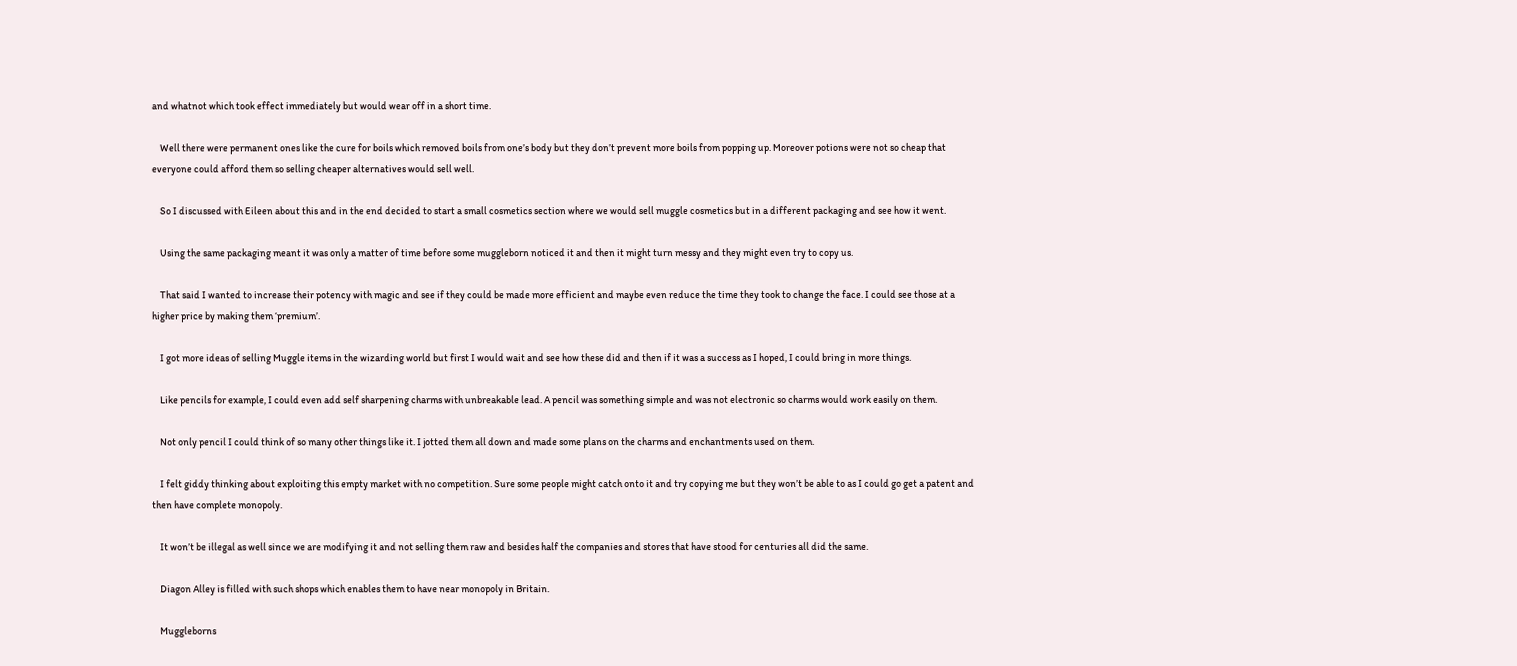and whatnot which took effect immediately but would wear off in a short time.

    Well there were permanent ones like the cure for boils which removed boils from one’s body but they don’t prevent more boils from popping up. Moreover potions were not so cheap that everyone could afford them so selling cheaper alternatives would sell well.

    So I discussed with Eileen about this and in the end decided to start a small cosmetics section where we would sell muggle cosmetics but in a different packaging and see how it went.

    Using the same packaging meant it was only a matter of time before some muggleborn noticed it and then it might turn messy and they might even try to copy us.

    That said I wanted to increase their potency with magic and see if they could be made more efficient and maybe even reduce the time they took to change the face. I could see those at a higher price by making them ‘premium’.

    I got more ideas of selling Muggle items in the wizarding world but first I would wait and see how these did and then if it was a success as I hoped, I could bring in more things.

    Like pencils for example, I could even add self sharpening charms with unbreakable lead. A pencil was something simple and was not electronic so charms would work easily on them.

    Not only pencil I could think of so many other things like it. I jotted them all down and made some plans on the charms and enchantments used on them.

    I felt giddy thinking about exploiting this empty market with no competition. Sure some people might catch onto it and try copying me but they won’t be able to as I could go get a patent and then have complete monopoly.

    It won’t be illegal as well since we are modifying it and not selling them raw and besides half the companies and stores that have stood for centuries all did the same.

    Diagon Alley is filled with such shops which enables them to have near monopoly in Britain.

    Muggleborns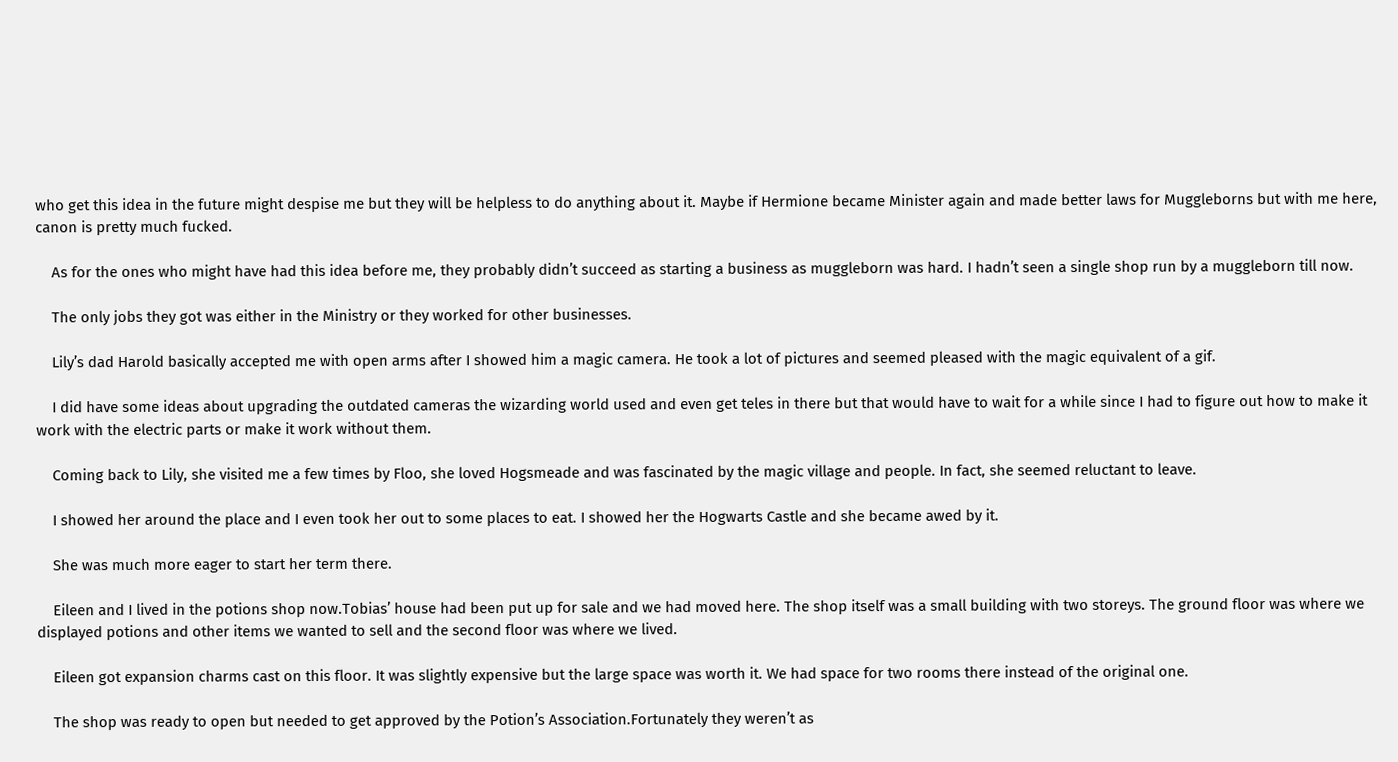who get this idea in the future might despise me but they will be helpless to do anything about it. Maybe if Hermione became Minister again and made better laws for Muggleborns but with me here, canon is pretty much fucked.

    As for the ones who might have had this idea before me, they probably didn’t succeed as starting a business as muggleborn was hard. I hadn’t seen a single shop run by a muggleborn till now.

    The only jobs they got was either in the Ministry or they worked for other businesses.

    Lily’s dad Harold basically accepted me with open arms after I showed him a magic camera. He took a lot of pictures and seemed pleased with the magic equivalent of a gif.

    I did have some ideas about upgrading the outdated cameras the wizarding world used and even get teles in there but that would have to wait for a while since I had to figure out how to make it work with the electric parts or make it work without them.

    Coming back to Lily, she visited me a few times by Floo, she loved Hogsmeade and was fascinated by the magic village and people. In fact, she seemed reluctant to leave.

    I showed her around the place and I even took her out to some places to eat. I showed her the Hogwarts Castle and she became awed by it.

    She was much more eager to start her term there.

    Eileen and I lived in the potions shop now.Tobias’ house had been put up for sale and we had moved here. The shop itself was a small building with two storeys. The ground floor was where we displayed potions and other items we wanted to sell and the second floor was where we lived.

    Eileen got expansion charms cast on this floor. It was slightly expensive but the large space was worth it. We had space for two rooms there instead of the original one.

    The shop was ready to open but needed to get approved by the Potion’s Association.Fortunately they weren’t as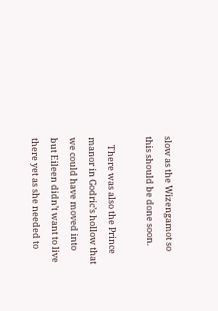slow as the Wizengamot so this should be done soon.

    There was also the Prince manor in Godric’s hollow that we could have moved into but Eileen didn’t want to live there yet as she needed to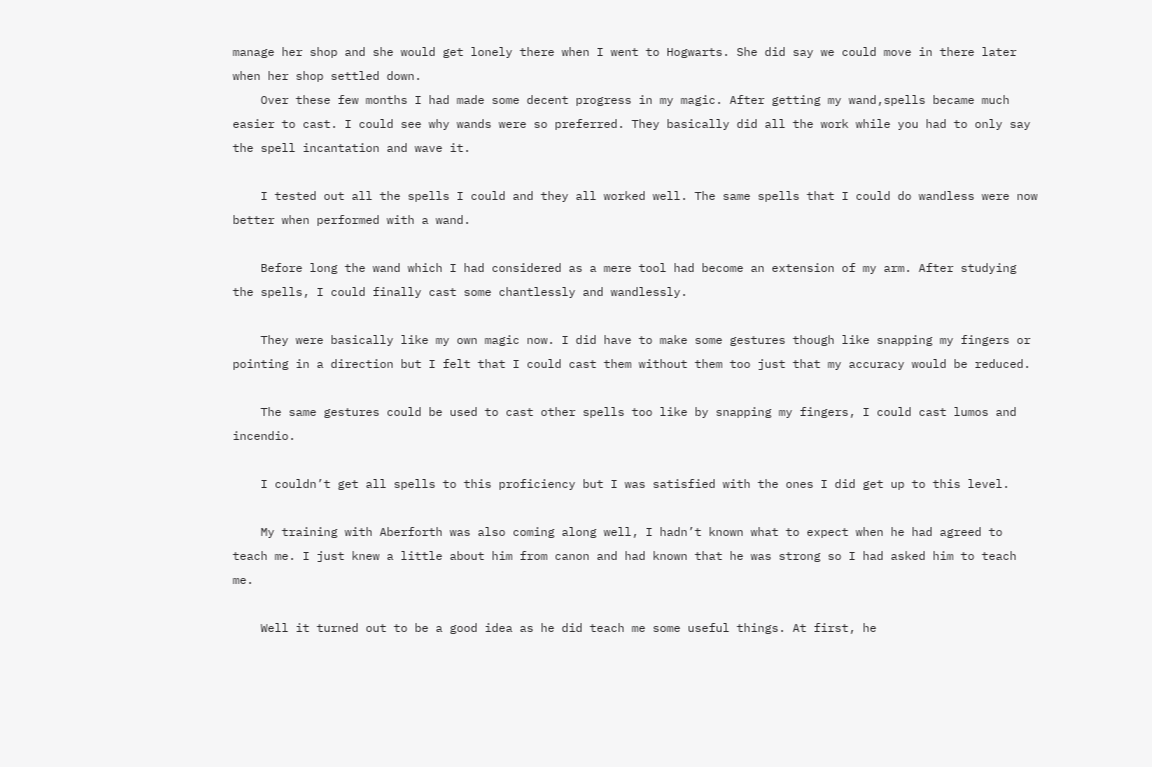manage her shop and she would get lonely there when I went to Hogwarts. She did say we could move in there later when her shop settled down.
    Over these few months I had made some decent progress in my magic. After getting my wand,spells became much easier to cast. I could see why wands were so preferred. They basically did all the work while you had to only say the spell incantation and wave it.

    I tested out all the spells I could and they all worked well. The same spells that I could do wandless were now better when performed with a wand.

    Before long the wand which I had considered as a mere tool had become an extension of my arm. After studying the spells, I could finally cast some chantlessly and wandlessly.

    They were basically like my own magic now. I did have to make some gestures though like snapping my fingers or pointing in a direction but I felt that I could cast them without them too just that my accuracy would be reduced.

    The same gestures could be used to cast other spells too like by snapping my fingers, I could cast lumos and incendio.

    I couldn’t get all spells to this proficiency but I was satisfied with the ones I did get up to this level.

    My training with Aberforth was also coming along well, I hadn’t known what to expect when he had agreed to teach me. I just knew a little about him from canon and had known that he was strong so I had asked him to teach me.

    Well it turned out to be a good idea as he did teach me some useful things. At first, he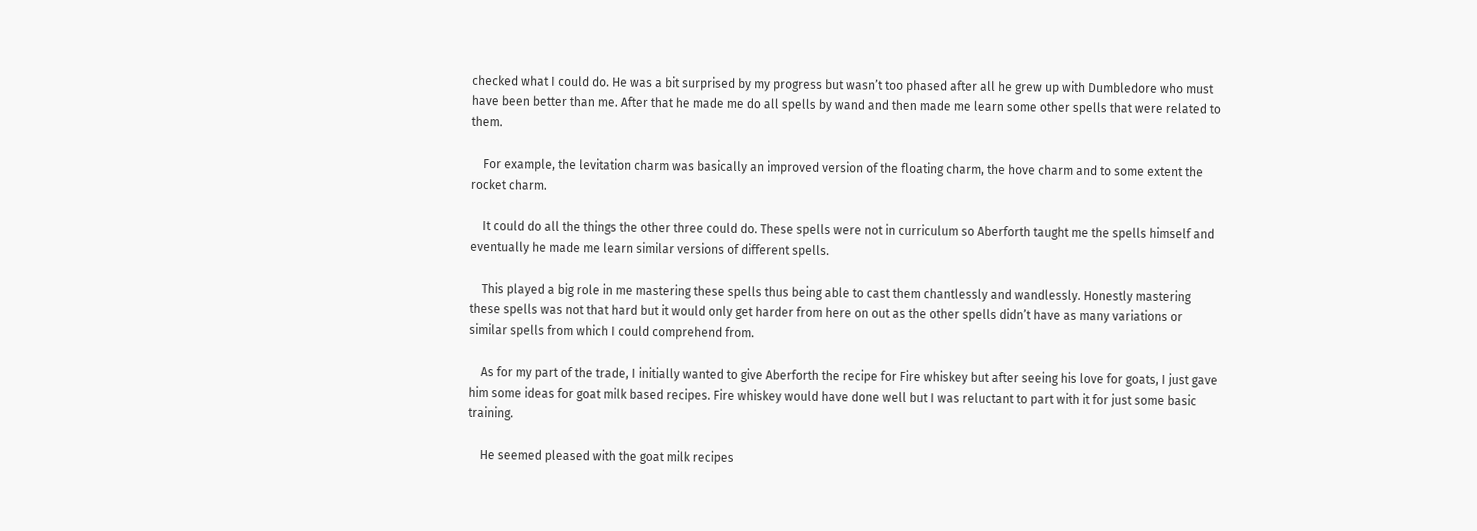checked what I could do. He was a bit surprised by my progress but wasn’t too phased after all he grew up with Dumbledore who must have been better than me. After that he made me do all spells by wand and then made me learn some other spells that were related to them.

    For example, the levitation charm was basically an improved version of the floating charm, the hove charm and to some extent the rocket charm.

    It could do all the things the other three could do. These spells were not in curriculum so Aberforth taught me the spells himself and eventually he made me learn similar versions of different spells.

    This played a big role in me mastering these spells thus being able to cast them chantlessly and wandlessly. Honestly mastering these spells was not that hard but it would only get harder from here on out as the other spells didn’t have as many variations or similar spells from which I could comprehend from.

    As for my part of the trade, I initially wanted to give Aberforth the recipe for Fire whiskey but after seeing his love for goats, I just gave him some ideas for goat milk based recipes. Fire whiskey would have done well but I was reluctant to part with it for just some basic training.

    He seemed pleased with the goat milk recipes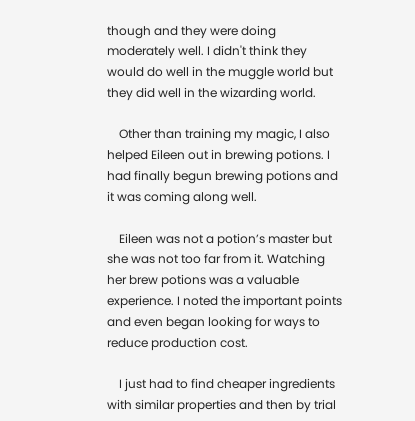though and they were doing moderately well. I didn't think they would do well in the muggle world but they did well in the wizarding world.

    Other than training my magic, I also helped Eileen out in brewing potions. I had finally begun brewing potions and it was coming along well.

    Eileen was not a potion’s master but she was not too far from it. Watching her brew potions was a valuable experience. I noted the important points and even began looking for ways to reduce production cost.

    I just had to find cheaper ingredients with similar properties and then by trial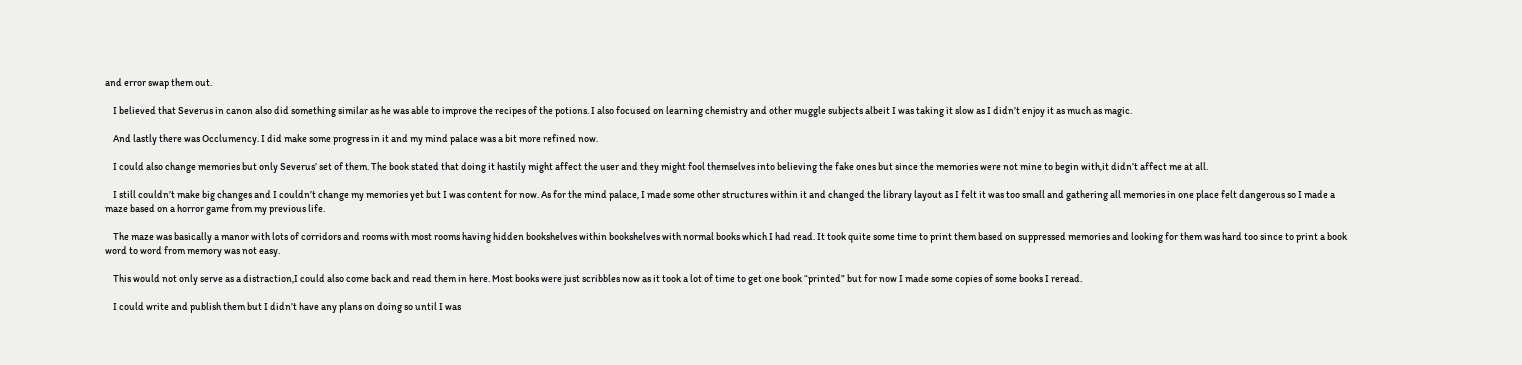and error swap them out.

    I believed that Severus in canon also did something similar as he was able to improve the recipes of the potions. I also focused on learning chemistry and other muggle subjects albeit I was taking it slow as I didn’t enjoy it as much as magic.

    And lastly there was Occlumency. I did make some progress in it and my mind palace was a bit more refined now.

    I could also change memories but only Severus’ set of them. The book stated that doing it hastily might affect the user and they might fool themselves into believing the fake ones but since the memories were not mine to begin with,it didn’t affect me at all.

    I still couldn’t make big changes and I couldn’t change my memories yet but I was content for now. As for the mind palace, I made some other structures within it and changed the library layout as I felt it was too small and gathering all memories in one place felt dangerous so I made a maze based on a horror game from my previous life.

    The maze was basically a manor with lots of corridors and rooms with most rooms having hidden bookshelves within bookshelves with normal books which I had read. It took quite some time to print them based on suppressed memories and looking for them was hard too since to print a book word to word from memory was not easy.

    This would not only serve as a distraction,I could also come back and read them in here. Most books were just scribbles now as it took a lot of time to get one book “printed” but for now I made some copies of some books I reread.

    I could write and publish them but I didn’t have any plans on doing so until I was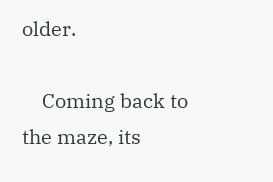older.

    Coming back to the maze, its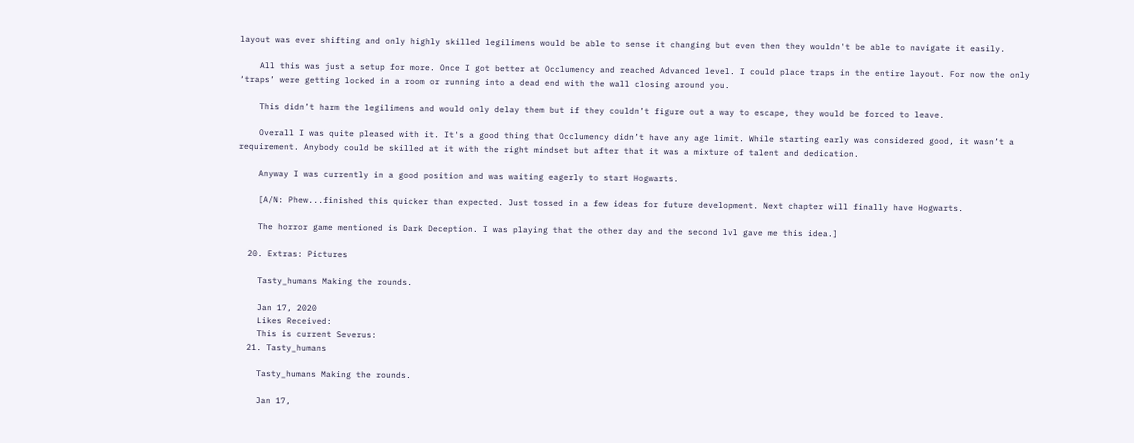layout was ever shifting and only highly skilled legilimens would be able to sense it changing but even then they wouldn't be able to navigate it easily.

    All this was just a setup for more. Once I got better at Occlumency and reached Advanced level. I could place traps in the entire layout. For now the only ‘traps’ were getting locked in a room or running into a dead end with the wall closing around you.

    This didn’t harm the legilimens and would only delay them but if they couldn’t figure out a way to escape, they would be forced to leave.

    Overall I was quite pleased with it. It's a good thing that Occlumency didn’t have any age limit. While starting early was considered good, it wasn’t a requirement. Anybody could be skilled at it with the right mindset but after that it was a mixture of talent and dedication.

    Anyway I was currently in a good position and was waiting eagerly to start Hogwarts.

    [A/N: Phew...finished this quicker than expected. Just tossed in a few ideas for future development. Next chapter will finally have Hogwarts.

    The horror game mentioned is Dark Deception. I was playing that the other day and the second lvl gave me this idea.]

  20. Extras: Pictures

    Tasty_humans Making the rounds.

    Jan 17, 2020
    Likes Received:
    This is current Severus:
  21. Tasty_humans

    Tasty_humans Making the rounds.

    Jan 17,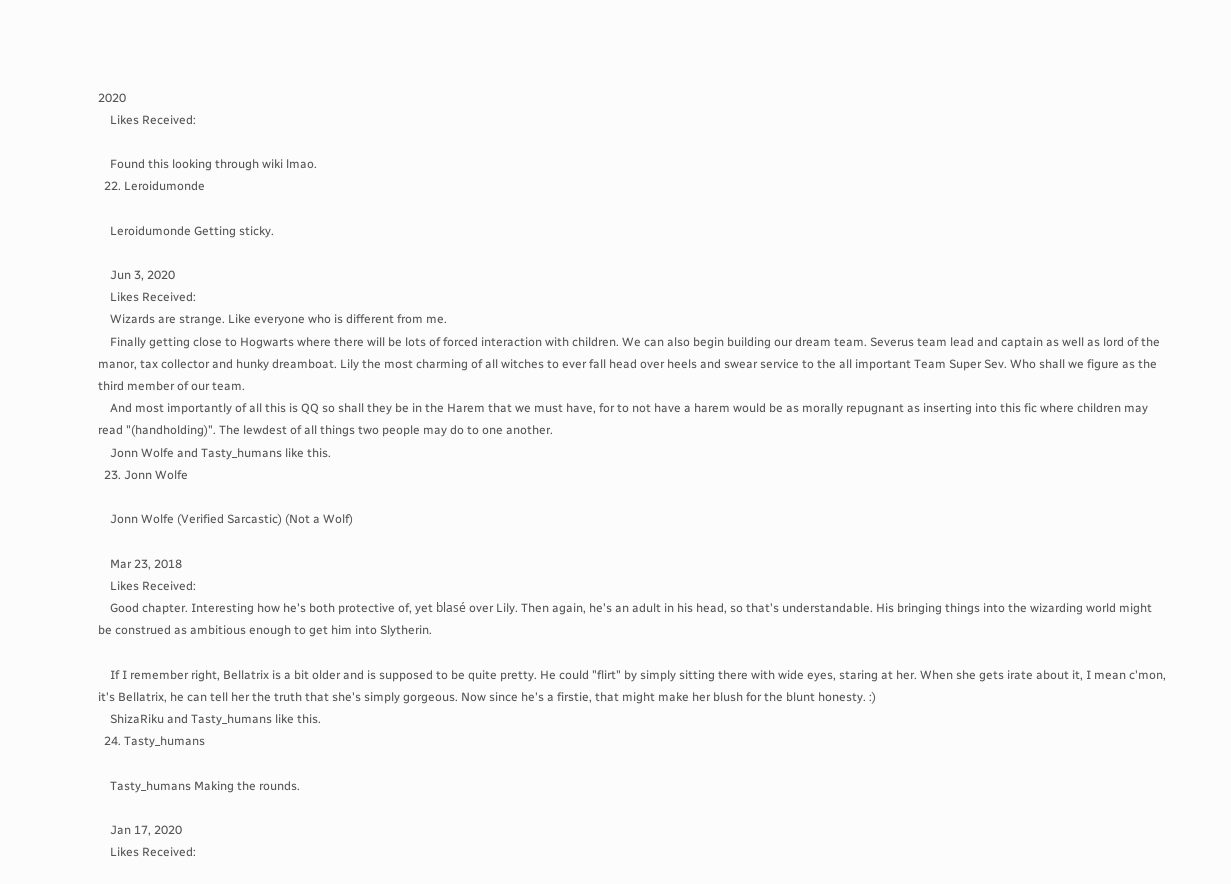2020
    Likes Received:

    Found this looking through wiki lmao.
  22. Leroidumonde

    Leroidumonde Getting sticky.

    Jun 3, 2020
    Likes Received:
    Wizards are strange. Like everyone who is different from me.
    Finally getting close to Hogwarts where there will be lots of forced interaction with children. We can also begin building our dream team. Severus team lead and captain as well as lord of the manor, tax collector and hunky dreamboat. Lily the most charming of all witches to ever fall head over heels and swear service to the all important Team Super Sev. Who shall we figure as the third member of our team.
    And most importantly of all this is QQ so shall they be in the Harem that we must have, for to not have a harem would be as morally repugnant as inserting into this fic where children may read "(handholding)". The lewdest of all things two people may do to one another.
    Jonn Wolfe and Tasty_humans like this.
  23. Jonn Wolfe

    Jonn Wolfe (Verified Sarcastic) (Not a Wolf)

    Mar 23, 2018
    Likes Received:
    Good chapter. Interesting how he's both protective of, yet blasé over Lily. Then again, he's an adult in his head, so that's understandable. His bringing things into the wizarding world might be construed as ambitious enough to get him into Slytherin.

    If I remember right, Bellatrix is a bit older and is supposed to be quite pretty. He could "flirt" by simply sitting there with wide eyes, staring at her. When she gets irate about it, I mean c'mon, it's Bellatrix, he can tell her the truth that she's simply gorgeous. Now since he's a firstie, that might make her blush for the blunt honesty. :)
    ShizaRiku and Tasty_humans like this.
  24. Tasty_humans

    Tasty_humans Making the rounds.

    Jan 17, 2020
    Likes Received: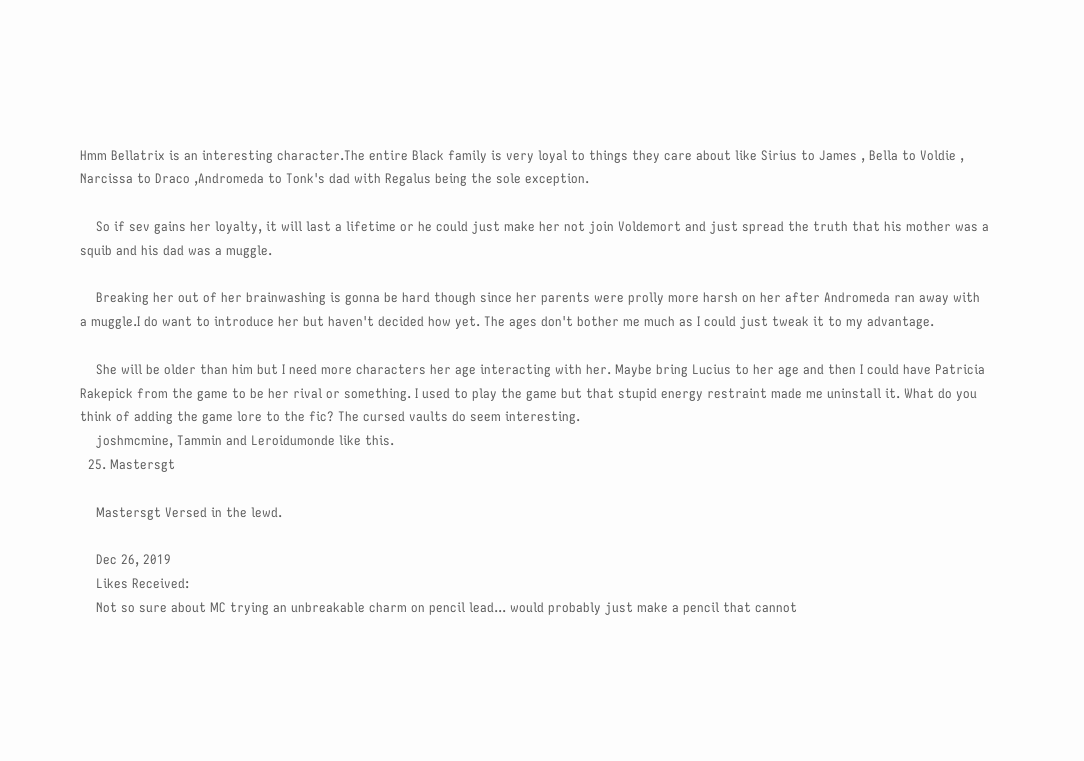Hmm Bellatrix is an interesting character.The entire Black family is very loyal to things they care about like Sirius to James , Bella to Voldie , Narcissa to Draco ,Andromeda to Tonk's dad with Regalus being the sole exception.

    So if sev gains her loyalty, it will last a lifetime or he could just make her not join Voldemort and just spread the truth that his mother was a squib and his dad was a muggle.

    Breaking her out of her brainwashing is gonna be hard though since her parents were prolly more harsh on her after Andromeda ran away with a muggle.I do want to introduce her but haven't decided how yet. The ages don't bother me much as I could just tweak it to my advantage.

    She will be older than him but I need more characters her age interacting with her. Maybe bring Lucius to her age and then I could have Patricia Rakepick from the game to be her rival or something. I used to play the game but that stupid energy restraint made me uninstall it. What do you think of adding the game lore to the fic? The cursed vaults do seem interesting.
    joshmcmine, Tammin and Leroidumonde like this.
  25. Mastersgt

    Mastersgt Versed in the lewd.

    Dec 26, 2019
    Likes Received:
    Not so sure about MC trying an unbreakable charm on pencil lead... would probably just make a pencil that cannot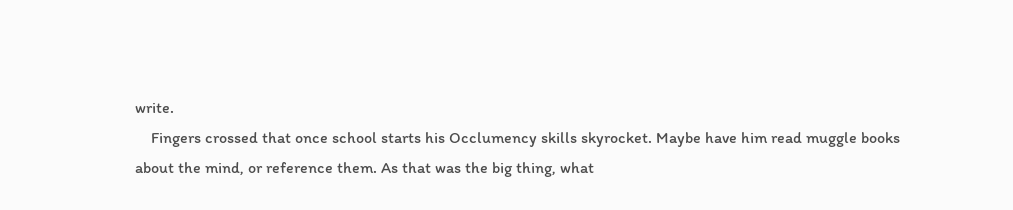write.
    Fingers crossed that once school starts his Occlumency skills skyrocket. Maybe have him read muggle books about the mind, or reference them. As that was the big thing, what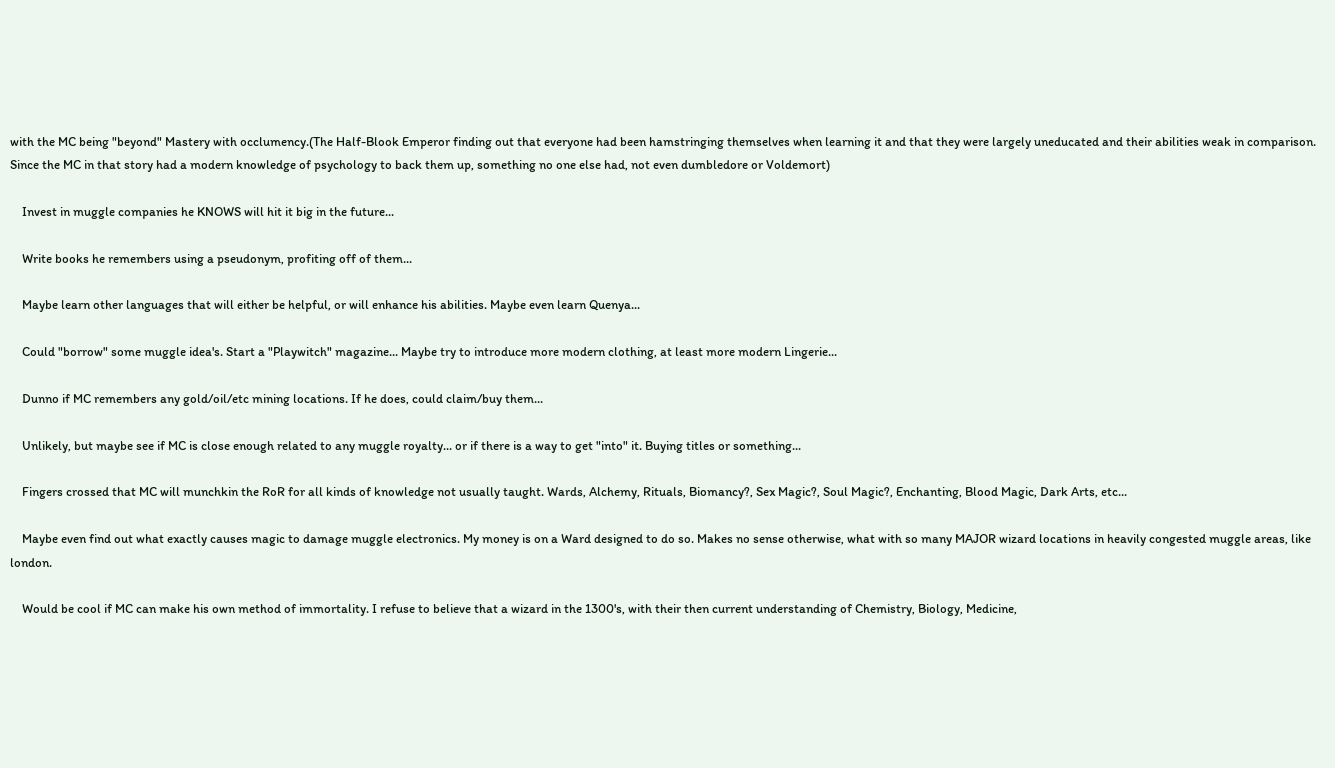with the MC being "beyond" Mastery with occlumency.(The Half-Blook Emperor finding out that everyone had been hamstringing themselves when learning it and that they were largely uneducated and their abilities weak in comparison. Since the MC in that story had a modern knowledge of psychology to back them up, something no one else had, not even dumbledore or Voldemort)

    Invest in muggle companies he KNOWS will hit it big in the future...

    Write books he remembers using a pseudonym, profiting off of them...

    Maybe learn other languages that will either be helpful, or will enhance his abilities. Maybe even learn Quenya...

    Could "borrow" some muggle idea's. Start a "Playwitch" magazine... Maybe try to introduce more modern clothing, at least more modern Lingerie...

    Dunno if MC remembers any gold/oil/etc mining locations. If he does, could claim/buy them...

    Unlikely, but maybe see if MC is close enough related to any muggle royalty... or if there is a way to get "into" it. Buying titles or something...

    Fingers crossed that MC will munchkin the RoR for all kinds of knowledge not usually taught. Wards, Alchemy, Rituals, Biomancy?, Sex Magic?, Soul Magic?, Enchanting, Blood Magic, Dark Arts, etc...

    Maybe even find out what exactly causes magic to damage muggle electronics. My money is on a Ward designed to do so. Makes no sense otherwise, what with so many MAJOR wizard locations in heavily congested muggle areas, like london.

    Would be cool if MC can make his own method of immortality. I refuse to believe that a wizard in the 1300's, with their then current understanding of Chemistry, Biology, Medicine,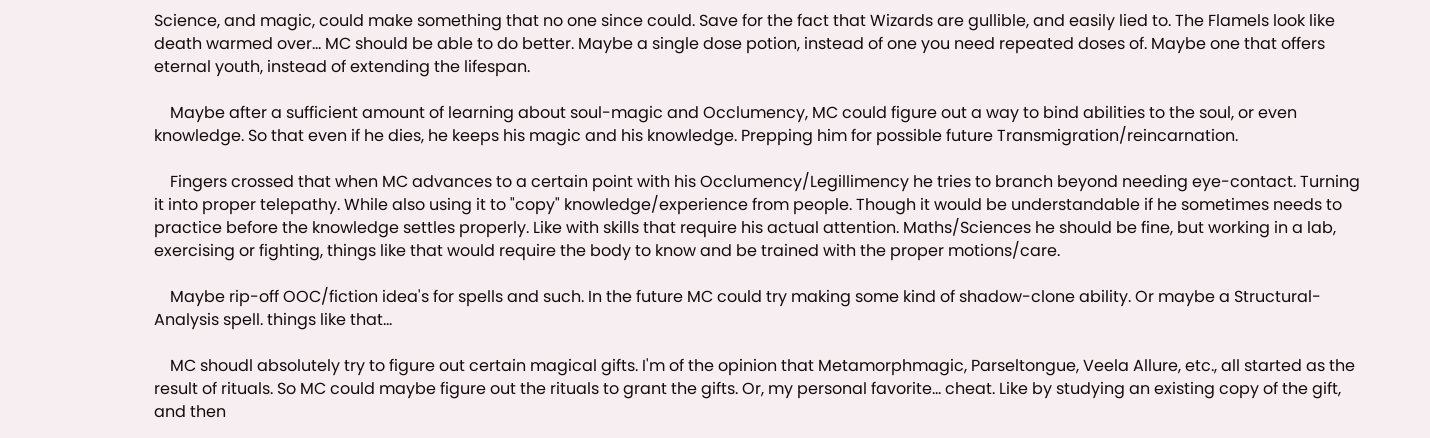Science, and magic, could make something that no one since could. Save for the fact that Wizards are gullible, and easily lied to. The Flamels look like death warmed over... MC should be able to do better. Maybe a single dose potion, instead of one you need repeated doses of. Maybe one that offers eternal youth, instead of extending the lifespan.

    Maybe after a sufficient amount of learning about soul-magic and Occlumency, MC could figure out a way to bind abilities to the soul, or even knowledge. So that even if he dies, he keeps his magic and his knowledge. Prepping him for possible future Transmigration/reincarnation.

    Fingers crossed that when MC advances to a certain point with his Occlumency/Legillimency he tries to branch beyond needing eye-contact. Turning it into proper telepathy. While also using it to "copy" knowledge/experience from people. Though it would be understandable if he sometimes needs to practice before the knowledge settles properly. Like with skills that require his actual attention. Maths/Sciences he should be fine, but working in a lab, exercising or fighting, things like that would require the body to know and be trained with the proper motions/care.

    Maybe rip-off OOC/fiction idea's for spells and such. In the future MC could try making some kind of shadow-clone ability. Or maybe a Structural-Analysis spell. things like that...

    MC shoudl absolutely try to figure out certain magical gifts. I'm of the opinion that Metamorphmagic, Parseltongue, Veela Allure, etc., all started as the result of rituals. So MC could maybe figure out the rituals to grant the gifts. Or, my personal favorite... cheat. Like by studying an existing copy of the gift, and then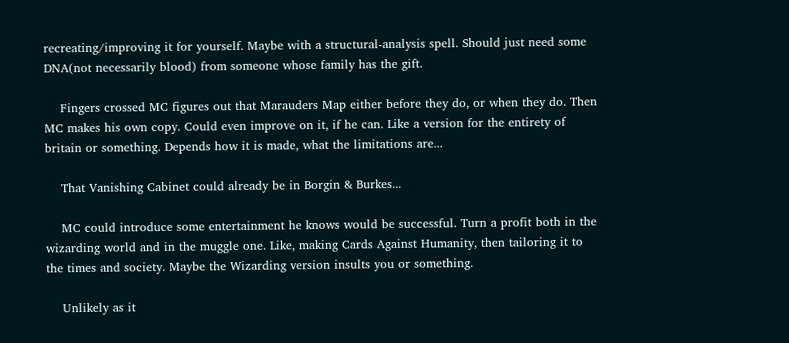recreating/improving it for yourself. Maybe with a structural-analysis spell. Should just need some DNA(not necessarily blood) from someone whose family has the gift.

    Fingers crossed MC figures out that Marauders Map either before they do, or when they do. Then MC makes his own copy. Could even improve on it, if he can. Like a version for the entirety of britain or something. Depends how it is made, what the limitations are...

    That Vanishing Cabinet could already be in Borgin & Burkes...

    MC could introduce some entertainment he knows would be successful. Turn a profit both in the wizarding world and in the muggle one. Like, making Cards Against Humanity, then tailoring it to the times and society. Maybe the Wizarding version insults you or something.

    Unlikely as it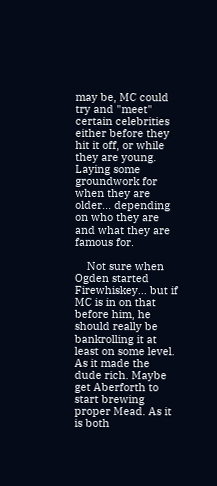may be, MC could try and "meet" certain celebrities either before they hit it off, or while they are young. Laying some groundwork for when they are older... depending on who they are and what they are famous for.

    Not sure when Ogden started Firewhiskey... but if MC is in on that before him, he should really be bankrolling it at least on some level. As it made the dude rich. Maybe get Aberforth to start brewing proper Mead. As it is both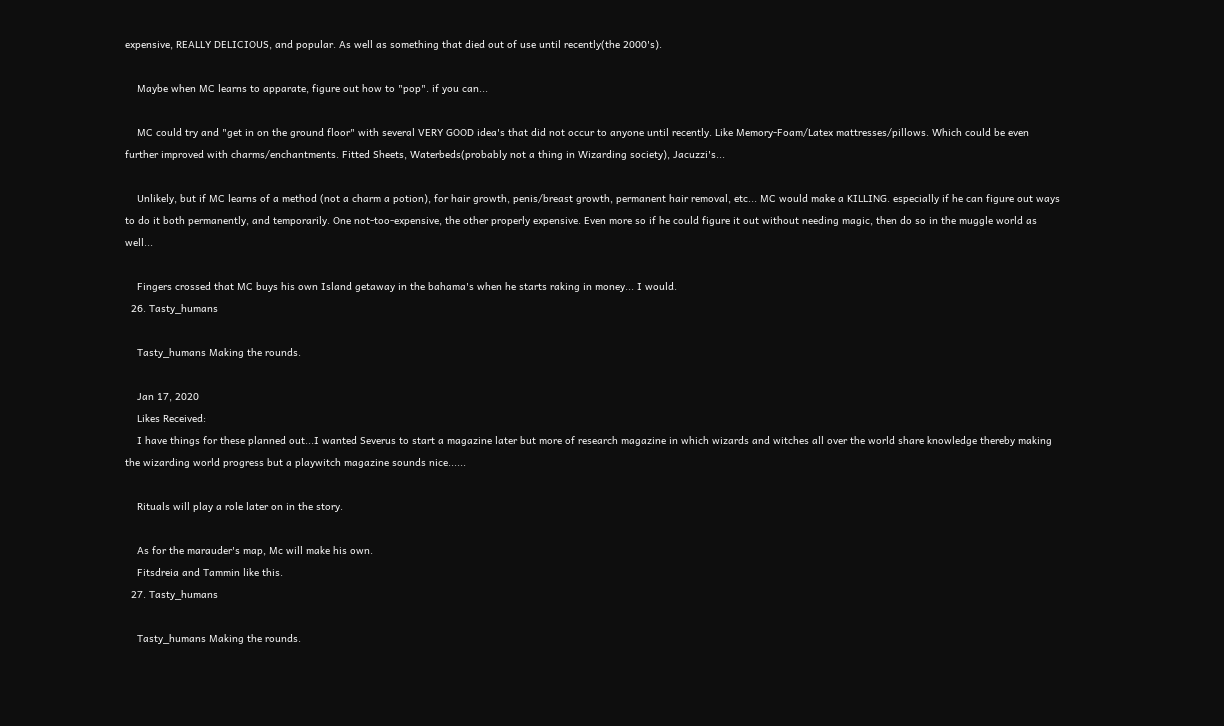expensive, REALLY DELICIOUS, and popular. As well as something that died out of use until recently(the 2000's).

    Maybe when MC learns to apparate, figure out how to "pop". if you can...

    MC could try and "get in on the ground floor" with several VERY GOOD idea's that did not occur to anyone until recently. Like Memory-Foam/Latex mattresses/pillows. Which could be even further improved with charms/enchantments. Fitted Sheets, Waterbeds(probably not a thing in Wizarding society), Jacuzzi's...

    Unlikely, but if MC learns of a method (not a charm a potion), for hair growth, penis/breast growth, permanent hair removal, etc... MC would make a KILLING. especially if he can figure out ways to do it both permanently, and temporarily. One not-too-expensive, the other properly expensive. Even more so if he could figure it out without needing magic, then do so in the muggle world as well...

    Fingers crossed that MC buys his own Island getaway in the bahama's when he starts raking in money... I would.
  26. Tasty_humans

    Tasty_humans Making the rounds.

    Jan 17, 2020
    Likes Received:
    I have things for these planned out...I wanted Severus to start a magazine later but more of research magazine in which wizards and witches all over the world share knowledge thereby making the wizarding world progress but a playwitch magazine sounds nice......

    Rituals will play a role later on in the story.

    As for the marauder's map, Mc will make his own.
    Fitsdreia and Tammin like this.
  27. Tasty_humans

    Tasty_humans Making the rounds.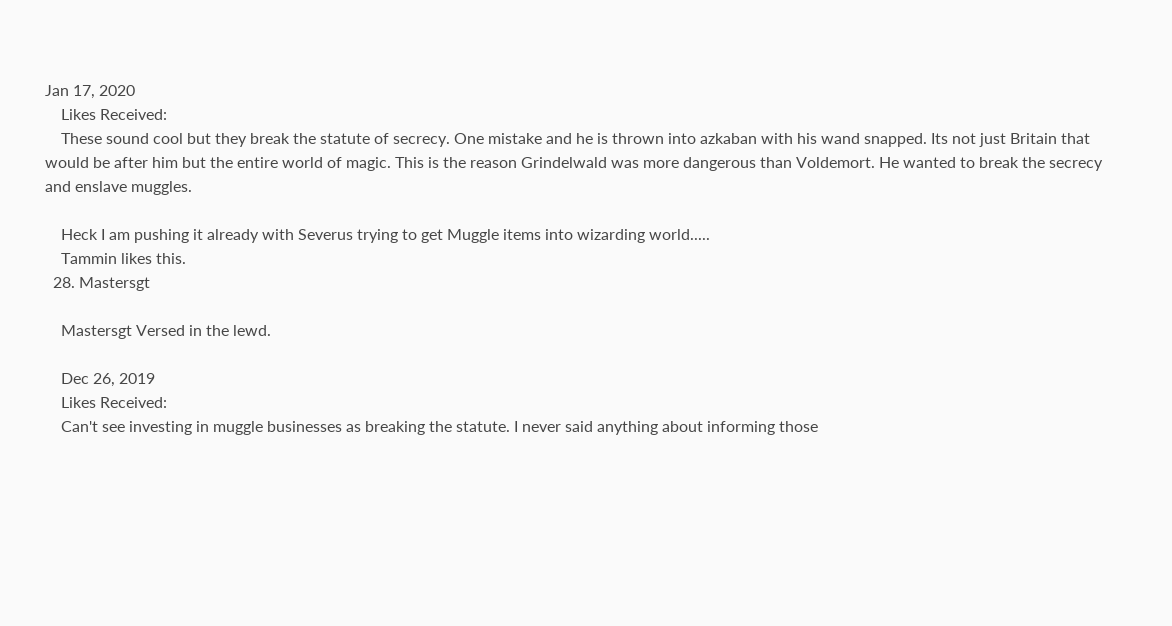Jan 17, 2020
    Likes Received:
    These sound cool but they break the statute of secrecy. One mistake and he is thrown into azkaban with his wand snapped. Its not just Britain that would be after him but the entire world of magic. This is the reason Grindelwald was more dangerous than Voldemort. He wanted to break the secrecy and enslave muggles.

    Heck I am pushing it already with Severus trying to get Muggle items into wizarding world.....
    Tammin likes this.
  28. Mastersgt

    Mastersgt Versed in the lewd.

    Dec 26, 2019
    Likes Received:
    Can't see investing in muggle businesses as breaking the statute. I never said anything about informing those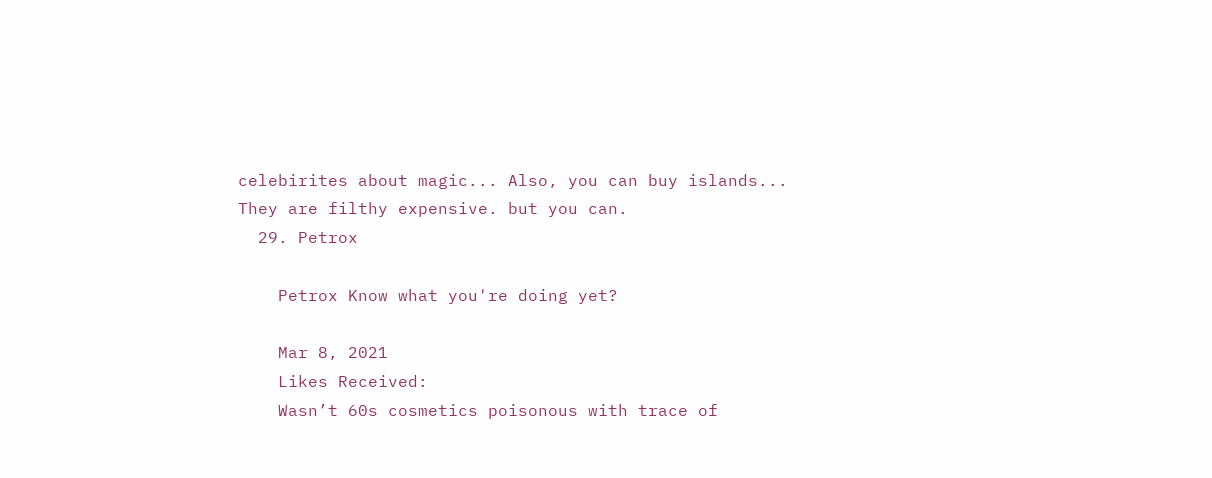celebirites about magic... Also, you can buy islands... They are filthy expensive. but you can.
  29. Petrox

    Petrox Know what you're doing yet?

    Mar 8, 2021
    Likes Received:
    Wasn’t 60s cosmetics poisonous with trace of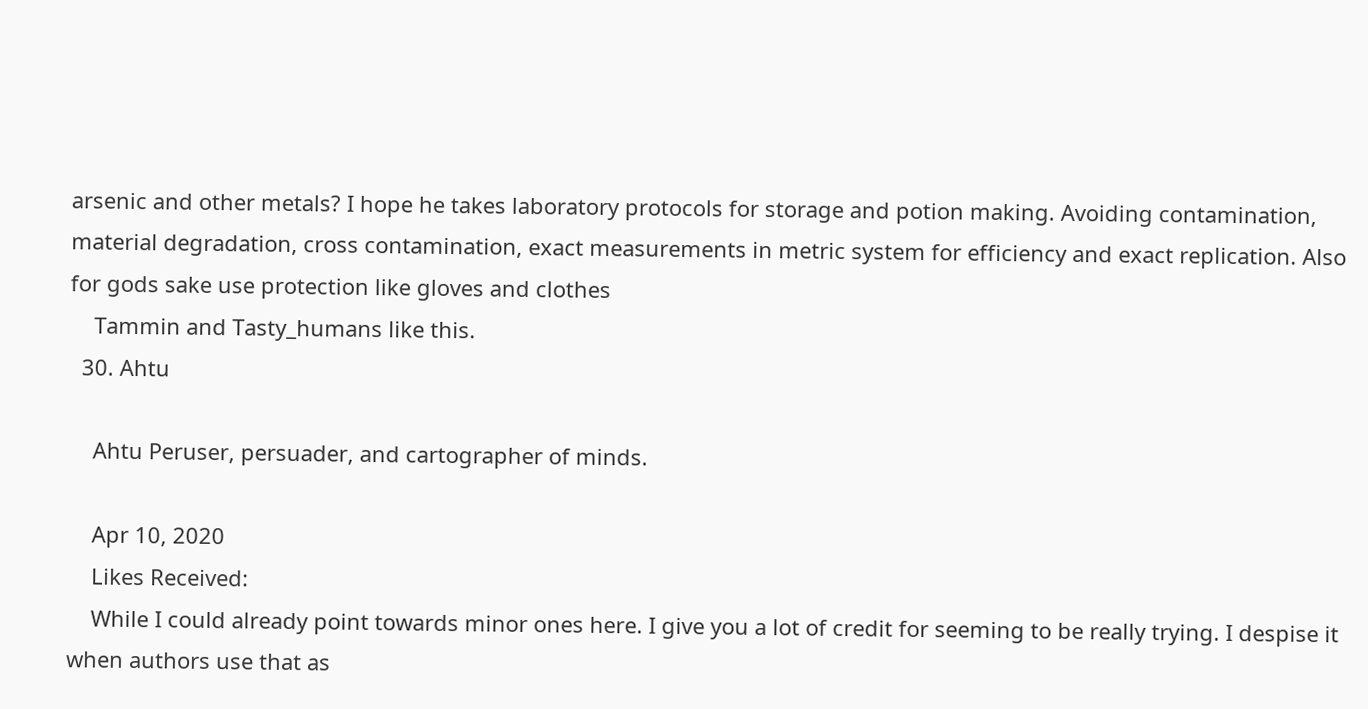arsenic and other metals? I hope he takes laboratory protocols for storage and potion making. Avoiding contamination, material degradation, cross contamination, exact measurements in metric system for efficiency and exact replication. Also for gods sake use protection like gloves and clothes
    Tammin and Tasty_humans like this.
  30. Ahtu

    Ahtu Peruser, persuader, and cartographer of minds.

    Apr 10, 2020
    Likes Received:
    While I could already point towards minor ones here. I give you a lot of credit for seeming to be really trying. I despise it when authors use that as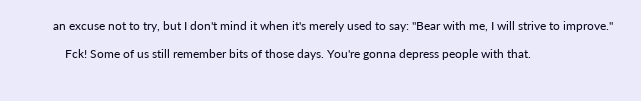an excuse not to try, but I don't mind it when it's merely used to say: "Bear with me, I will strive to improve."

    Fck! Some of us still remember bits of those days. You're gonna depress people with that.